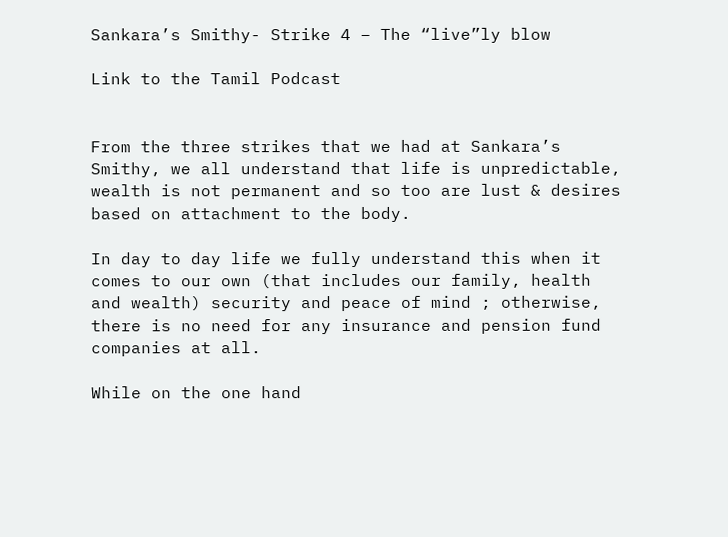Sankara’s Smithy- Strike 4 – The “live”ly blow

Link to the Tamil Podcast


From the three strikes that we had at Sankara’s Smithy, we all understand that life is unpredictable, wealth is not permanent and so too are lust & desires based on attachment to the body.

In day to day life we fully understand this when it comes to our own (that includes our family, health and wealth) security and peace of mind ; otherwise, there is no need for any insurance and pension fund companies at all.

While on the one hand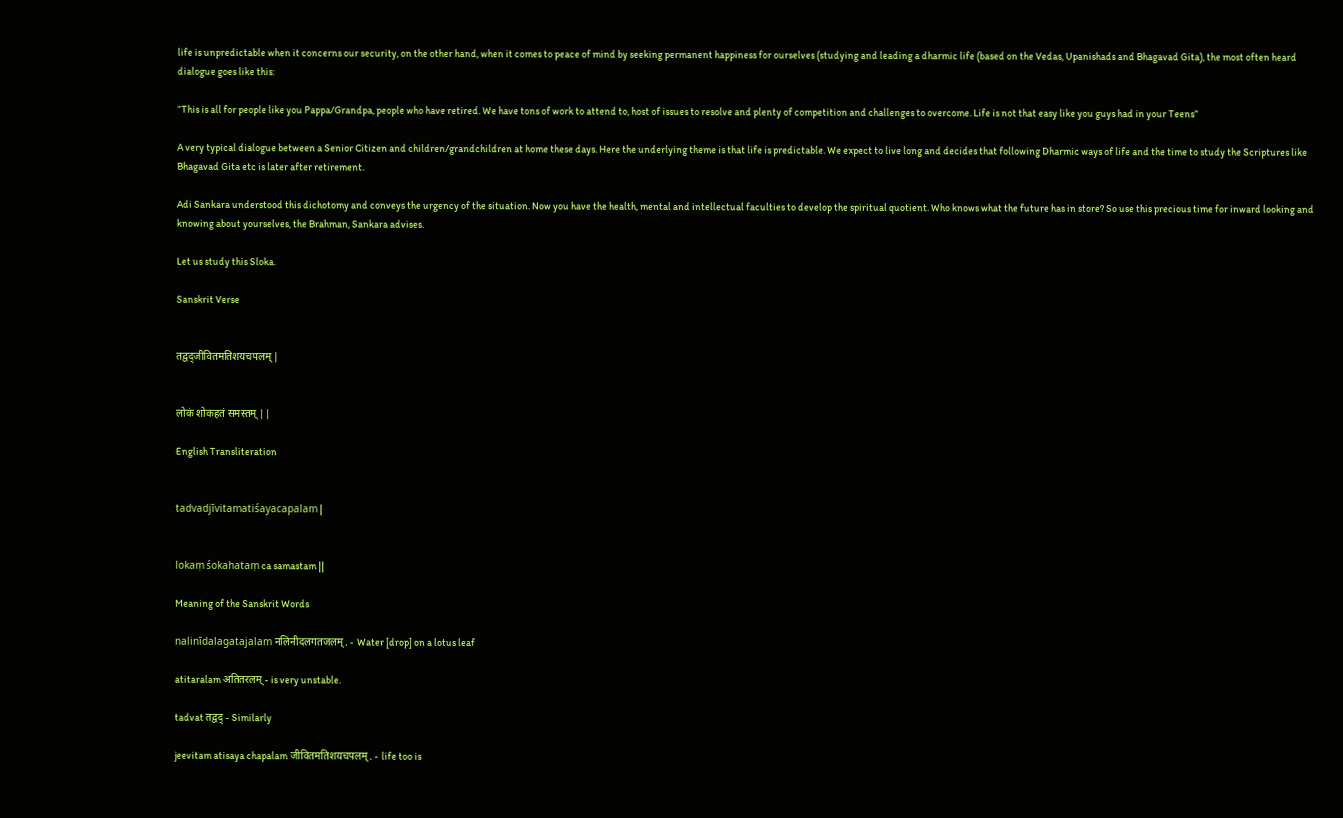life is unpredictable when it concerns our security, on the other hand, when it comes to peace of mind by seeking permanent happiness for ourselves (studying and leading a dharmic life (based on the Vedas, Upanishads and Bhagavad Gita), the most often heard dialogue goes like this:

“This is all for people like you Pappa/Grandpa, people who have retired. We have tons of work to attend to, host of issues to resolve and plenty of competition and challenges to overcome. Life is not that easy like you guys had in your Teens”

A very typical dialogue between a Senior Citizen and children/grandchildren at home these days. Here the underlying theme is that life is predictable. We expect to live long and decides that following Dharmic ways of life and the time to study the Scriptures like Bhagavad Gita etc is later after retirement.

Adi Sankara understood this dichotomy and conveys the urgency of the situation. Now you have the health, mental and intellectual faculties to develop the spiritual quotient. Who knows what the future has in store? So use this precious time for inward looking and knowing about yourselves, the Brahman, Sankara advises.

Let us study this Sloka.

Sanskrit Verse


तद्वद्जीवितमतिशयचपलम् |


लोकं शोकहतं समस्तम् ||

English Transliteration


tadvadjīvitamatiśayacapalam |


lokaṃ śokahataṃ ca samastam ||

Meaning of the Sanskrit Words

nalinīdalagatajalam नलिनीदलगतजलम्. - Water [drop] on a lotus leaf

atitaralam अतितरलम् - is very unstable.

tadvat तद्वद् - Similarly

jeevitam atisaya chapalam जीवितमतिशयचपलम्. - life too is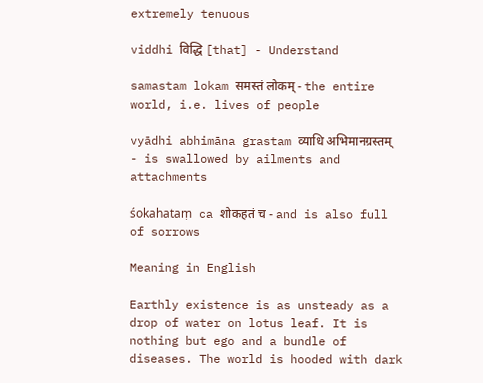extremely tenuous

viddhi विद्धि [that] - Understand

samastam lokam समस्तं लोकम् - the entire world, i.e. lives of people

vyādhi abhimāna grastam व्याधि अभिमानग्रस्तम् - is swallowed by ailments and attachments

śokahataṃ ca शोकहतं च - and is also full of sorrows

Meaning in English

Earthly existence is as unsteady as a drop of water on lotus leaf. It is nothing but ego and a bundle of diseases. The world is hooded with dark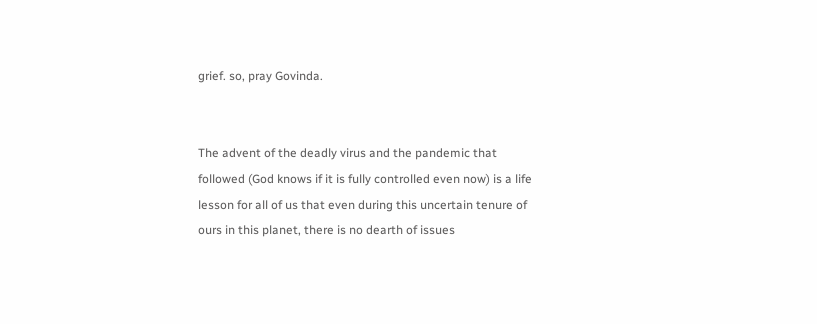grief. so, pray Govinda.


The advent of the deadly virus and the pandemic that followed (God knows if it is fully controlled even now) is a life lesson for all of us that even during this uncertain tenure of ours in this planet, there is no dearth of issues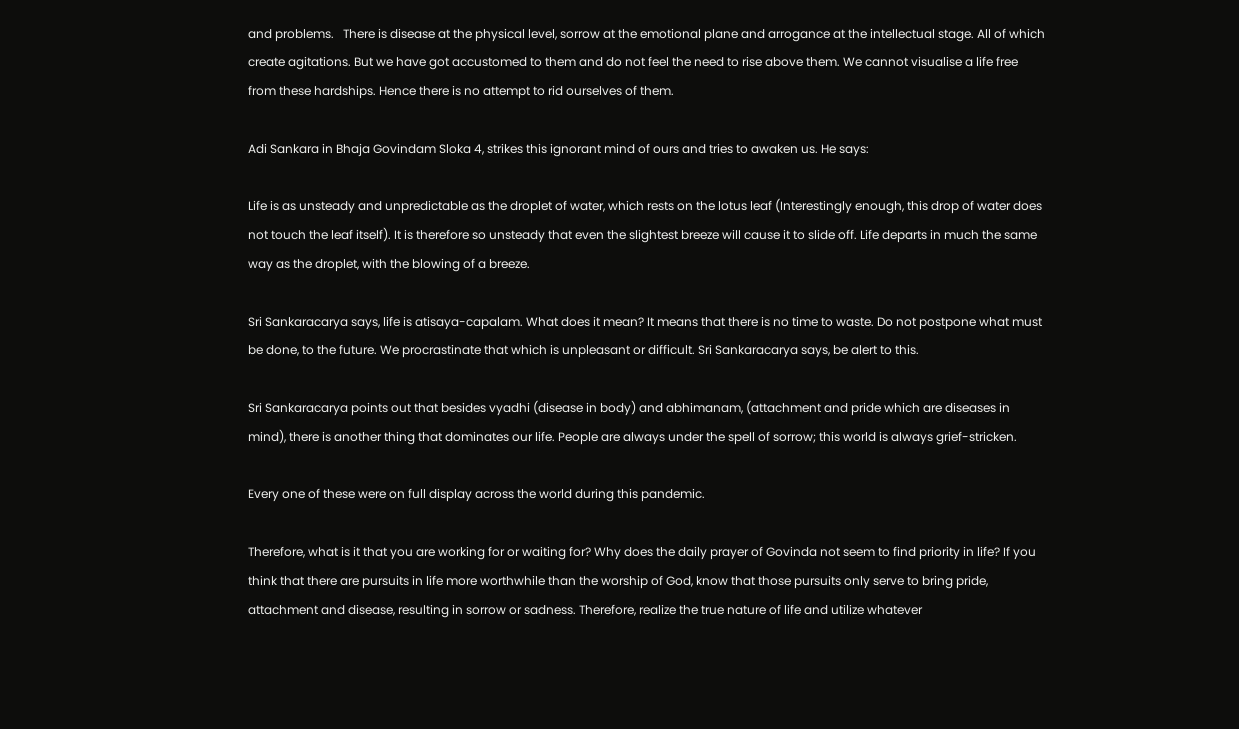and problems.   There is disease at the physical level, sorrow at the emotional plane and arrogance at the intellectual stage. All of which create agitations. But we have got accustomed to them and do not feel the need to rise above them. We cannot visualise a life free from these hardships. Hence there is no attempt to rid ourselves of them.

Adi Sankara in Bhaja Govindam Sloka 4, strikes this ignorant mind of ours and tries to awaken us. He says:

Life is as unsteady and unpredictable as the droplet of water, which rests on the lotus leaf (Interestingly enough, this drop of water does not touch the leaf itself). It is therefore so unsteady that even the slightest breeze will cause it to slide off. Life departs in much the same way as the droplet, with the blowing of a breeze.

Sri Sankaracarya says, life is atisaya-capalam. What does it mean? It means that there is no time to waste. Do not postpone what must be done, to the future. We procrastinate that which is unpleasant or difficult. Sri Sankaracarya says, be alert to this.

Sri Sankaracarya points out that besides vyadhi (disease in body) and abhimanam, (attachment and pride which are diseases in mind), there is another thing that dominates our life. People are always under the spell of sorrow; this world is always grief-stricken.

Every one of these were on full display across the world during this pandemic.

Therefore, what is it that you are working for or waiting for? Why does the daily prayer of Govinda not seem to find priority in life? If you think that there are pursuits in life more worthwhile than the worship of God, know that those pursuits only serve to bring pride, attachment and disease, resulting in sorrow or sadness. Therefore, realize the true nature of life and utilize whatever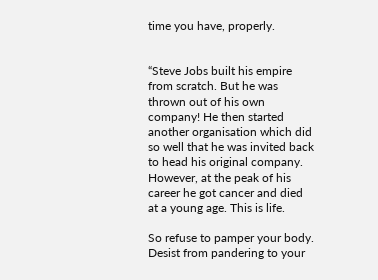time you have, properly.


“Steve Jobs built his empire from scratch. But he was thrown out of his own company! He then started another organisation which did so well that he was invited back to head his original company. However, at the peak of his career he got cancer and died at a young age. This is life.

So refuse to pamper your body. Desist from pandering to your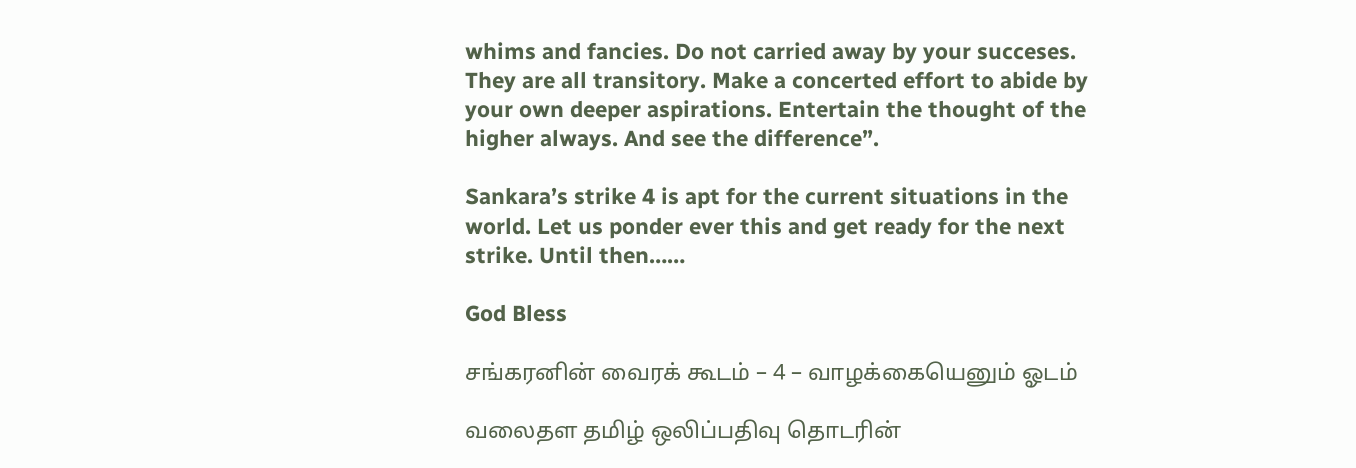whims and fancies. Do not carried away by your succeses. They are all transitory. Make a concerted effort to abide by your own deeper aspirations. Entertain the thought of the higher always. And see the difference”.

Sankara’s strike 4 is apt for the current situations in the world. Let us ponder ever this and get ready for the next strike. Until then……

God Bless

சங்கரனின் வைரக் கூடம் – 4 – வாழக்கையெனும் ஓடம்

வலைதள தமிழ் ஒலிப்பதிவு தொடரின்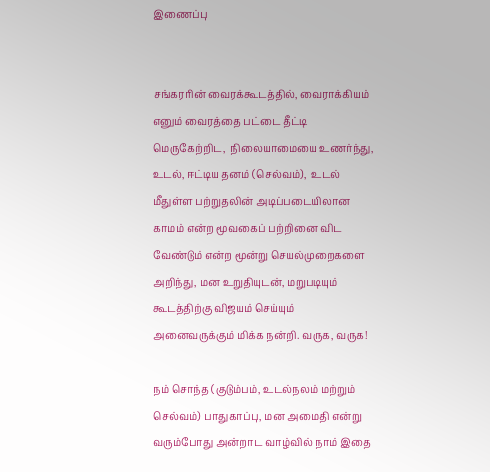இணைப்பு


சங்கரரின் வைரக்கூடத்தில், வைராக்கியம் எனும் வைரத்தை பட்டை தீட்டி மெருகேற்றிட,  நிலையாமையை உணர்ந்து, உடல், ஈட்டிய தனம் (செல்வம்),  உடல் மீதுள்ள பற்றுதலின் அடிப்படையிலான காமம் என்ற மூவகைப் பற்றினை விட வேண்டும் என்ற மூன்று செயல்முறைகளை அறிந்து, மன உறுதியுடன், மறுபடியும் கூடத்திற்கு விஜயம் செய்யும் அனைவருக்கும் மிக்க நன்றி. வருக, வருக!

நம் சொந்த (குடும்பம், உடல்நலம் மற்றும் செல்வம்) பாதுகாப்பு, மன அமைதி என்று வரும்போது அன்றாட வாழ்வில் நாம் இதை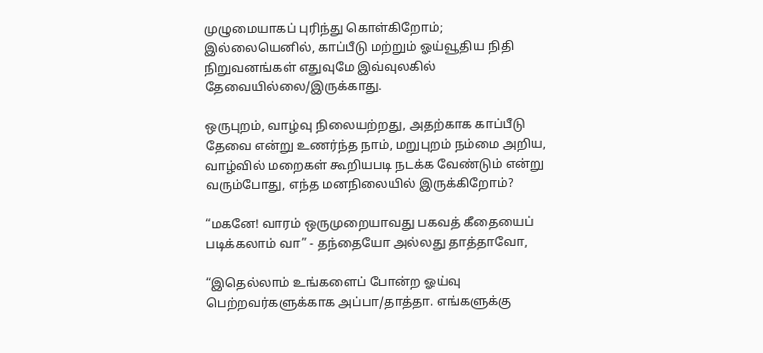முழுமையாகப் புரிந்து கொள்கிறோம்; இல்லையெனில், காப்பீடு மற்றும் ஓய்வூதிய நிதி நிறுவனங்கள் எதுவுமே இவ்வுலகில் தேவையில்லை/இருக்காது.

ஒருபுறம், வாழ்வு நிலையற்றது, அதற்காக காப்பீடு தேவை என்று உணர்ந்த நாம், மறுபுறம் நம்மை அறிய, வாழ்வில் மறைகள் கூறியபடி நடக்க வேண்டும் என்று வரும்போது, எந்த மனநிலையில் இருக்கிறோம்?

“மகனே! வாரம் ஒருமுறையாவது பகவத் கீதையைப் படிக்கலாம் வா” - தந்தையோ அல்லது தாத்தாவோ,

“இதெல்லாம் உங்களைப் போன்ற ஓய்வு பெற்றவர்களுக்காக அப்பா/தாத்தா. எங்களுக்கு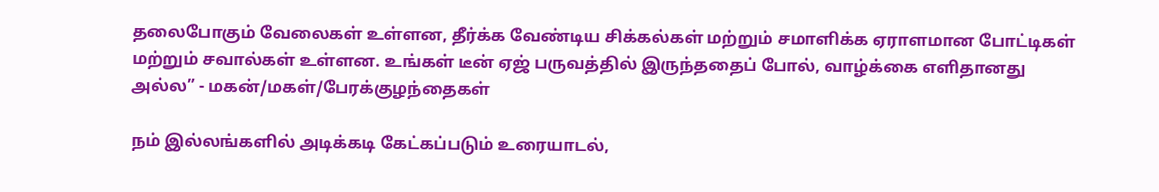தலைபோகும் வேலைகள் உள்ளன, தீர்க்க வேண்டிய சிக்கல்கள் மற்றும் சமாளிக்க ஏராளமான போட்டிகள் மற்றும் சவால்கள் உள்ளன. உங்கள் டீன் ஏஜ் பருவத்தில் இருந்ததைப் போல், வாழ்க்கை எளிதானது அல்ல” - மகன்/மகள்/பேரக்குழந்தைகள்

நம் இல்லங்களில் அடிக்கடி கேட்கப்படும் உரையாடல்,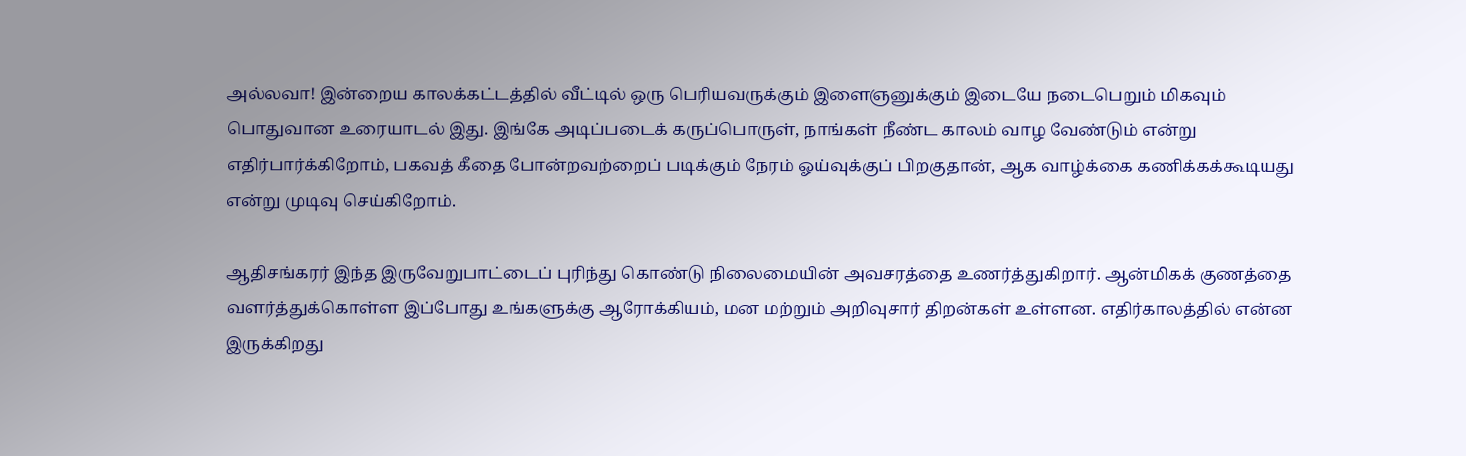அல்லவா! இன்றைய காலக்கட்டத்தில் வீட்டில் ஒரு பெரியவருக்கும் இளைஞனுக்கும் இடையே நடைபெறும் மிகவும் பொதுவான உரையாடல் இது. இங்கே அடிப்படைக் கருப்பொருள், நாங்கள் நீண்ட காலம் வாழ வேண்டும் என்று எதிர்பார்க்கிறோம், பகவத் கீதை போன்றவற்றைப் படிக்கும் நேரம் ஓய்வுக்குப் பிறகுதான், ஆக வாழ்க்கை கணிக்கக்கூடியது என்று முடிவு செய்கிறோம்.

ஆதிசங்கரர் இந்த இருவேறுபாட்டைப் புரிந்து கொண்டு நிலைமையின் அவசரத்தை உணர்த்துகிறார். ஆன்மிகக் குணத்தை வளர்த்துக்கொள்ள இப்போது உங்களுக்கு ஆரோக்கியம், மன மற்றும் அறிவுசார் திறன்கள் உள்ளன. எதிர்காலத்தில் என்ன இருக்கிறது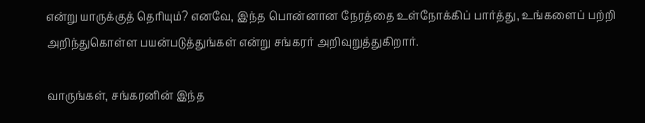என்று யாருக்குத் தெரியும்? எனவே, இந்த பொன்னான நேரத்தை உள்நோக்கிப் பார்த்து, உங்களைப் பற்றி அறிந்துகொள்ள பயன்படுத்துங்கள் என்று சங்கரர் அறிவுறுத்துகிறார்.

வாருங்கள், சங்கரனின் இந்த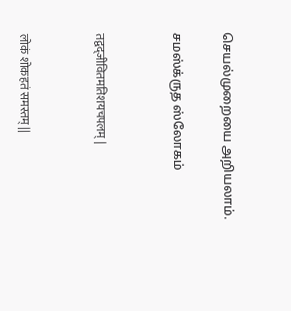செயல்முறையை அறியலாம்.

சமஸ்க்ருத ஸ்லோகம்


तद्वद्जीवितमतिशयचपलम् |


लोकं शोकहतं समस्तम् ||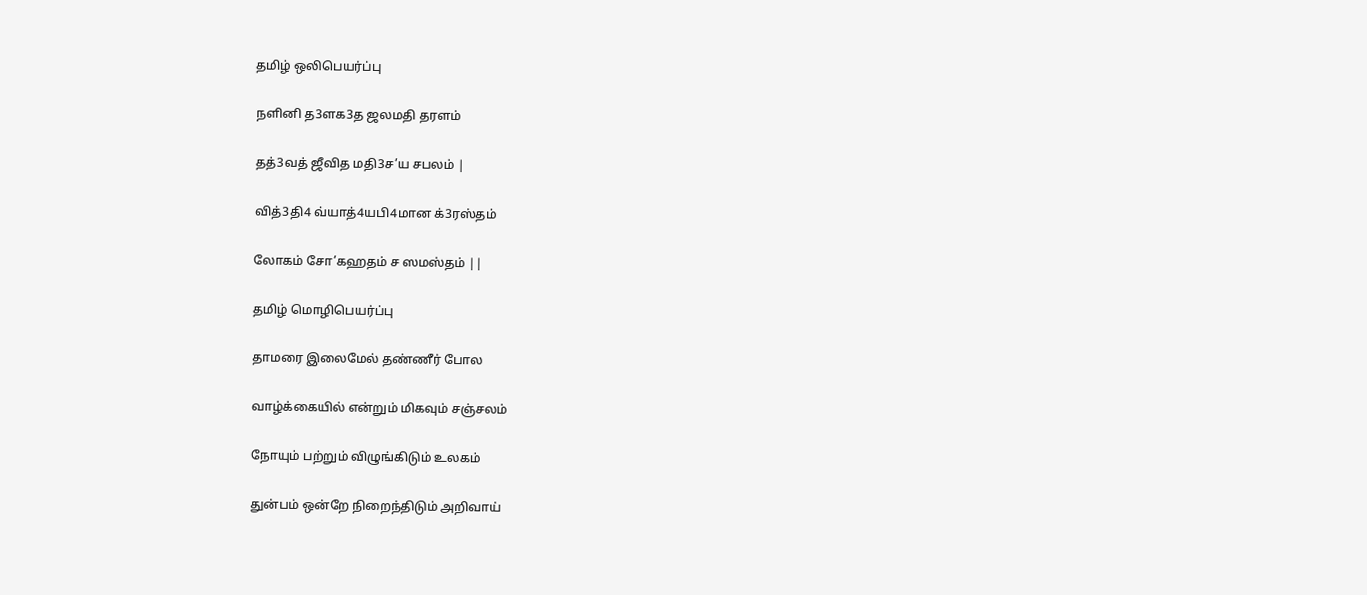தமிழ் ஒலிபெயர்ப்பு

நளினி த3ளக3த ஜலமதி தரளம்

தத்3வத் ஜீவித மதி3ச’ய சபலம் |

வித்3தி4 வ்யாத்4யபி4மான க்3ரஸ்தம்

லோகம் சோ’கஹதம் ச ஸமஸ்தம் ||

தமிழ் மொழிபெயர்ப்பு

தாமரை இலைமேல் தண்ணீர் போல

வாழ்க்கையில் என்றும் மிகவும் சஞ்சலம்

நோயும் பற்றும் விழுங்கிடும் உலகம்

துன்பம் ஒன்றே நிறைந்திடும் அறிவாய்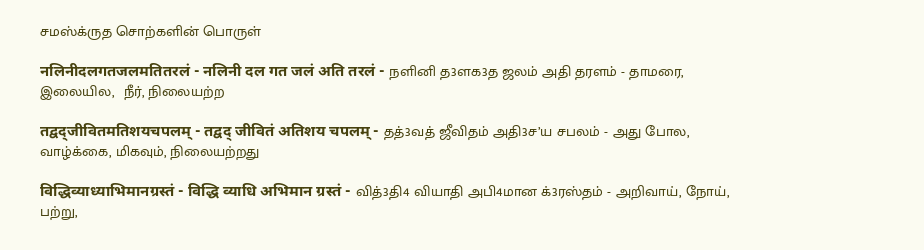சமஸ்க்ருத சொற்களின் பொருள்

नलिनीदलगतजलमतितरलं - नलिनी दल गत जलं अति तरलं - நளினி த3ளக3த ஜலம் அதி தரளம் - தாமரை, இலையில,  நீர், நிலையற்ற

तद्वद्जीवितमतिशयचपलम् - तद्वद् जीवितं अतिशय चपलम् - தத்3வத் ஜீவிதம் அதி3ச’ய சபலம் - அது போல, வாழ்க்கை, மிகவும், நிலையற்றது

विद्धिव्याध्याभिमानग्रस्तं - विद्धि व्याधि अभिमान ग्रस्तं - வித்3தி4 வியாதி அபி4மான க்3ரஸ்தம் - அறிவாய், நோய், பற்று,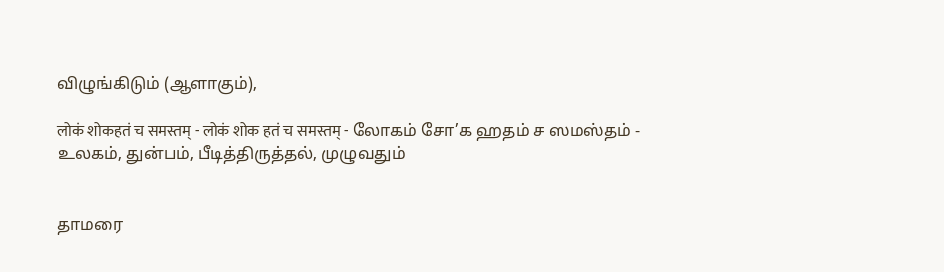விழுங்கிடும் (ஆளாகும்),

लोकं शोकहतं च समस्तम् - लोकं शोक हतं च समस्तम् - லோகம் சோ’க ஹதம் ச ஸமஸ்தம் - உலகம், துன்பம், பீடித்திருத்தல், முழுவதும்


தாமரை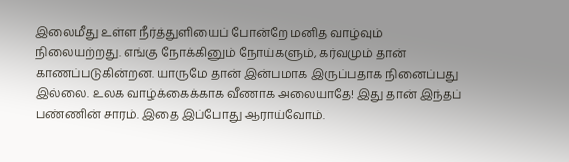இலைமீது உள்ள நீர்த்துளியைப் போன்றே மனித வாழ்வும் நிலையற்றது. எங்கு நோக்கினும் நோய்களும், கர்வமும் தான் காணப்படுகின்றன. யாருமே தான் இன்பமாக இருப்பதாக நினைப்பது இல்லை. உலக வாழ்க்கைக்காக வீணாக அலையாதே! இது தான் இந்தப் பண்ணின் சாரம். இதை இப்போது ஆராய்வோம்.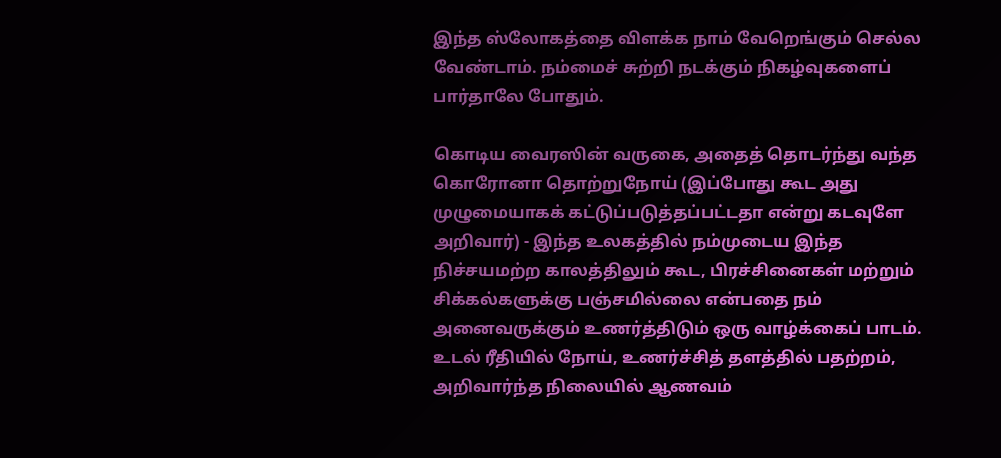இந்த ஸ்லோகத்தை விளக்க நாம் வேறெங்கும் செல்ல வேண்டாம். நம்மைச் சுற்றி நடக்கும் நிகழ்வுகளைப் பார்தாலே போதும்.

கொடிய வைரஸின் வருகை, அதைத் தொடர்ந்து வந்த கொரோனா தொற்றுநோய் (இப்போது கூட அது முழுமையாகக் கட்டுப்படுத்தப்பட்டதா என்று கடவுளே அறிவார்) - இந்த உலகத்தில் நம்முடைய இந்த நிச்சயமற்ற காலத்திலும் கூட, பிரச்சினைகள் மற்றும் சிக்கல்களுக்கு பஞ்சமில்லை என்பதை நம் அனைவருக்கும் உணர்த்திடும் ஒரு வாழ்க்கைப் பாடம். உடல் ரீதியில் நோய், உணர்ச்சித் தளத்தில் பதற்றம், அறிவார்ந்த நிலையில் ஆணவம்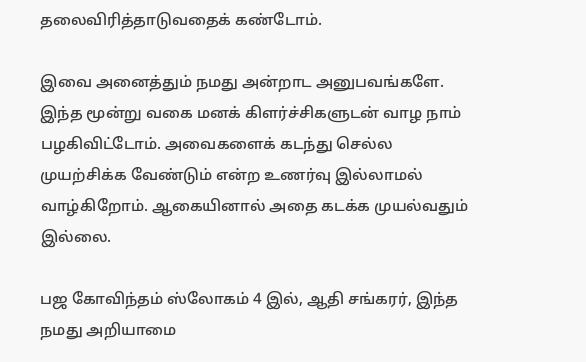தலைவிரித்தாடுவதைக் கண்டோம்.

இவை அனைத்தும் நமது அன்றாட அனுபவங்களே. இந்த மூன்று வகை மனக் கிளர்ச்சிகளுடன் வாழ நாம் பழகிவிட்டோம். அவைகளைக் கடந்து செல்ல முயற்சிக்க வேண்டும் என்ற உணர்வு இல்லாமல் வாழ்கிறோம். ஆகையினால் அதை கடக்க முயல்வதும் இல்லை.

பஜ கோவிந்தம் ஸ்லோகம் 4 இல், ஆதி சங்கரர், இந்த நமது அறியாமை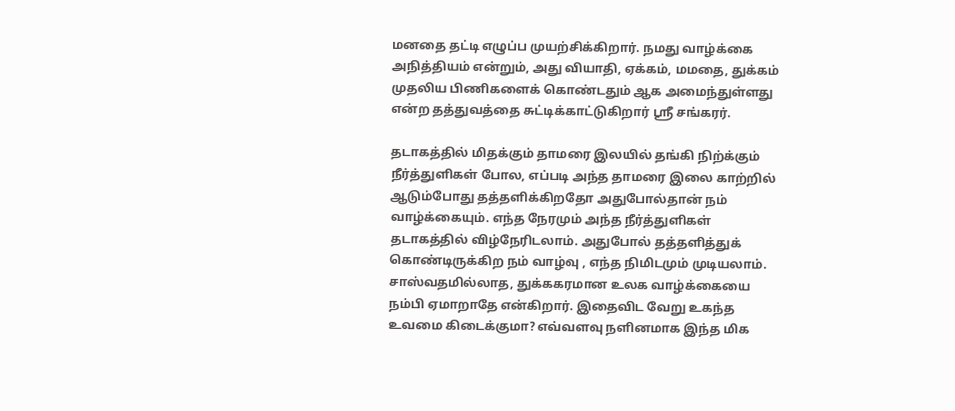மனதை தட்டி எழுப்ப முயற்சிக்கிறார். நமது வாழ்க்கை அநித்தியம் என்றும், அது வியாதி, ஏக்கம், மமதை, துக்கம் முதலிய பிணிகளைக் கொண்டதும் ஆக அமைந்துள்ளது என்ற தத்துவத்தை சுட்டிக்காட்டுகிறார் ஸ்ரீ சங்கரர்.

தடாகத்தில் மிதக்கும் தாமரை இலயில் தங்கி நிற்க்கும் நீர்த்துளிகள் போல, எப்படி அந்த தாமரை இலை காற்றில் ஆடும்போது தத்தளிக்கிறதோ அதுபோல்தான் நம் வாழ்க்கையும். எந்த நேரமும் அந்த நீர்த்துளிகள் தடாகத்தில் விழ்நேரிடலாம். அதுபோல் தத்தளித்துக் கொண்டிருக்கிற நம் வாழ்வு , எந்த நிமிடமும் முடியலாம். சாஸ்வதமில்லாத, துக்ககரமான உலக வாழ்க்கையை நம்பி ஏமாறாதே என்கிறார். இதைவிட வேறு உகந்த உவமை கிடைக்குமா? எவ்வளவு நளினமாக இந்த மிக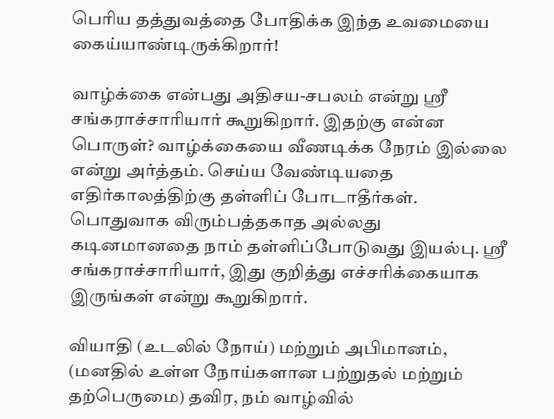பெரிய தத்துவத்தை போதிக்க இந்த உவமையை கைய்யாண்டிருக்கிறார்!

வாழ்க்கை என்பது அதிசய-சபலம் என்று ஸ்ரீ சங்கராச்சாரியார் கூறுகிறார். இதற்கு என்ன பொருள்? வாழ்க்கையை வீணடிக்க நேரம் இல்லை என்று அர்த்தம். செய்ய வேண்டியதை எதிர்காலத்திற்கு தள்ளிப் போடாதீர்கள். பொதுவாக விரும்பத்தகாத அல்லது கடினமானதை நாம் தள்ளிப்போடுவது இயல்பு. ஸ்ரீ சங்கராச்சாரியார், இது குறித்து எச்சரிக்கையாக இருங்கள் என்று கூறுகிறார்.

வியாதி (உடலில் நோய்) மற்றும் அபிமானம், (மனதில் உள்ள நோய்களான பற்றுதல் மற்றும் தற்பெருமை) தவிர, நம் வாழ்வில்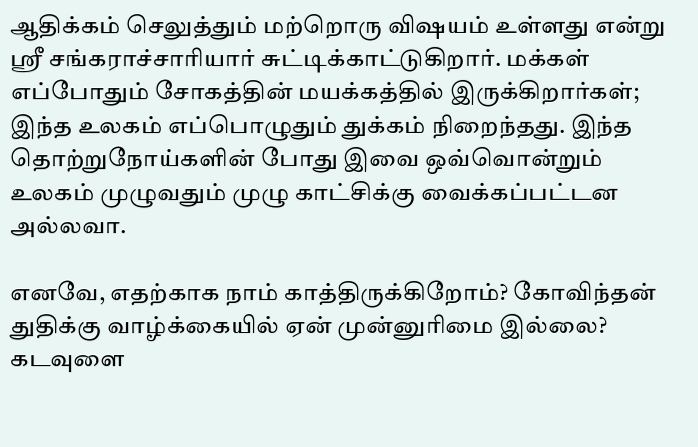ஆதிக்கம் செலுத்தும் மற்றொரு விஷயம் உள்ளது என்று ஸ்ரீ சங்கராச்சாரியார் சுட்டிக்காட்டுகிறார். மக்கள் எப்போதும் சோகத்தின் மயக்கத்தில் இருக்கிறார்கள்; இந்த உலகம் எப்பொழுதும் துக்கம் நிறைந்தது. இந்த தொற்றுநோய்களின் போது இவை ஒவ்வொன்றும் உலகம் முழுவதும் முழு காட்சிக்கு வைக்கப்பட்டன அல்லவா.

எனவே, எதற்காக நாம் காத்திருக்கிறோம்? கோவிந்தன் துதிக்கு வாழ்க்கையில் ஏன் முன்னுரிமை இல்லை? கடவுளை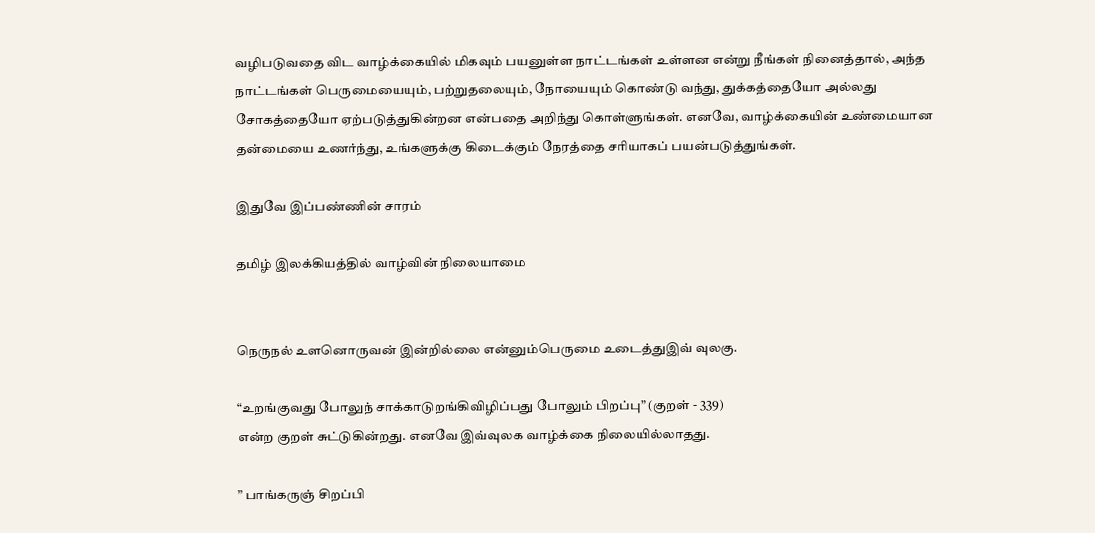வழிபடுவதை விட வாழ்க்கையில் மிகவும் பயனுள்ள நாட்டங்கள் உள்ளன என்று நீங்கள் நினைத்தால், அந்த நாட்டங்கள் பெருமையையும், பற்றுதலையும், நோயையும் கொண்டு வந்து, துக்கத்தையோ அல்லது சோகத்தையோ ஏற்படுத்துகின்றன என்பதை அறிந்து கொள்ளுங்கள். எனவே, வாழ்க்கையின் உண்மையான தன்மையை உணர்ந்து, உங்களுக்கு கிடைக்கும் நேரத்தை சரியாகப் பயன்படுத்துங்கள்.

இதுவே இப்பண்ணின் சாரம்

தமிழ் இலக்கியத்தில் வாழ்வின் நிலையாமை


நெருநல் உளனொருவன் இன்றில்லை என்னும்பெருமை உடைத்துஇவ் வுலகு.

“உறங்குவது போலுந் சாக்காடுறங்கிவிழிப்பது போலும் பிறப்பு” (குறள் - 339)
என்ற குறள் சுட்டுகின்றது. எனவே இவ்வுலக வாழ்க்கை நிலையில்லாதது.

” பாங்கருஞ் சிறப்பி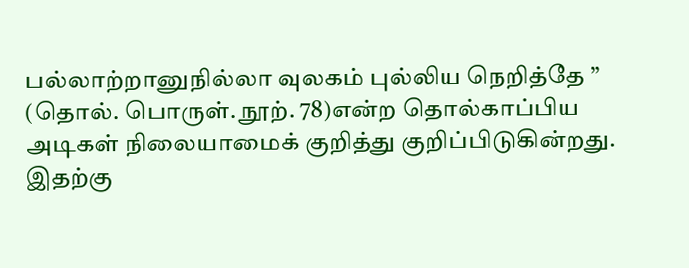பல்லாற்றானுநில்லா வுலகம் புல்லிய நெறித்தே ” (தொல். பொருள். நூற். 78)என்ற தொல்காப்பிய அடிகள் நிலையாமைக் குறித்து குறிப்பிடுகின்றது. இதற்கு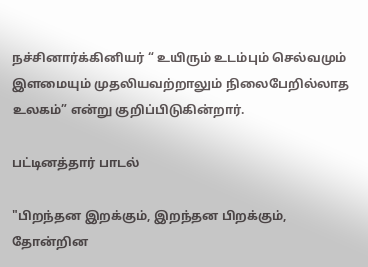நச்சினார்க்கினியர் “ உயிரும் உடம்பும் செல்வமும் இளமையும் முதலியவற்றாலும் நிலைபேறில்லாத உலகம்” என்று குறிப்பிடுகின்றார்.

பட்டினத்தார் பாடல்

"பிறந்தன இறக்கும், இறந்தன பிறக்கும்,
தோன்றின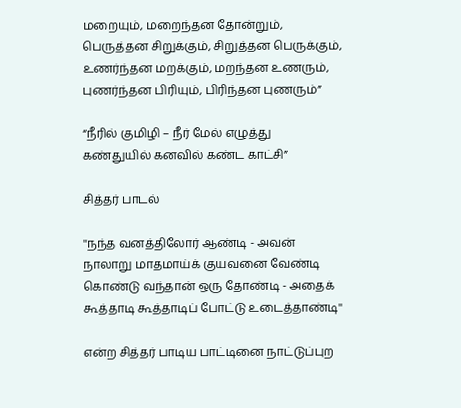மறையும், மறைந்தன தோன்றும்,
பெருத்தன சிறுக்கும், சிறுத்தன பெருக்கும்,
உணர்ந்தன மறக்கும், மறந்தன உணரும்,
புணர்ந்தன பிரியும், பிரிந்தன புணரும்”

“நீரில் குமிழி – நீர் மேல் எழுத்து
கண்துயில் கனவில் கண்ட காட்சி”

சித்தர் பாடல்

''நந்த வனத்திலோர் ஆண்டி - அவன்
நாலாறு மாதமாய்க் குயவனை வேண்டி
கொண்டு வந்தான் ஒரு தோண்டி - அதைக்
கூத்தாடி கூத்தாடிப் போட்டு உடைத்தாண்டி''

என்ற சித்தர் பாடிய பாட்டினை நாட்டுப்புற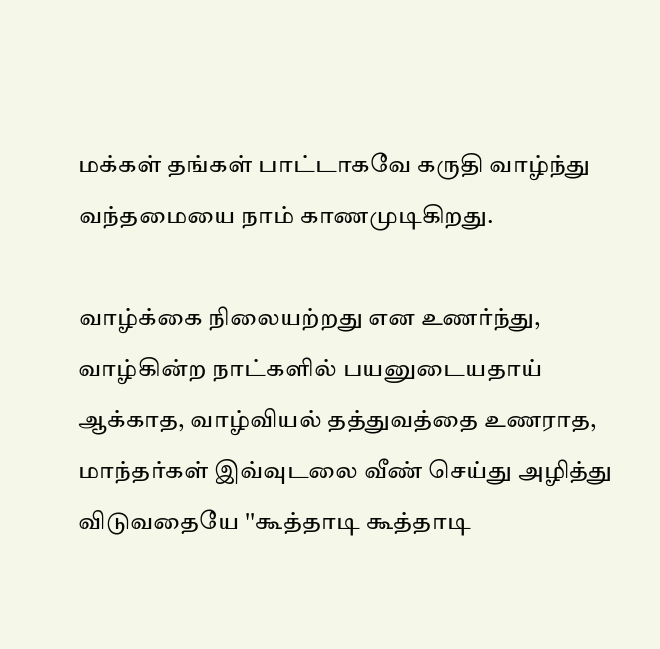மக்கள் தங்கள் பாட்டாகவே கருதி வாழ்ந்து வந்தமையை நாம் காணமுடிகிறது.

வாழ்க்கை நிலையற்றது என உணர்ந்து, வாழ்கின்ற நாட்களில் பயனுடையதாய் ஆக்காத, வாழ்வியல் தத்துவத்தை உணராத, மாந்தர்கள் இவ்வுடலை வீண் செய்து அழித்து விடுவதையே ''கூத்தாடி கூத்தாடி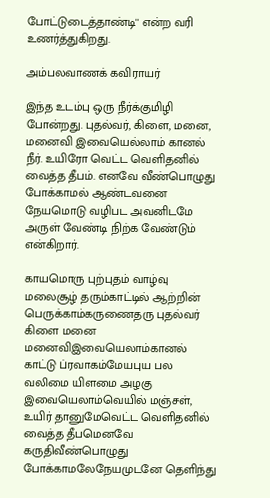போட்டுடைத்தாண்டி'' என்ற வரி உணர்த்துகிறது.

அம்பலவாணக் கவிராயர்

இந்த உடம்பு ஒரு நீர்க்குமிழி போன்றது. புதல்வர், கிளை, மனை, மனைவி இவையெல்லாம் கானல் நீர். உயிரோ வெட்ட வெளிதனில் வைத்த தீபம். எனவே வீண்பொழுது போக்காமல் ஆண்டவனை நேயமொடு வழிபட அவனிடமே அருள் வேண்டி நிற்க வேண்டும் என்கிறார்.

காயமொரு புற்புதம் வாழ்வு மலைசூழ் தரும்காட்டில் ஆற்றின் பெருக்காம்கருணைதரு புதல்வர் கிளை மனை மனைவிஇவையெலாம்கானல் காட்டு ப்ரவாகம்மேயபுய பல வலிமை யிளமை அழகு இவையெலாம்வெயில் மஞ்சள், உயிர் தானுமேவெட்ட வெளிதனில் வைத்த தீபமெனவே கருதிவீண்பொழுது போக்காமலேநேயமுடனே தெளிந்து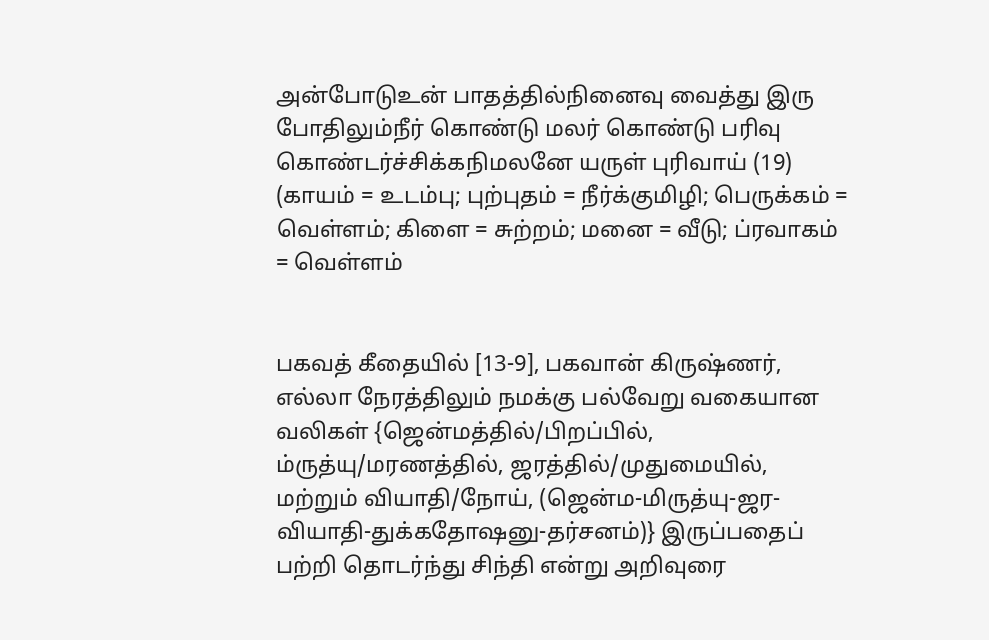அன்போடுஉன் பாதத்தில்நினைவு வைத்து இரு போதிலும்நீர் கொண்டு மலர் கொண்டு பரிவு கொண்டர்ச்சிக்கநிமலனே யருள் புரிவாய் (19)
(காயம் = உடம்பு; புற்புதம் = நீர்க்குமிழி; பெருக்கம் = வெள்ளம்; கிளை = சுற்றம்; மனை = வீடு; ப்ரவாகம் = வெள்ளம்


பகவத் கீதையில் [13-9], பகவான் கிருஷ்ணர், எல்லா நேரத்திலும் நமக்கு பல்வேறு வகையான வலிகள் {ஜென்மத்தில்/பிறப்பில், ம்ருத்யு/மரணத்தில், ஜரத்தில்/முதுமையில், மற்றும் வியாதி/நோய், (ஜென்ம-மிருத்யு-ஜர-வியாதி-துக்கதோஷனு-தர்சனம்)} இருப்பதைப் பற்றி தொடர்ந்து சிந்தி என்று அறிவுரை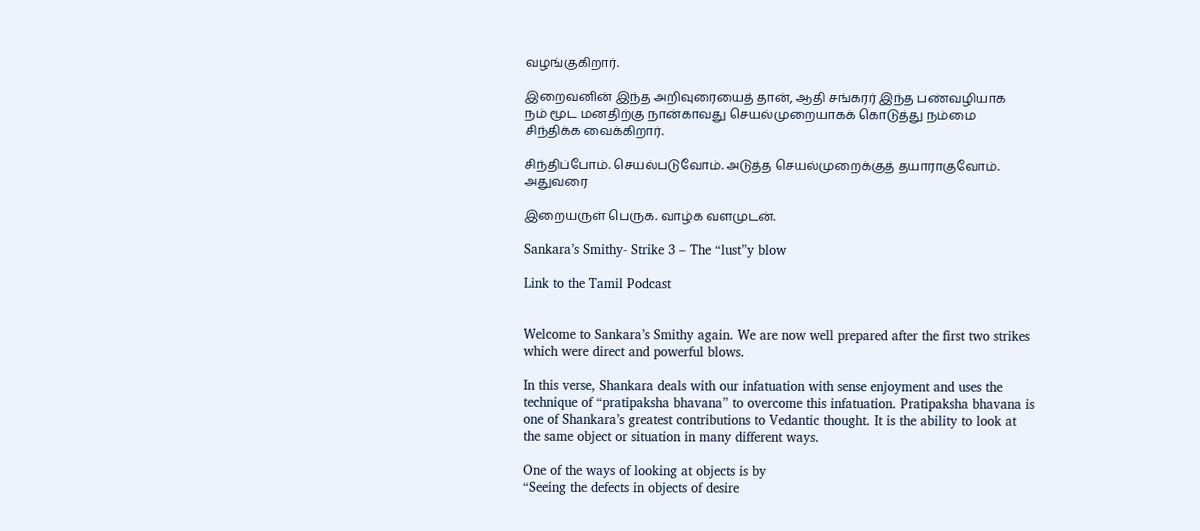வழங்குகிறார்.

இறைவனின் இந்த அறிவுரையைத் தான், ஆதி சங்கரர் இந்த பண்வழியாக நம் மூட மனதிற்கு நான்காவது செயல்முறையாகக் கொடுத்து நம்மை சிந்திக்க வைக்கிறார்.

சிந்திப்போம். செயல்படுவோம். அடுத்த செயல்முறைக்குத் தயாராகுவோம். அதுவரை

இறையருள் பெருக. வாழ்க வளமுடன்.

Sankara’s Smithy- Strike 3 – The “lust”y blow

Link to the Tamil Podcast


Welcome to Sankara’s Smithy again. We are now well prepared after the first two strikes which were direct and powerful blows.

In this verse, Shankara deals with our infatuation with sense enjoyment and uses the technique of “pratipaksha bhavana” to overcome this infatuation. Pratipaksha bhavana is one of Shankara’s greatest contributions to Vedantic thought. It is the ability to look at the same object or situation in many different ways.

One of the ways of looking at objects is by
“Seeing the defects in objects of desire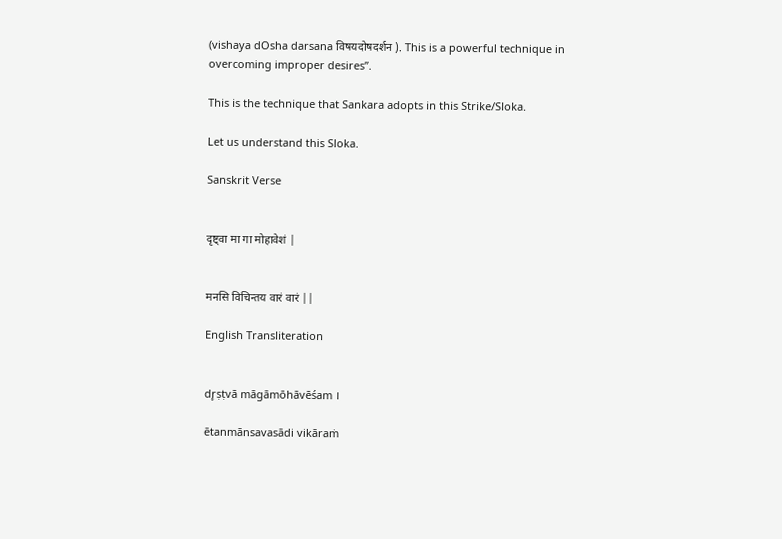(vishaya dOsha darsana विषयदोषदर्शन ). This is a powerful technique in overcoming improper desires”.

This is the technique that Sankara adopts in this Strike/Sloka.

Let us understand this Sloka.

Sanskrit Verse


दृष्ट्वा मा गा मोहावेशं |


मनसि विचिन्तय वारं वारं ||

English Transliteration


dr̥ṣṭvā māgāmōhāvēśam ।

ētanmānsavasādi vikāraṁ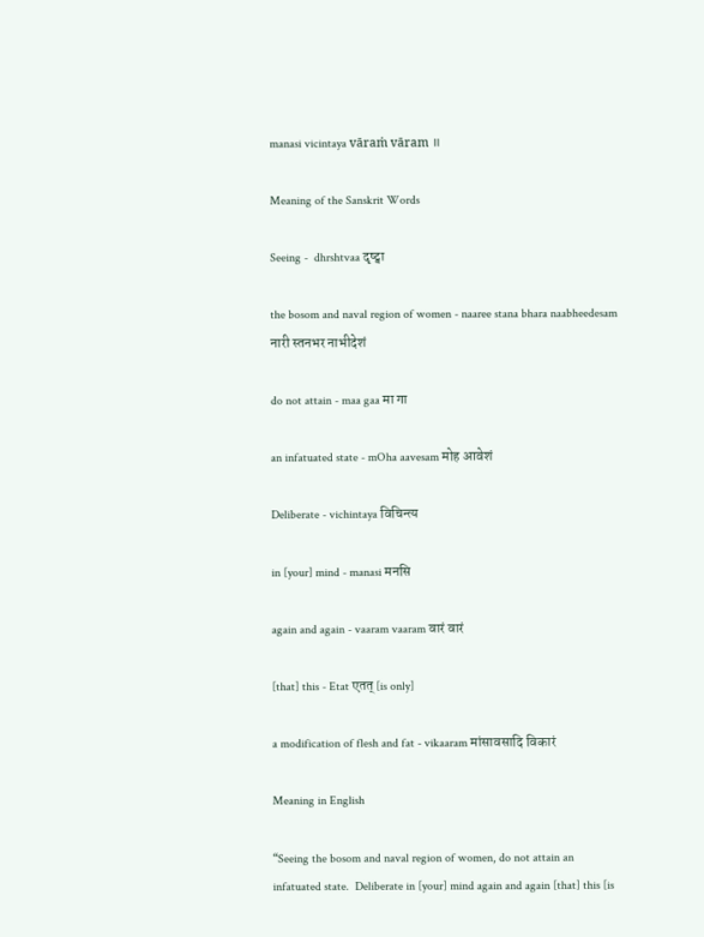manasi vicintaya vāraṁ vāram ॥

Meaning of the Sanskrit Words

Seeing -  dhrshtvaa दृष्ट्वा

the bosom and naval region of women - naaree stana bhara naabheedesam नारी स्तनभर नाभीदेशं

do not attain - maa gaa मा गा

an infatuated state - mOha aavesam मोह आवेशं

Deliberate - vichintaya विचिन्त्य

in [your] mind - manasi मनसि

again and again - vaaram vaaram वारं वारं

[that] this - Etat एतत् [is only]

a modification of flesh and fat - vikaaram मांसावसादि विकारं

Meaning in English

“Seeing the bosom and naval region of women, do not attain an infatuated state.  Deliberate in [your] mind again and again [that] this [is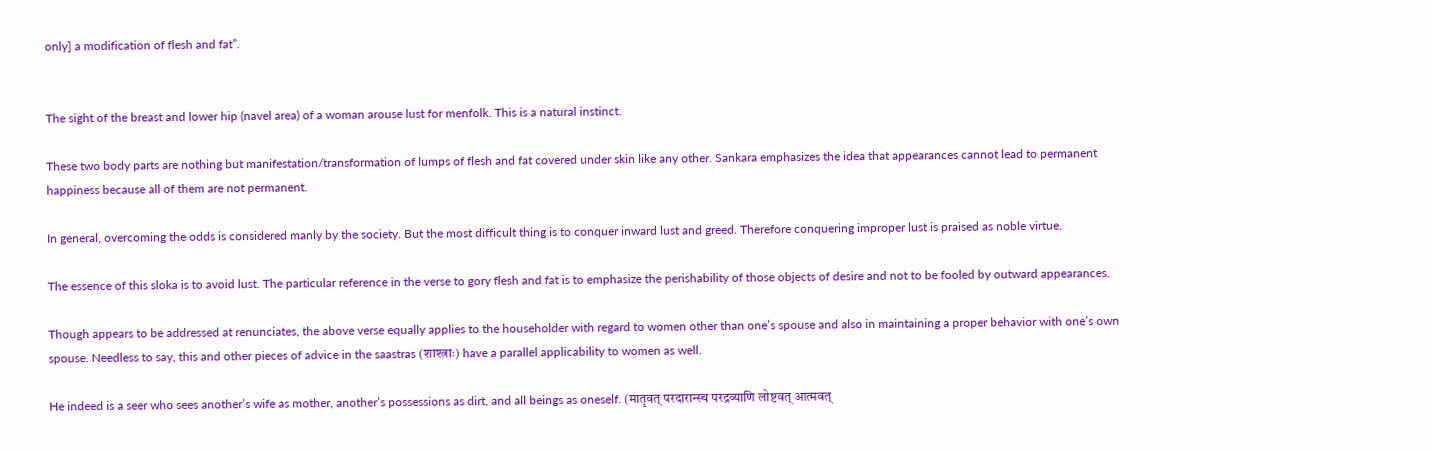only] a modification of flesh and fat”.


The sight of the breast and lower hip (navel area) of a woman arouse lust for menfolk. This is a natural instinct.

These two body parts are nothing but manifestation/transformation of lumps of flesh and fat covered under skin like any other. Sankara emphasizes the idea that appearances cannot lead to permanent happiness because all of them are not permanent.

In general, overcoming the odds is considered manly by the society. But the most difficult thing is to conquer inward lust and greed. Therefore conquering improper lust is praised as noble virtue.

The essence of this sloka is to avoid lust. The particular reference in the verse to gory flesh and fat is to emphasize the perishability of those objects of desire and not to be fooled by outward appearances.

Though appears to be addressed at renunciates, the above verse equally applies to the householder with regard to women other than one’s spouse and also in maintaining a proper behavior with one’s own spouse. Needless to say, this and other pieces of advice in the saastras (शाश्त्राः) have a parallel applicability to women as well.

He indeed is a seer who sees another’s wife as mother, another’s possessions as dirt, and all beings as oneself. (मातृवत् परदारान्स्च परद्रव्याणि लोष्टवत् आत्मवत्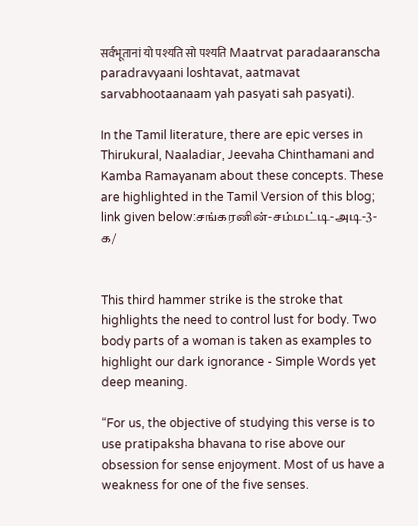सर्वभूतानां यो पश्यति सो पश्यति Maatrvat paradaaranscha paradravyaani loshtavat, aatmavat sarvabhootaanaam yah pasyati sah pasyati).

In the Tamil literature, there are epic verses in Thirukural, Naaladiar, Jeevaha Chinthamani and Kamba Ramayanam about these concepts. These are highlighted in the Tamil Version of this blog; link given below:சங்கரனின்-சம்மட்டி-அடி-3-க/


This third hammer strike is the stroke that highlights the need to control lust for body. Two body parts of a woman is taken as examples to highlight our dark ignorance - Simple Words yet deep meaning.

“For us, the objective of studying this verse is to use pratipaksha bhavana to rise above our obsession for sense enjoyment. Most of us have a weakness for one of the five senses.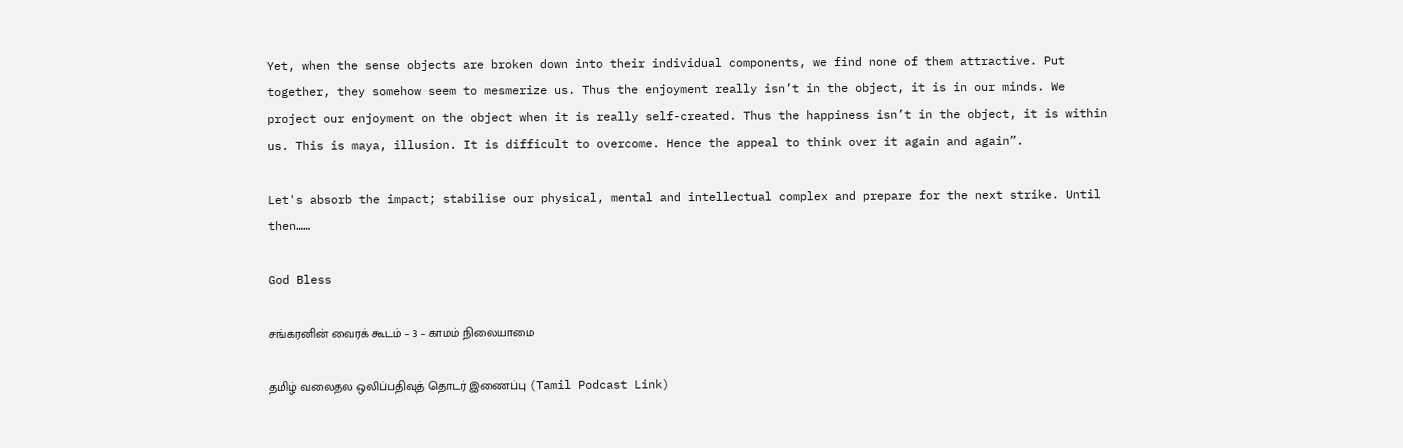Yet, when the sense objects are broken down into their individual components, we find none of them attractive. Put together, they somehow seem to mesmerize us. Thus the enjoyment really isn’t in the object, it is in our minds. We project our enjoyment on the object when it is really self-created. Thus the happiness isn’t in the object, it is within us. This is maya, illusion. It is difficult to overcome. Hence the appeal to think over it again and again”.

Let's absorb the impact; stabilise our physical, mental and intellectual complex and prepare for the next strike. Until then……

God Bless

சங்கரனின் வைரக் கூடம் – 3 – காமம் நிலையாமை

தமிழ் வலைதல ஒலிப்பதிவுத் தொடர் இணைப்பு (Tamil Podcast Link)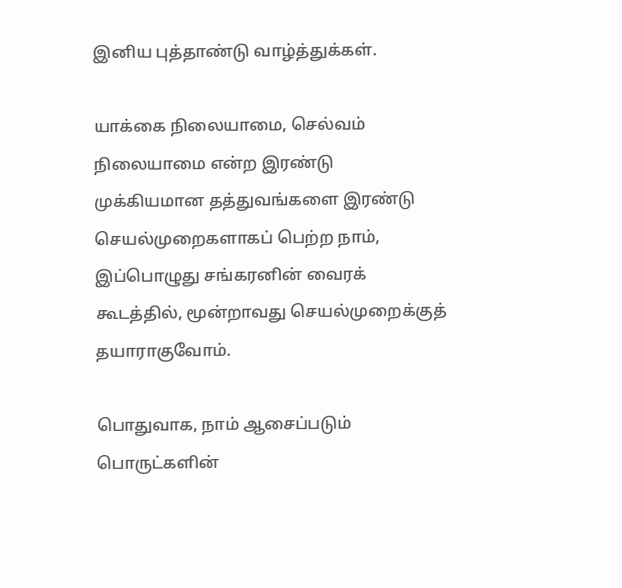இனிய புத்தாண்டு வாழ்த்துக்கள்.

யாக்கை நிலையாமை, செல்வம் நிலையாமை என்ற இரண்டு முக்கியமான தத்துவங்களை இரண்டு செயல்முறைகளாகப் பெற்ற நாம், இப்பொழுது சங்கரனின் வைரக் கூடத்தில், மூன்றாவது செயல்முறைக்குத் தயாராகுவோம்.

பொதுவாக, நாம் ஆசைப்படும் பொருட்களின்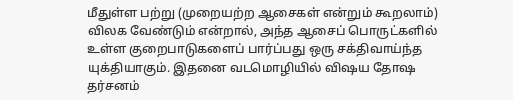மீதுள்ள பற்று (முறையற்ற ஆசைகள் என்றும் கூறலாம்) விலக வேண்டும் என்றால், அந்த ஆசைப் பொருட்களில் உள்ள குறைபாடுகளைப் பார்ப்பது ஒரு சக்திவாய்ந்த யுக்தியாகும். இதனை வடமொழியில் விஷய தோஷ தர்சனம்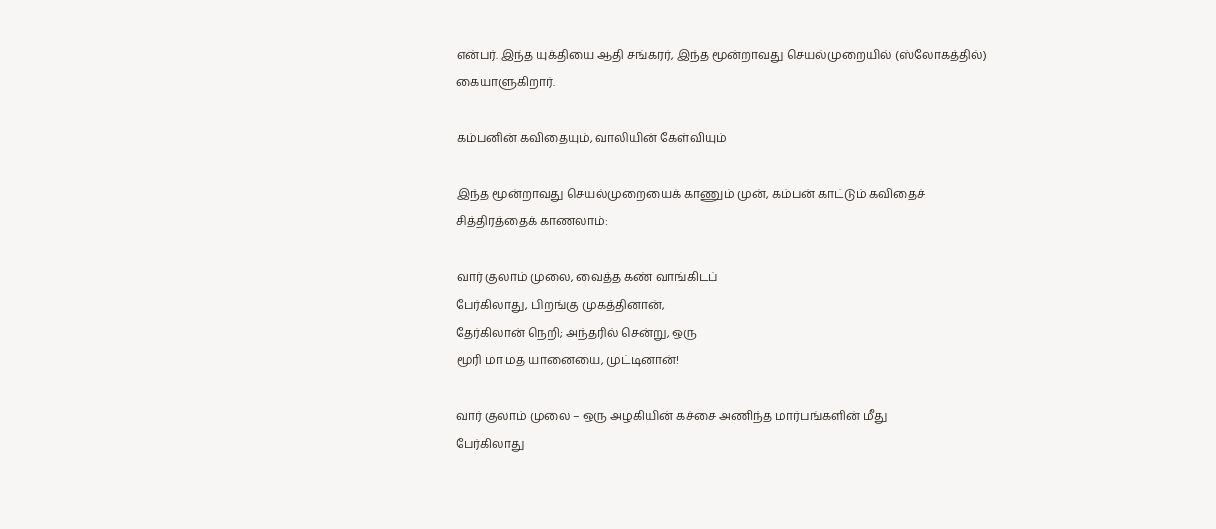என்பர். இந்த யுக்தியை ஆதி சங்கரர், இந்த மூன்றாவது செயல்முறையில் (ஸ்லோகத்தில்) கையாளுகிறார்.

கம்பனின் கவிதையும், வாலியின் கேள்வியும்

இந்த மூன்றாவது செயல்முறையைக் காணும் முன், கம்பன் காட்டும் கவிதைச் சித்திரத்தைக் காணலாம்:

வார் குலாம் முலை, வைத்த கண் வாங்கிடப்
பேர்கிலாது, பிறங்கு முகத்தினான்,
தேர்கிலான் நெறி; அந்தரில் சென்று, ஒரு
மூரி மா மத யானையை, முட்டினான்!

வார் குலாம் முலை – ஒரு அழகியின் கச்சை அணிந்த மார்பங்களின் மீது
பேர்கிலாது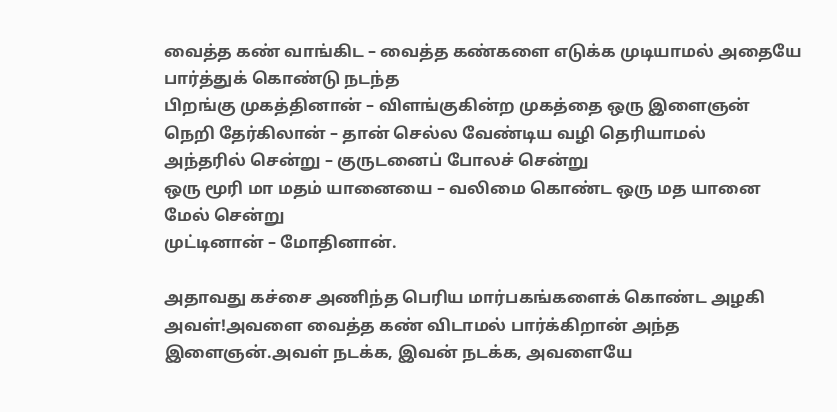வைத்த கண் வாங்கிட – வைத்த கண்களை எடுக்க முடியாமல் அதையே பார்த்துக் கொண்டு நடந்த
பிறங்கு முகத்தினான் – விளங்குகின்ற முகத்தை ஒரு இளைஞன்
நெறி தேர்கிலான் – தான் செல்ல வேண்டிய வழி தெரியாமல்
அந்தரில் சென்று – குருடனைப் போலச் சென்று
ஒரு மூரி மா மதம் யானையை – வலிமை கொண்ட ஒரு மத யானை மேல் சென்று
முட்டினான் – மோதினான்.

அதாவது கச்சை அணிந்த பெரிய மார்பகங்களைக் கொண்ட அழகி அவள்!அவளை வைத்த கண் விடாமல் பார்க்கிறான் அந்த இளைஞன்.அவள் நடக்க, இவன் நடக்க, அவளையே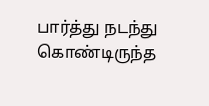பார்த்து நடந்து கொண்டிருந்த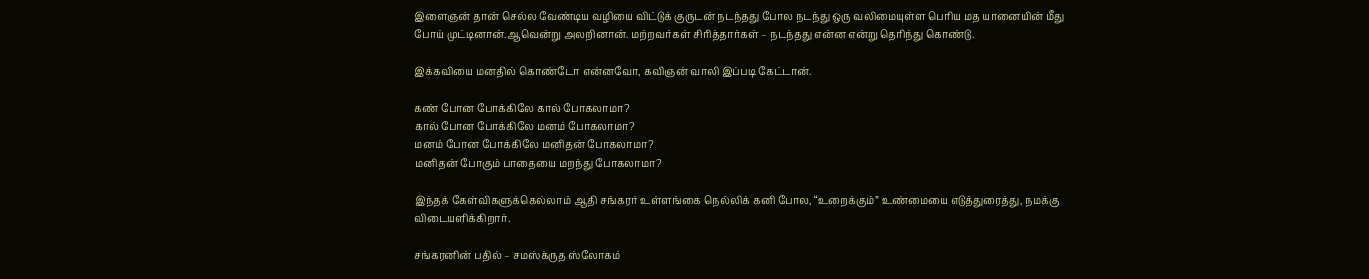இளைஞன் தான் செல்ல வேண்டிய வழியை விட்டுக் குருடன் நடந்தது போல நடந்து ஒரு வலிமையுள்ள பெரிய மத யானையின் மீது போய் முட்டினான்.ஆவென்று அலறினான். மற்றவர்கள் சிரித்தார்கள் – நடந்தது என்ன என்று தெரிந்து கொண்டு.

இக்கவியை மனதில் கொண்டோ என்னவோ, கவிஞன் வாலி இப்படி கேட்டான்.

கண் போன போக்கிலே கால் போகலாமா?
கால் போன போக்கிலே மனம் போகலாமா?
மனம் போன போக்கிலே மனிதன் போகலாமா?
மனிதன் போகும் பாதையை மறந்து போகலாமா?

இந்தக் கேள்விகளுக்கெல்லாம் ஆதி சங்கரர் உள்ளங்கை நெல்லிக் கனி போல, “உறைக்கும்” உண்மையை எடுத்துரைத்து, நமக்கு விடையளிக்கிறார்.

சங்கரனின் பதில் – சமஸ்க்ருத ஸ்லோகம்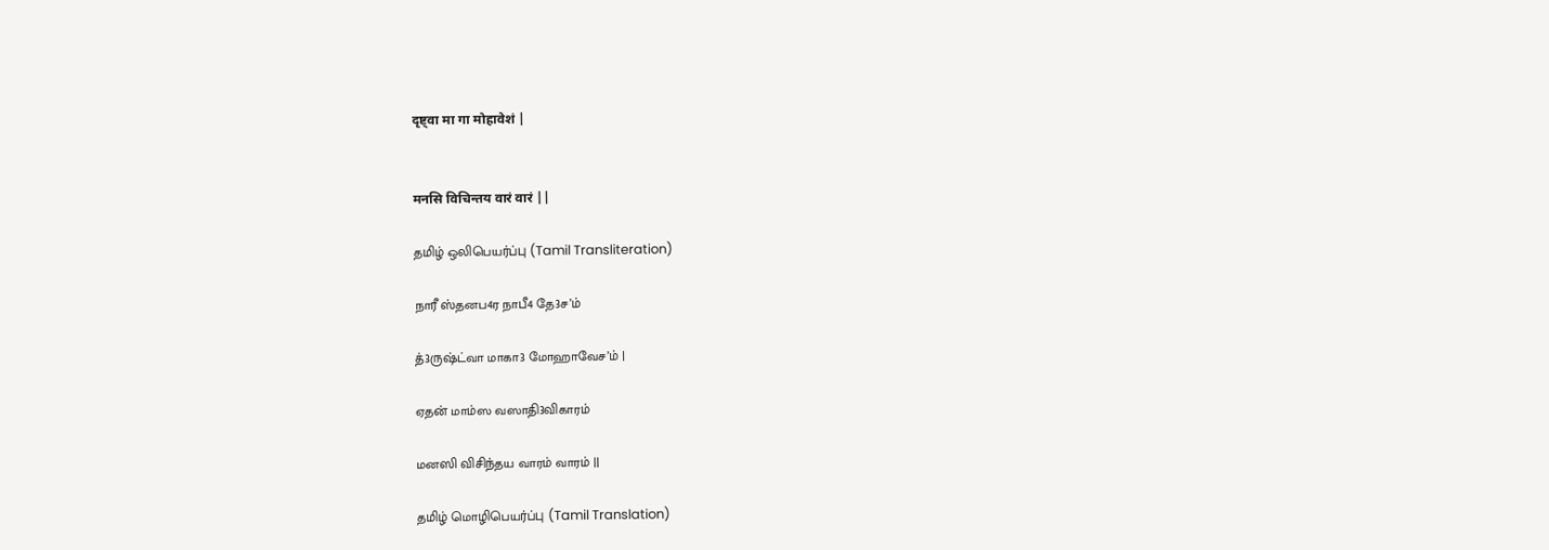दृष्ट्वा मा गा मोहावेशं |


मनसि विचिन्तय वारं वारं ||

தமிழ் ஒலிபெயர்ப்பு (Tamil Transliteration)

நாரீ ஸ்தனப4ர நாபீ4 தே3ச’ம்

த்3ருஷ்ட்வா மாகா3 மோஹாவேச’ம் |

ஏதன் மாம்ஸ வஸாதி3விகாரம்

மனஸி விசிந்தய வாரம் வாரம் ||

தமிழ் மொழிபெயர்ப்பு (Tamil Translation)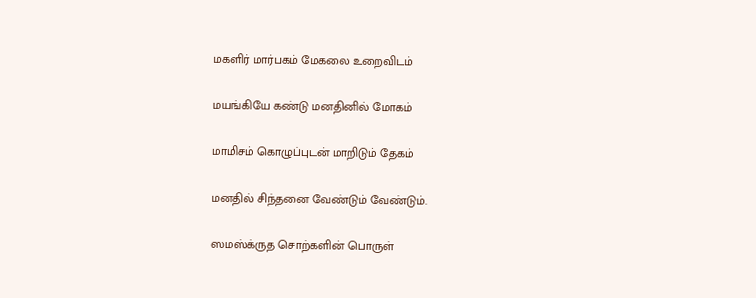மகளிர் மார்பகம் மேகலை உறைவிடம்

மயங்கியே கண்டு மனதினில் மோகம்

மாமிசம் கொழுப்புடன் மாறிடும் தேகம்

மனதில் சிந்தனை வேண்டும் வேண்டும்.

ஸமஸ்க்ருத சொற்களின் பொருள்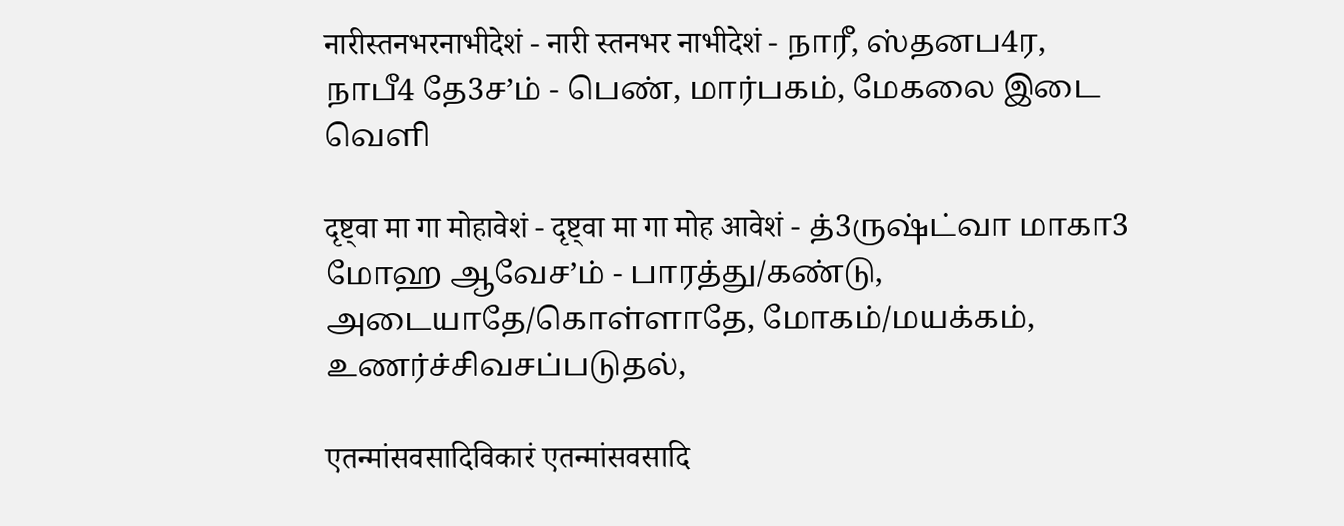नारीस्तनभरनाभीदेशं - नारी स्तनभर नाभीदेशं - நாரீ, ஸ்தனப4ர, நாபீ4 தே3ச’ம் - பெண், மார்பகம், மேகலை இடை வெளி

दृष्ट्वा मा गा मोहावेशं - दृष्ट्वा मा गा मोह आवेशं - த்3ருஷ்ட்வா மாகா3 மோஹ ஆவேச’ம் - பாரத்து/கண்டு, அடையாதே/கொள்ளாதே, மோகம்/மயக்கம், உணர்ச்சிவசப்படுதல்,

एतन्मांसवसादिविकारं एतन्मांसवसादि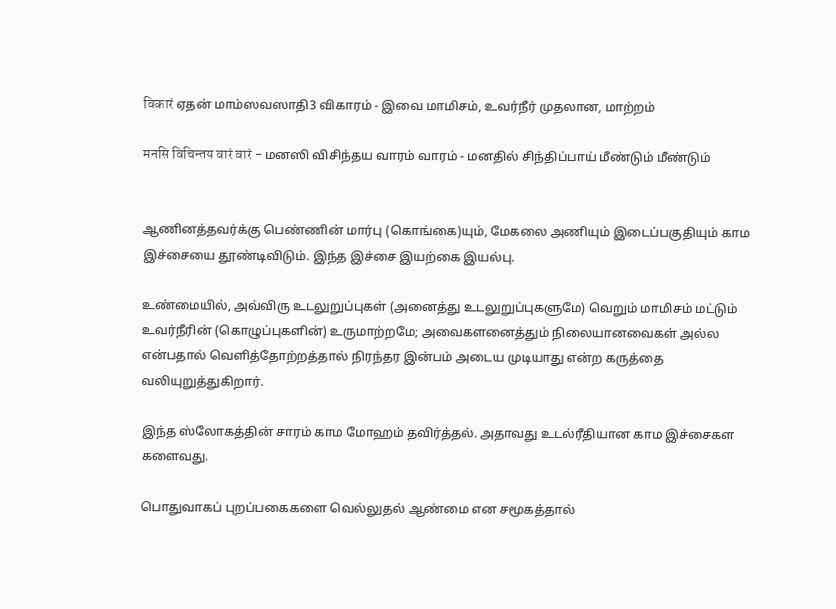विकारं ஏதன் மாம்ஸவஸாதி3 விகாரம் - இவை மாமிசம், உவர்நீர் முதலான, மாற்றம்

मनसि विचिन्तय वारं वारं - மனஸி விசிந்தய வாரம் வாரம் - மனதில் சிந்திப்பாய் மீண்டும் மீண்டும்


ஆணினத்தவர்க்கு பெண்ணின் மார்பு (கொங்கை)யும், மேகலை அணியும் இடைப்பகுதியும் காம இச்சையை தூண்டிவிடும். இந்த இச்சை இயற்கை இயல்பு.

உண்மையில், அவ்விரு உடலுறுப்புகள் (அனைத்து உடலுறுப்புகளுமே) வெறும் மாமிசம் மட்டும் உவர்நீரின் (கொழுப்புகளின்) உருமாற்றமே; அவைகளனைத்தும் நிலையானவைகள் அல்ல என்பதால் வெளித்தோற்றத்தால் நிரந்தர இன்பம் அடைய முடியாது என்ற கருத்தை வலியுறுத்துகிறார்.

இந்த ஸ்லோகத்தின் சாரம் காம மோஹம் தவிர்த்தல். அதாவது உடல்ரீதியான காம இச்சைகள களைவது.

பொதுவாகப் புறப்பகைகளை வெல்லுதல் ஆண்மை என சமூகத்தால்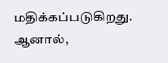மதிக்கப்படுகிறது. ஆனால்,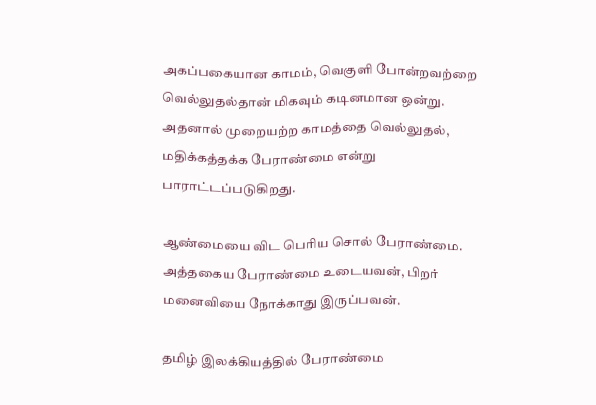அகப்பகையான காமம், வெகுளி போன்றவற்றை வெல்லுதல்தான் மிகவும் கடினமான ஒன்று. அதனால் முறையற்ற காமத்தை வெல்லுதல், மதிக்கத்தக்க பேராண்மை என்று பாராட்டப்படுகிறது.

ஆண்மையை விட பெரிய சொல் பேராண்மை. அத்தகைய பேராண்மை உடையவன், பிறர் மனைவியை நோக்காது இருப்பவன்.

தமிழ் இலக்கியத்தில் பேராண்மை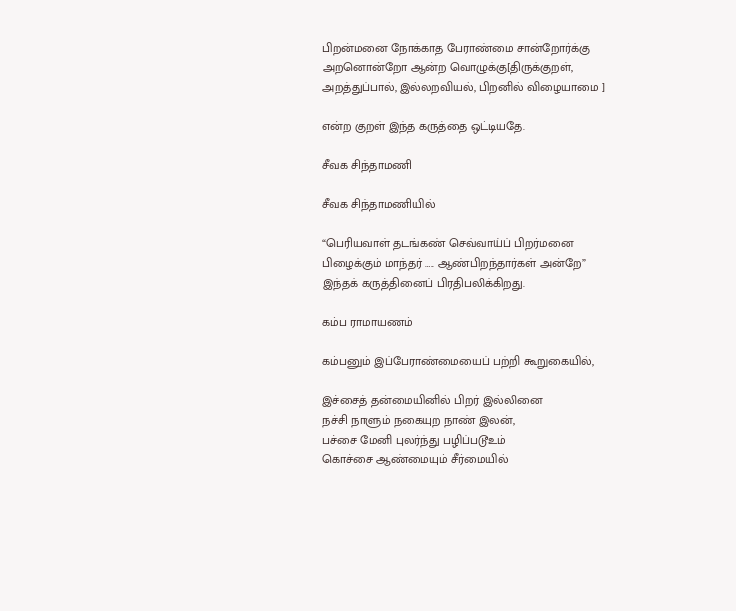பிறன்மனை நோக்காத பேராண்மை சான்றோர்க்கு
அறனொன்றோ ஆன்ற வொழுக்கு[திருக்குறள், அறத்துப்பால், இல்லறவியல், பிறனில் விழையாமை ]

என்ற குறள் இந்த கருத்தை ஒட்டியதே.

சீவக சிந்தாமணி

சீவக சிந்தாமணியில்

“பெரியவாள் தடங்கண் செவ்வாய்ப் பிறர்மனை பிழைக்கும் மாந்தர் ….. ஆண்பிறந்தார்கள் அன்றே” இந்தக் கருத்தினைப் பிரதிபலிக்கிறது.

கம்ப ராமாயணம்

கம்பனும் இப்பேராண்மையைப் பற்றி கூறுகையில்,

இச்சைத் தன்மையினில் பிறர் இல்லினை
நச்சி நாளும் நகையுற நாண் இலன்,
பச்சை மேனி புலர்ந்து பழிப்படூஉம்
கொச்சை ஆண்மையும் சீர்மையில்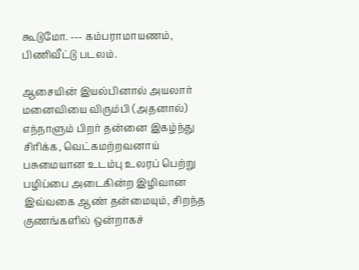கூடுமோ. --- கம்பராமாயணம், பிணிவீட்டு படலம்.

ஆசையின் இயல்பினால் அயலார் மனைவியை விரும்பி (அதனால்) எந்நாளும் பிறர் தன்னை இகழ்ந்து சிரிக்க, வெட்கமற்றவனாய் பசுமையான உடம்பு உலரப் பெற்று பழிப்பை அடைகின்ற இழிவான இவ்வகை ஆண் தன்மையும், சிறந்த குணங்களில் ஒன்றாகச்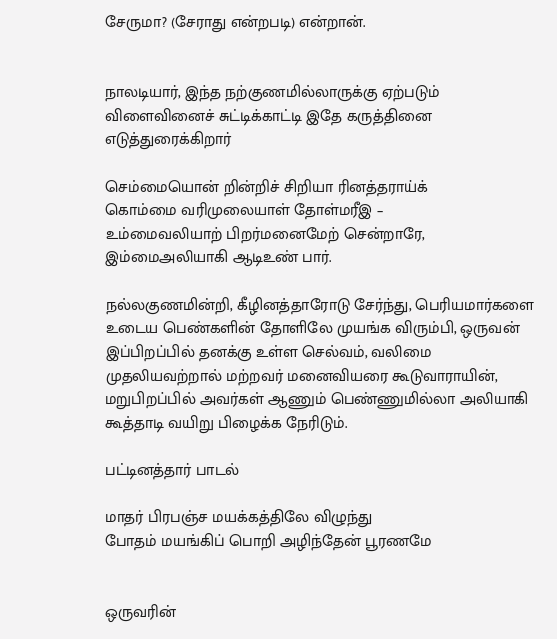சேருமா? (சேராது என்றபடி) என்றான்.


நாலடியார், இந்த நற்குணமில்லாருக்கு ஏற்படும் விளைவினைச் சுட்டிக்காட்டி இதே கருத்தினை எடுத்துரைக்கிறார்

செம்மையொன் றின்றிச் சிறியா ரினத்தராய்க்
கொம்மை வரிமுலையாள் தோள்மரீஇ –
உம்மைவலியாற் பிறர்மனைமேற் சென்றாரே,
இம்மைஅலியாகி ஆடிஉண் பார்.

நல்லகுணமின்றி, கீழினத்தாரோடு சேர்ந்து, பெரியமார்களை உடைய பெண்களின் தோளிலே முயங்க விரும்பி, ஒருவன் இப்பிறப்பில் தனக்கு உள்ள செல்வம், வலிமை முதலியவற்றால் மற்றவர் மனைவியரை கூடுவாராயின், மறுபிறப்பில் அவர்கள் ஆணும் பெண்ணுமில்லா அலியாகி கூத்தாடி வயிறு பிழைக்க நேரிடும்.

பட்டினத்தார் பாடல்

மாதர் பிரபஞ்ச மயக்கத்திலே விழுந்து
போதம் மயங்கிப் பொறி அழிந்தேன் பூரணமே


ஒருவரின்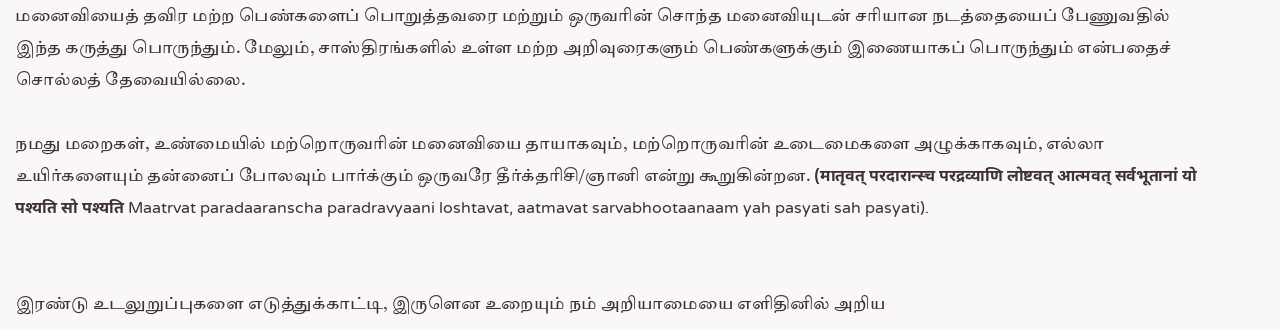மனைவியைத் தவிர மற்ற பெண்களைப் பொறுத்தவரை மற்றும் ஒருவரின் சொந்த மனைவியுடன் சரியான நடத்தையைப் பேணுவதில் இந்த கருத்து பொருந்தும். மேலும், சாஸ்திரங்களில் உள்ள மற்ற அறிவுரைகளும் பெண்களுக்கும் இணையாகப் பொருந்தும் என்பதைச் சொல்லத் தேவையில்லை.

நமது மறைகள், உண்மையில் மற்றொருவரின் மனைவியை தாயாகவும், மற்றொருவரின் உடைமைகளை அழுக்காகவும், எல்லா உயிர்களையும் தன்னைப் போலவும் பார்க்கும் ஒருவரே தீர்க்தரிசி/ஞானி என்று கூறுகின்றன. (मातृवत् परदारान्स्च परद्रव्याणि लोष्टवत् आत्मवत् सर्वभूतानां यो पश्यति सो पश्यति Maatrvat paradaaranscha paradravyaani loshtavat, aatmavat sarvabhootaanaam yah pasyati sah pasyati).


இரண்டு உடலுறுப்புகளை எடுத்துக்காட்டி, இருளென உறையும் நம் அறியாமையை எளிதினில் அறிய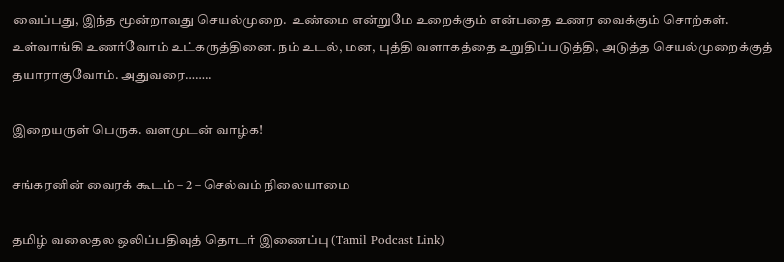வைப்பது, இந்த மூன்றாவது செயல்முறை.  உண்மை என்றுமே உறைக்கும் என்பதை உணர வைக்கும் சொற்கள். உள்வாங்கி உணர்வோம் உட்கருத்தினை. நம் உடல், மன, புத்தி வளாகத்தை உறுதிப்படுத்தி, அடுத்த செயல்முறைக்குத் தயாராகுவோம். அதுவரை……..

இறையருள் பெருக. வளமுடன் வாழ்க!

சங்கரனின் வைரக் கூடம் – 2 – செல்வம் நிலையாமை

தமிழ் வலைதல ஒலிப்பதிவுத் தொடர் இணைப்பு (Tamil Podcast Link)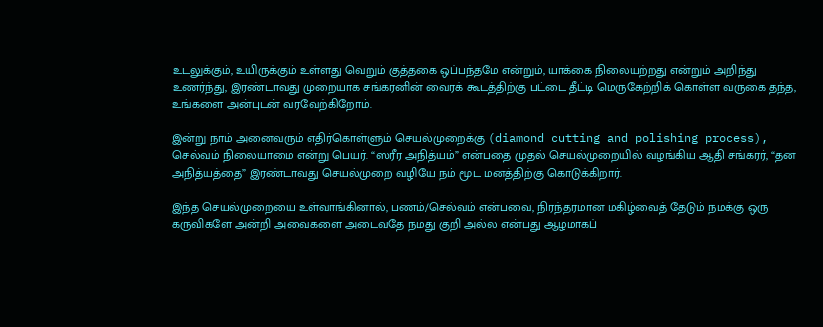உடலுக்கும், உயிருக்கும் உள்ளது வெறும் குத்தகை ஒப்பந்தமே என்றும், யாக்கை நிலையற்றது என்றும் அறிந்து உணர்ந்து, இரண்டாவது முறையாக சங்கரனின் வைரக் கூடத்திற்கு பட்டை தீட்டி மெருகேற்றிக் கொள்ள வருகை தந்த, உங்களை அன்புடன் வரவேற்கிறோம்.

இன்று நாம் அனைவரும் எதிர்கொள்ளும் செயல்முறைக்கு (diamond cutting and polishing process), செல்வம் நிலையாமை என்று பெயர். “ஸரீர அநித்யம்” என்பதை முதல் செயல்முறையில் வழங்கிய ஆதி சங்கரர், “தன அநித்யத்தை” இரண்டாவது செயல்முறை வழியே நம் மூட மனத்திற்கு கொடுக்கிறார்.

இந்த செயல்முறையை உள்வாங்கினால், பணம்/செல்வம் என்பவை, நிரந்தரமான மகிழ்வைத் தேடும் நமக்கு ஒரு கருவிகளே அன்றி அவைகளை அடைவதே நமது குறி அல்ல என்பது ஆழமாகப்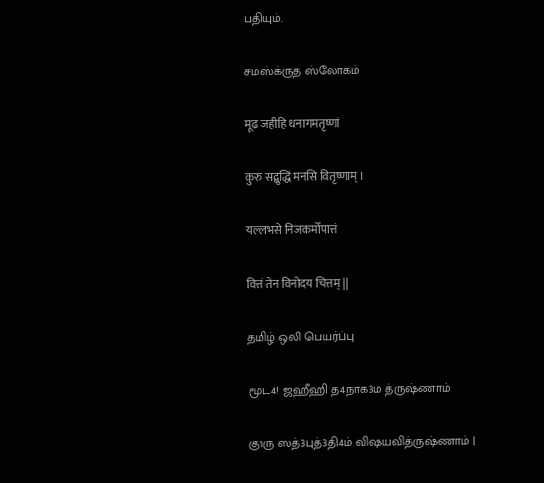பதியும்.

சமஸ்க்ருத ஸ்லோகம்

मूढ जहीहि धनागमतृष्णां

कुरु सद्बुद्धिं मनसि वितृष्णाम् ।

यल्लभसे निजकर्मोपात्तं

वित्तं तेन विनोदय चित्तम् ||

தமிழ் ஒலி பெயர்ப்பு

மூட4! ஜஹீஹி த4நாக3ம த்ருஷ்ணாம்

கு1ரு ஸத்3புத்3தி4ம் விஷயவித்ருஷ்ணாம் |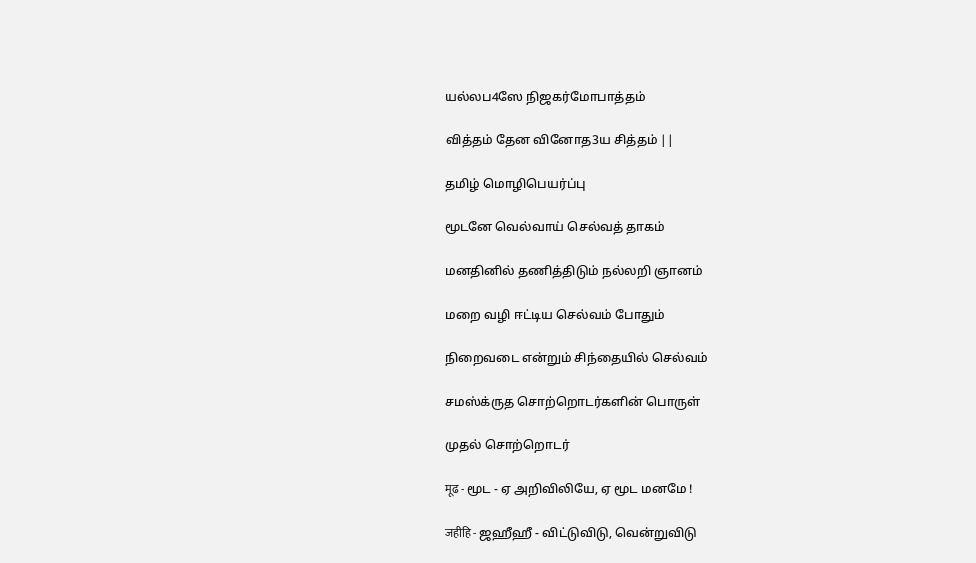யல்லப4ஸே நிஜகர்மோபாத்தம்

வித்தம் தேன வினோத3ய சித்தம் ||

தமிழ் மொழிபெயர்ப்பு

மூடனே வெல்வாய் செல்வத் தாகம்

மனதினில் தணித்திடும் நல்லறி ஞானம்

மறை வழி ஈட்டிய செல்வம் போதும்

நிறைவடை என்றும் சிந்தையில் செல்வம்

சமஸ்க்ருத சொற்றொடர்களின் பொருள்

முதல் சொற்றொடர்

मूढ - மூட - ஏ அறிவிலியே, ஏ மூட மனமே !

जहीहि - ஜஹீஹீ - விட்டுவிடு, வென்றுவிடு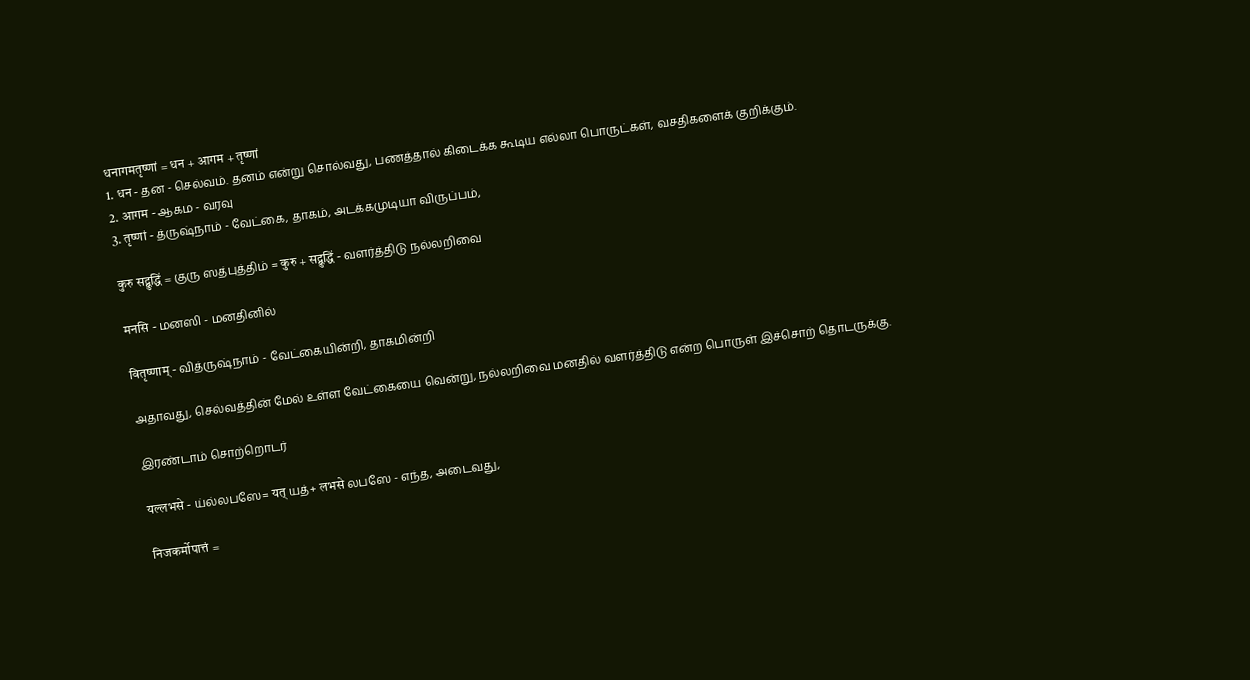धनागमतृष्णां = धन + आगम + तृष्णां
1. धन - தன - செல்வம். தனம் என்று சொல்வது, பணத்தால் கிடைக்க கூடிய எல்லா பொருட்கள், வசதிகளைக் குறிக்கும்.
2. आगम - ஆகம - வரவு
3. तृष्णां - த்ருஷ்நாம் - வேட்கை, தாகம், அடக்கமுடியா விருப்பம்,

कुरु सद्बुद्धिं = குரு ஸத்புத்திம் = कुरु + सद्बुद्धिं - வளர்த்திடு நல்லறிவை

मनसि - மனஸி - மனதினில்

वितृष्णाम् - வித்ருஷ்நாம் - வேட்கையின்றி, தாகமின்றி

அதாவது, செல்வத்தின் மேல் உள்ள வேட்கையை வென்று, நல்லறிவை மனதில் வளர்த்திடு என்ற பொருள் இச்சொற் தொடருக்கு.

இரண்டாம் சொற்றொடர்

यल्लभसे - ய்ல்லபஸே= यत् யத்+ लभसे லபஸே - எந்த, அடைவது,

निजकर्मोपात्तं =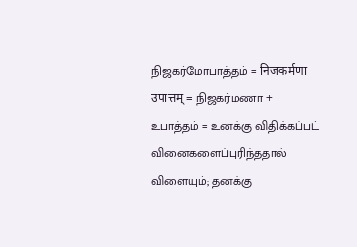நிஜகர்மோபாத்தம் = निजकर्मणा उपात्तम् = நிஜகர்மணா + உபாத்தம் = உனக்கு விதிக்கப்பட் வினைகளைப்புரிந்ததால் விளையும்; தனக்கு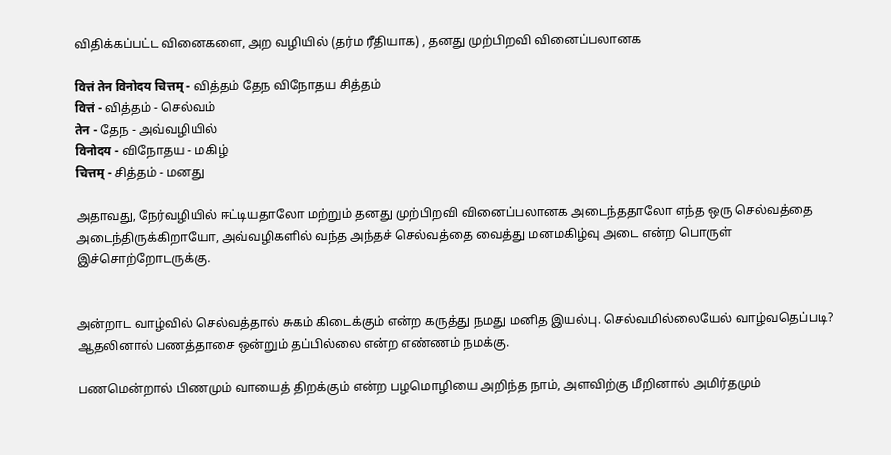விதிக்கப்பட்ட வினைகளை, அற வழியில் (தர்ம ரீதியாக) , தனது முற்பிறவி வினைப்பலானக

वित्तं तेन विनोदय चित्तम् - வித்தம் தேந விநோதய சித்தம்
वित्तं - வித்தம் - செல்வம்
तेन - தேந - அவ்வழியில்
विनोदय - விநோதய - மகிழ்
चित्तम् - சித்தம் - மனது

அதாவது, நேர்வழியில் ஈட்டியதாலோ மற்றும் தனது முற்பிறவி வினைப்பலானக அடைந்ததாலோ எந்த ஒரு செல்வத்தை அடைந்திருக்கிறாயோ, அவ்வழிகளில் வந்த அந்தச் செல்வத்தை வைத்து மனமகிழ்வு அடை என்ற பொருள் இச்சொற்றோடருக்கு.


அன்றாட வாழ்வில் செல்வத்தால் சுகம் கிடைக்கும் என்ற கருத்து நமது மனித இயல்பு. செல்வமில்லையேல் வாழ்வதெப்படி? ஆதலினால் பணத்தாசை ஒன்றும் தப்பில்லை என்ற எண்ணம் நமக்கு.

பணமென்றால் பிணமும் வாயைத் திறக்கும் என்ற பழமொழியை அறிந்த நாம், அளவிற்கு மீறினால் அமிர்தமும்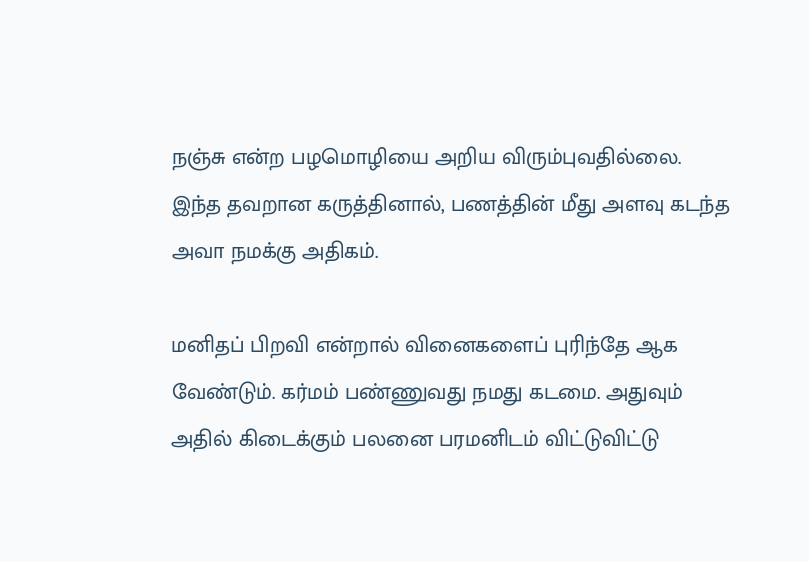நஞ்சு என்ற பழமொழியை அறிய விரும்புவதில்லை. இந்த தவறான கருத்தினால், பணத்தின் மீது அளவு கடந்த அவா நமக்கு அதிகம்.

மனிதப் பிறவி என்றால் வினைகளைப் புரிந்தே ஆக வேண்டும். கர்மம் பண்ணுவது நமது கடமை. அதுவும் அதில் கிடைக்கும் பலனை பரமனிடம் விட்டுவிட்டு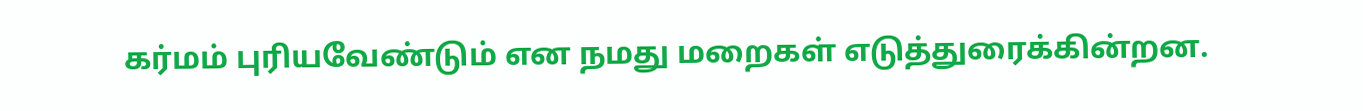கர்மம் புரியவேண்டும் என நமது மறைகள் எடுத்துரைக்கின்றன.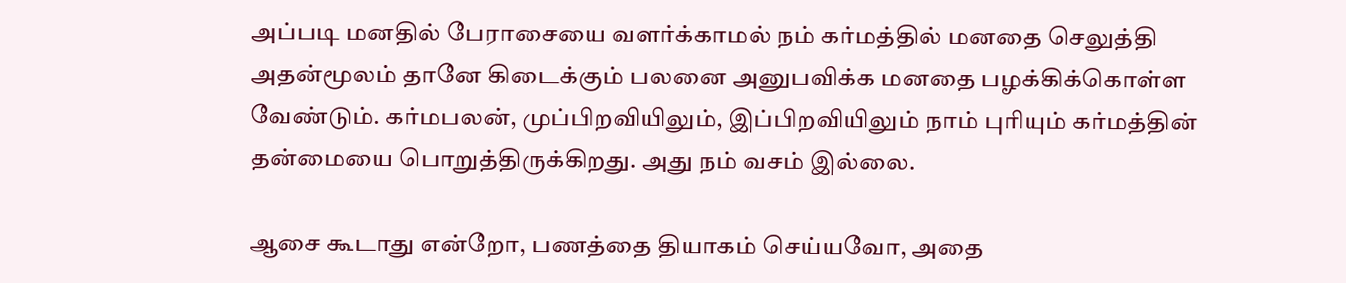அப்படி மனதில் பேராசையை வளர்க்காமல் நம் கர்மத்தில் மனதை செலுத்தி அதன்மூலம் தானே கிடைக்கும் பலனை அனுபவிக்க மனதை பழக்கிக்கொள்ள வேண்டும். கர்மபலன், முப்பிறவியிலும், இப்பிறவியிலும் நாம் புரியும் கர்மத்தின் தன்மையை பொறுத்திருக்கிறது. அது நம் வசம் இல்லை.

ஆசை கூடாது என்றோ, பணத்தை தியாகம் செய்யவோ, அதை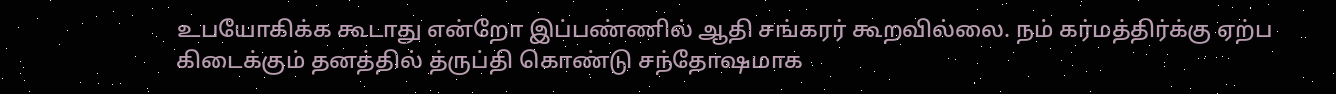உபயோகிக்க கூடாது என்றோ இப்பண்ணில் ஆதி சங்கரர் கூறவில்லை. நம் கர்மத்திர்க்கு ஏற்ப கிடைக்கும் தனத்தில் த்ருப்தி கொண்டு சந்தோஷமாக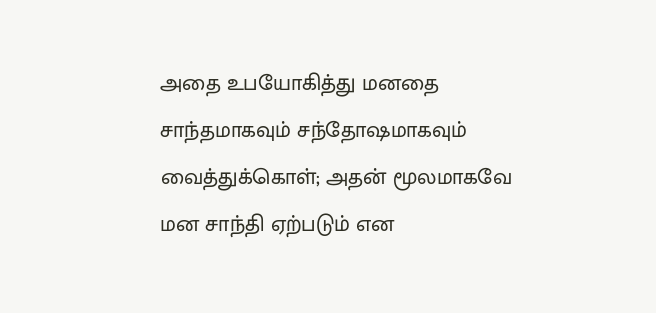அதை உபயோகித்து மனதை சாந்தமாகவும் சந்தோஷமாகவும் வைத்துக்கொள்; அதன் மூலமாகவே மன சாந்தி ஏற்படும் என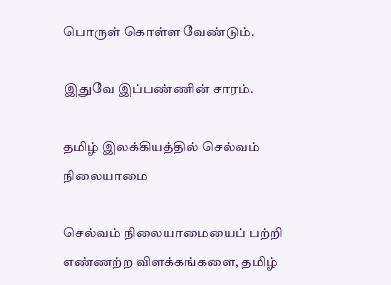பொருள் கொள்ள வேண்டும்.

இதுவே இப்பண்ணின் சாரம்.

தமிழ் இலக்கியத்தில் செல்வம் நிலையாமை

செல்வம் நிலையாமையைப் பற்றி எண்ணற்ற விளக்கங்களை, தமிழ்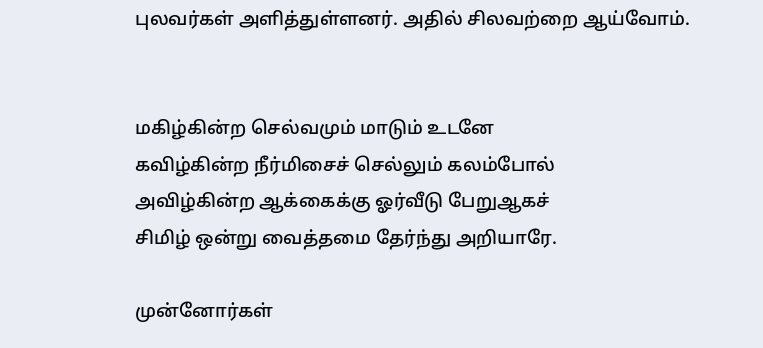புலவர்கள் அளித்துள்ளனர். அதில் சிலவற்றை ஆய்வோம்.


மகிழ்கின்ற செல்வமும் மாடும் உடனே
கவிழ்கின்ற நீர்மிசைச் செல்லும் கலம்போல்
அவிழ்கின்ற ஆக்கைக்கு ஓர்வீடு பேறுஆகச்
சிமிழ் ஒன்று வைத்தமை தேர்ந்து அறியாரே.

முன்னோர்கள்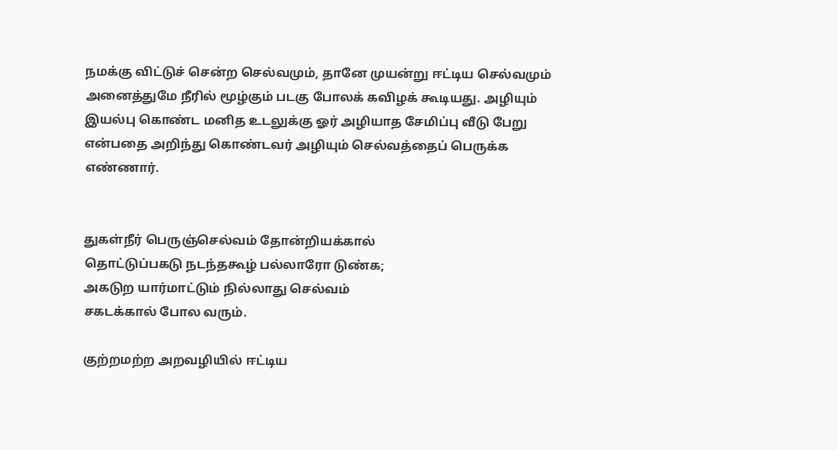நமக்கு விட்டுச் சென்ற செல்வமும், தானே முயன்று ஈட்டிய செல்வமும் அனைத்துமே நீரில் மூழ்கும் படகு போலக் கவிழக் கூடியது. அழியும் இயல்பு கொண்ட மனித உடலுக்கு ஓர் அழியாத சேமிப்பு வீடு பேறு என்பதை அறிந்து கொண்டவர் அழியும் செல்வத்தைப் பெருக்க எண்ணார்.


துகள்நீர் பெருஞ்செல்வம் தோன்றியக்கால்
தொட்டுப்பகடு நடந்தகூழ் பல்லாரோ டுண்க;
அகடுற யார்மாட்டும் நில்லாது செல்வம்
சகடக்கால் போல வரும்.

குற்றமற்ற அறவழியில் ஈட்டிய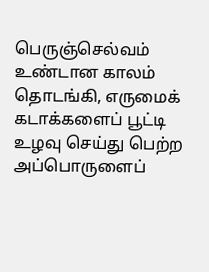பெருஞ்செல்வம் உண்டான காலம் தொடங்கி, எருமைக் கடாக்களைப் பூட்டி உழவு செய்து பெற்ற அப்பொருளைப்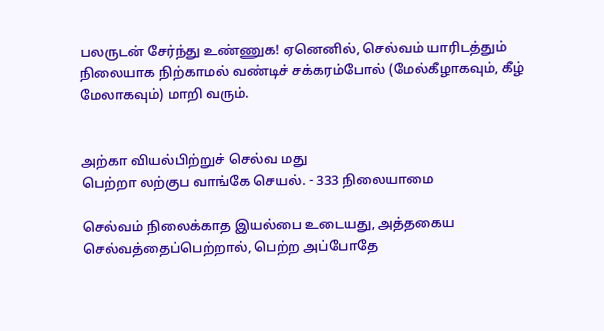பலருடன் சேர்ந்து உண்ணுக! ஏனெனில், செல்வம் யாரிடத்தும் நிலையாக நிற்காமல் வண்டிச் சக்கரம்போல் (மேல்கீழாகவும், கீழ் மேலாகவும்) மாறி வரும்.


அற்கா வியல்பிற்றுச் செல்வ மது
பெற்றா லற்குப வாங்கே செயல். - 333 நிலையாமை

செல்வம் நிலைக்காத இயல்பை உடையது, அத்தகைய செல்வத்தைப்பெற்றால், பெற்ற அப்போதே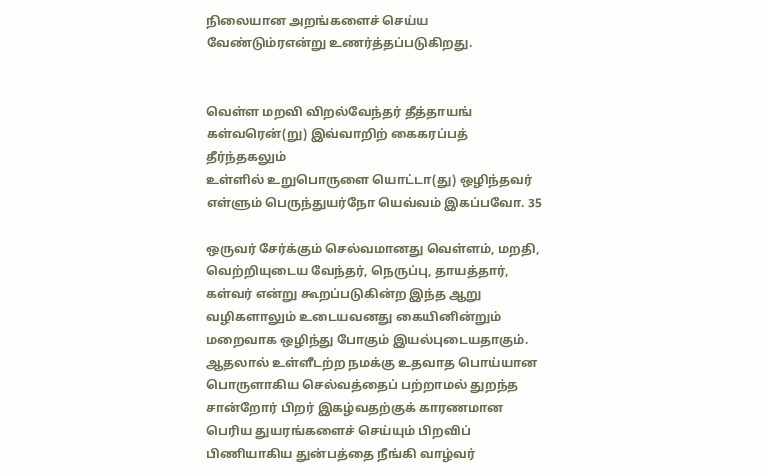நிலையான அறங்களைச் செய்ய வேண்டும்ரஎன்று உணர்த்தப்படுகிறது.


வெள்ள மறவி விறல்வேந்தர் தீத்தாயங்
கள்வரென்(று) இவ்வாறிற் கைகரப்பத் தீர்ந்தகலும்
உள்ளில் உறுபொருளை யொட்டா(து) ஒழிந்தவர்
எள்ளும் பெருந்துயர்நோ யெவ்வம் இகப்பவோ. 35

ஒருவர் சேர்க்கும் செல்வமானது வெள்ளம், மறதி, வெற்றியுடைய வேந்தர், நெருப்பு, தாயத்தார், கள்வர் என்று கூறப்படுகின்ற இந்த ஆறு வழிகளாலும் உடையவனது கையினின்றும் மறைவாக ஒழிந்து போகும் இயல்புடையதாகும். ஆதலால் உள்ளீடற்ற நமக்கு உதவாத பொய்யான பொருளாகிய செல்வத்தைப் பற்றாமல் துறந்த சான்றோர் பிறர் இகழ்வதற்குக் காரணமான பெரிய துயரங்களைச் செய்யும் பிறவிப் பிணியாகிய துன்பத்தை நீங்கி வாழ்வர்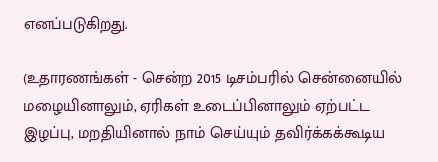எனப்படுகிறது.

(உதாரணங்கள் - சென்ற 2015 டிசம்பரில் சென்னையில் மழையினாலும், ஏரிகள் உடைப்பினாலும் ஏற்பட்ட இழப்பு, மறதியினால் நாம் செய்யும் தவிர்க்கக்கூடிய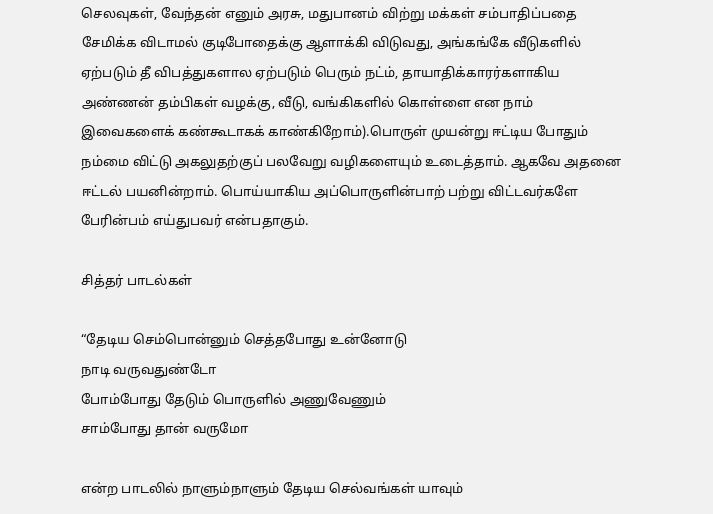செலவுகள், வேந்தன் எனும் அரசு, மதுபானம் விற்று மக்கள் சம்பாதிப்பதை சேமிக்க விடாமல் குடிபோதைக்கு ஆளாக்கி விடுவது, அங்கங்கே வீடுகளில் ஏற்படும் தீ விபத்துகளால ஏற்படும் பெரும் நட்ம், தாயாதிக்காரர்களாகிய அண்ணன் தம்பிகள் வழக்கு, வீடு, வங்கிகளில் கொள்ளை என நாம் இவைகளைக் கண்கூடாகக் காண்கிறோம்).பொருள் முயன்று ஈட்டிய போதும் நம்மை விட்டு அகலுதற்குப் பலவேறு வழிகளையும் உடைத்தாம். ஆகவே அதனை ஈட்டல் பயனின்றாம். பொய்யாகிய அப்பொருளின்பாற் பற்று விட்டவர்களே பேரின்பம் எய்துபவர் என்பதாகும்.

சித்தர் பாடல்கள்

“தேடிய செம்பொன்னும் செத்தபோது உன்னோடு
நாடி வருவதுண்டோ
போம்போது தேடும் பொருளில் அணுவேணும்
சாம்போது தான் வருமோ

என்ற பாடலில் நாளும்நாளும் தேடிய செல்வங்கள் யாவும்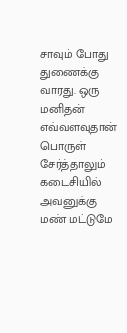சாவும் போது துணைக்கு வாரது. ஒரு மனிதன் எவ்வளவுதான் பொருள் சேர்த்தாலும் கடைசியில் அவனுக்கு மண் மட்டுமே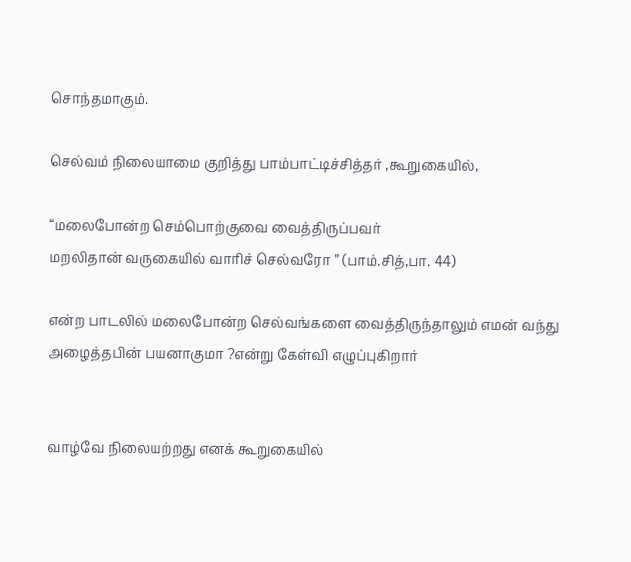சொந்தமாகும்.

செல்வம் நிலையாமை குறித்து பாம்பாட்டிச்சித்தர் ,கூறுகையில்,

“மலைபோன்ற செம்பொற்குவை வைத்திருப்பவர்
மறலிதான் வருகையில் வாரிச் செல்வரோ ” (பாம்.சித்,பா. 44)

என்ற பாடலில் மலைபோன்ற செல்வங்களை வைத்திருந்தாலும் எமன் வந்து அழைத்தபின் பயனாகுமா ?என்று கேள்வி எழுப்புகிறார்


வாழ்வே நிலையற்றது எனக் கூறுகையில்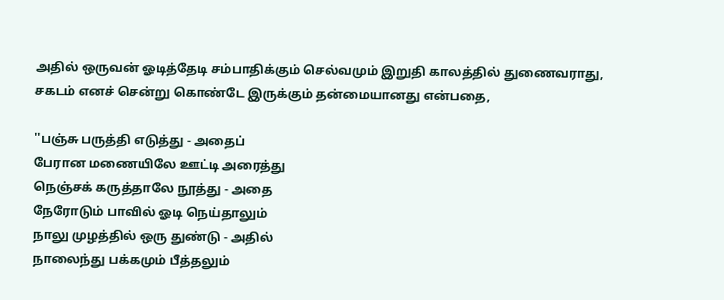அதில் ஒருவன் ஓடித்தேடி சம்பாதிக்கும் செல்வமும் இறுதி காலத்தில் துணைவராது, சகடம் எனச் சென்று கொண்டே இருக்கும் தன்மையானது என்பதை,

''பஞ்சு பருத்தி எடுத்து - அதைப்
பேரான மணையிலே ஊட்டி அரைத்து
நெஞ்சக் கருத்தாலே நூத்து - அதை
நேரோடும் பாவில் ஓடி நெய்தாலும்
நாலு முழத்தில் ஒரு துண்டு - அதில்
நாலைந்து பக்கமும் பீத்தலும்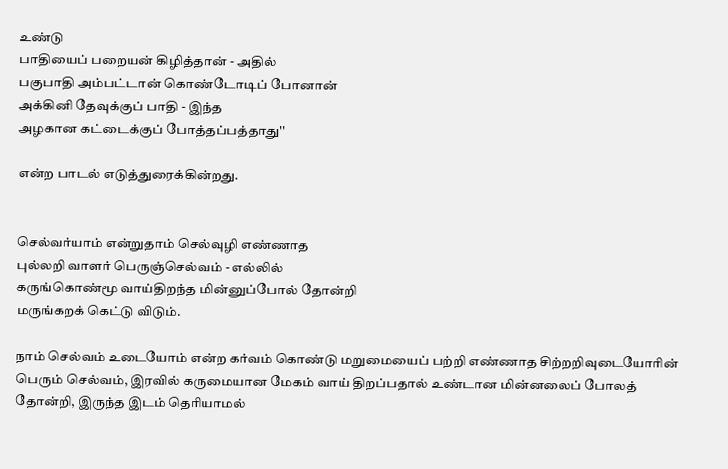உண்டு
பாதியைப் பறையன் கிழித்தான் - அதில்
பகுபாதி அம்பட்டான் கொண்டோடிப் போனான்
அக்கினி தேவுக்குப் பாதி - இந்த
அழகான கட்டைக்குப் போத்தப்பத்தாது''

என்ற பாடல் எடுத்துரைக்கின்றது.


செல்வர்யாம் என்றுதாம் செல்வுழி எண்ணாத
புல்லறி வாளர் பெருஞ்செல்வம் - எல்லில்
கருங்கொண்மூ வாய்திறந்த மின்னுப்போல் தோன்றி
மருங்கறக் கெட்டு விடும்.

நாம் செல்வம் உடையோம் என்ற கர்வம் கொண்டு மறுமையைப் பற்றி எண்ணாத சிற்றறிவுடையோரின் பெரும் செல்வம், இரவில் கருமையான மேகம் வாய் திறப்பதால் உண்டான மின்னலைப் போலத் தோன்றி, இருந்த இடம் தெரியாமல்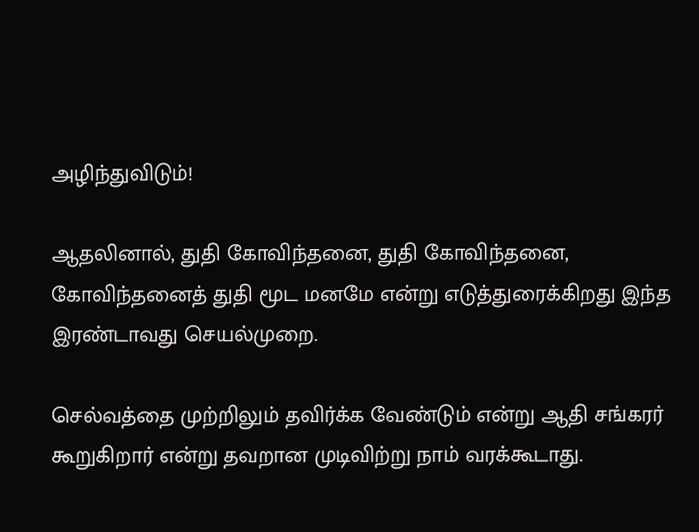அழிந்துவிடும்!

ஆதலினால், துதி கோவிந்தனை, துதி கோவிந்தனை, கோவிந்தனைத் துதி மூட மனமே என்று எடுத்துரைக்கிறது இந்த இரண்டாவது செயல்முறை.

செல்வத்தை முற்றிலும் தவிர்க்க வேண்டும் என்று ஆதி சங்கரர் கூறுகிறார் என்று தவறான முடிவிற்று நாம் வரக்கூடாது.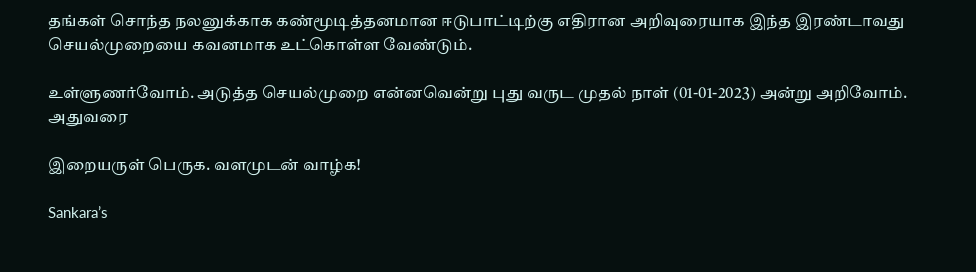தங்கள் சொந்த நலனுக்காக கண்மூடித்தனமான ஈடுபாட்டிற்கு எதிரான அறிவுரையாக இந்த இரண்டாவது செயல்முறையை கவனமாக உட்கொள்ள வேண்டும்.

உள்ளுணர்வோம். அடுத்த செயல்முறை என்னவென்று புது வருட முதல் நாள் (01-01-2023) அன்று அறிவோம். அதுவரை

இறையருள் பெருக. வளமுடன் வாழ்க!

Sankara’s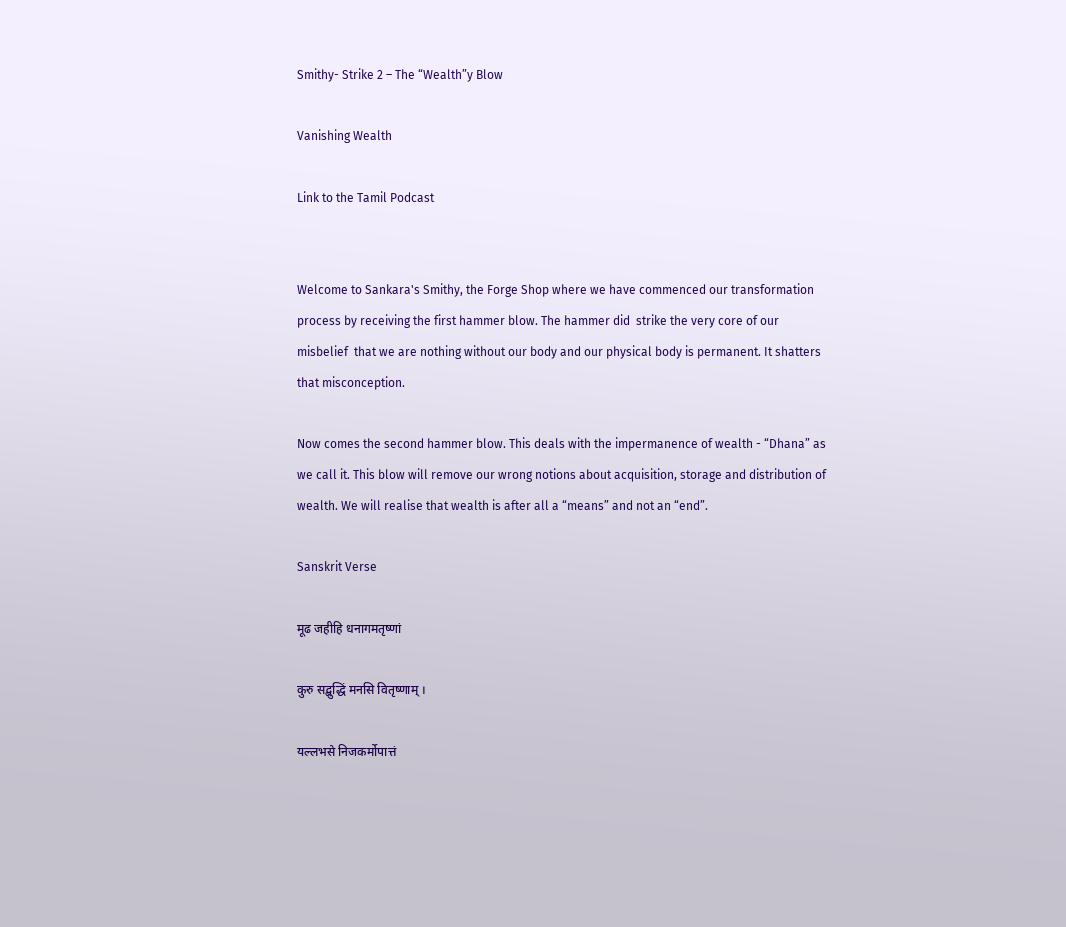Smithy- Strike 2 – The “Wealth”y Blow

Vanishing Wealth

Link to the Tamil Podcast


Welcome to Sankara's Smithy, the Forge Shop where we have commenced our transformation process by receiving the first hammer blow. The hammer did  strike the very core of our misbelief  that we are nothing without our body and our physical body is permanent. It shatters that misconception.

Now comes the second hammer blow. This deals with the impermanence of wealth - “Dhana” as we call it. This blow will remove our wrong notions about acquisition, storage and distribution of wealth. We will realise that wealth is after all a “means” and not an “end”.

Sanskrit Verse

मूढ जहीहि धनागमतृष्णां

कुरु सद्बुद्धिं मनसि वितृष्णाम् ।

यल्लभसे निजकर्मोपात्तं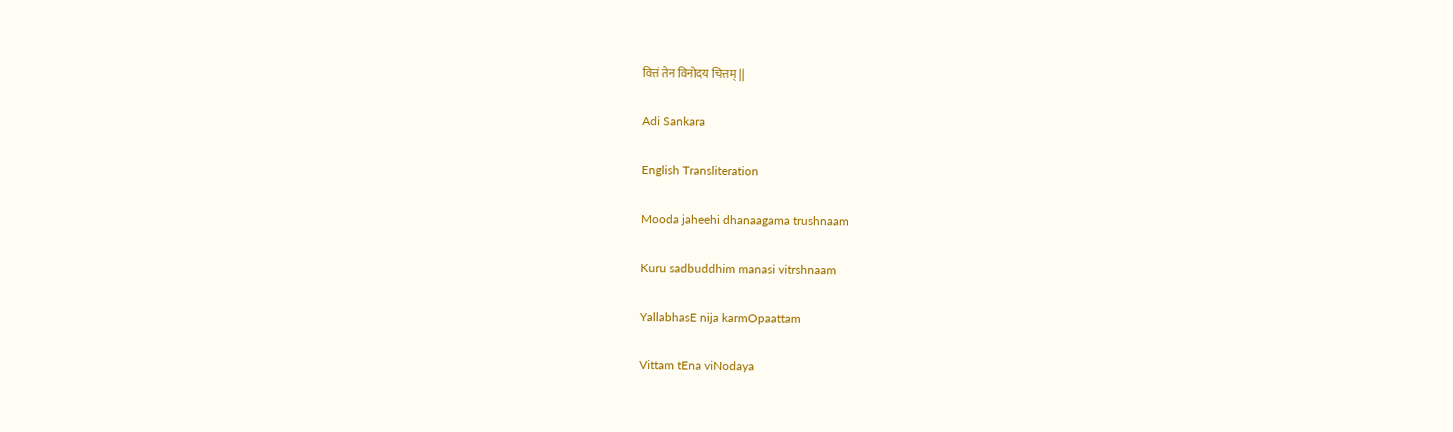वित्तं तेन विनोदय चित्तम् ||

Adi Sankara

English Transliteration

Mooda jaheehi dhanaagama trushnaam

Kuru sadbuddhim manasi vitrshnaam

YallabhasE nija karmOpaattam

Vittam tEna viNodaya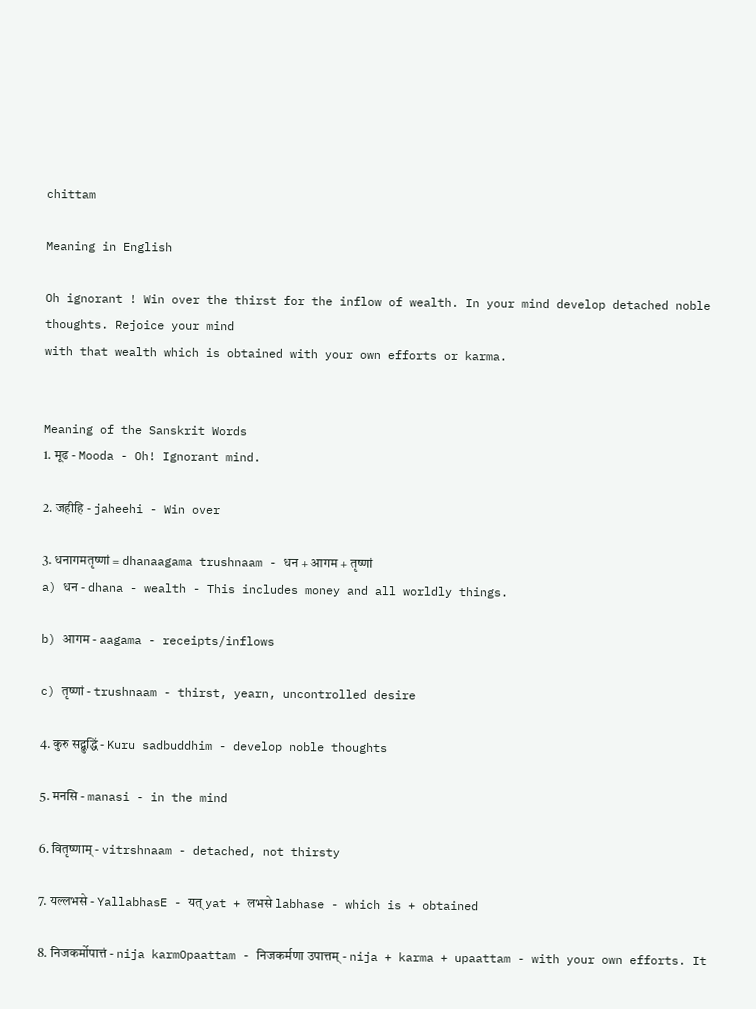chittam

Meaning in English

Oh ignorant ! Win over the thirst for the inflow of wealth. In your mind develop detached noble thoughts. Rejoice your mind
with that wealth which is obtained with your own efforts or karma.


Meaning of the Sanskrit Words
1. मूढ - Mooda - Oh! Ignorant mind.

2. जहीहि - jaheehi - Win over

3. धनागमतृष्णां = dhanaagama trushnaam - धन + आगम + तृष्णां
a) धन - dhana - wealth - This includes money and all worldly things.

b) आगम - aagama - receipts/inflows

c) तृष्णां - trushnaam - thirst, yearn, uncontrolled desire

4. कुरु सद्बुद्धिं - Kuru sadbuddhim - develop noble thoughts

5. मनसि - manasi - in the mind

6. वितृष्णाम् - vitrshnaam - detached, not thirsty

7. यल्लभसे - YallabhasE - यत् yat + लभसे labhase - which is + obtained

8. निजकर्मोपात्तं - nija karmOpaattam - निजकर्मणा उपात्तम् - nija + karma + upaattam - with your own efforts. It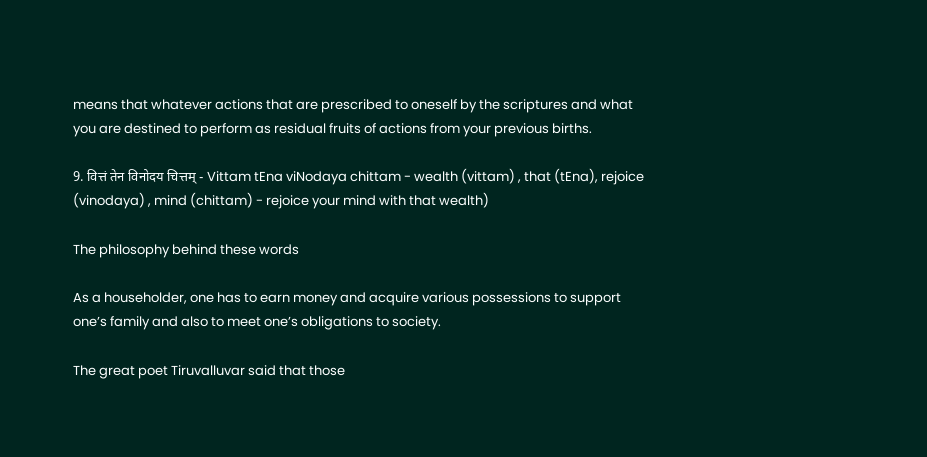means that whatever actions that are prescribed to oneself by the scriptures and what you are destined to perform as residual fruits of actions from your previous births.

9. वित्तं तेन विनोदय चित्तम् - Vittam tEna viNodaya chittam - wealth (vittam) , that (tEna), rejoice (vinodaya) , mind (chittam) - rejoice your mind with that wealth)

The philosophy behind these words

As a householder, one has to earn money and acquire various possessions to support one’s family and also to meet one’s obligations to society.

The great poet Tiruvalluvar said that those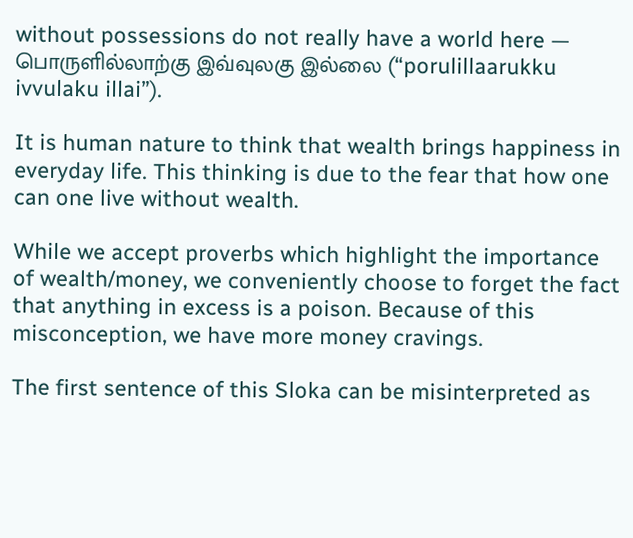without possessions do not really have a world here — பொருளில்லாற்கு இவ்வுலகு இல்லை (“porulillaarukku ivvulaku illai”).

It is human nature to think that wealth brings happiness in everyday life. This thinking is due to the fear that how one can one live without wealth.

While we accept proverbs which highlight the importance of wealth/money, we conveniently choose to forget the fact that anything in excess is a poison. Because of this misconception, we have more money cravings.

The first sentence of this Sloka can be misinterpreted as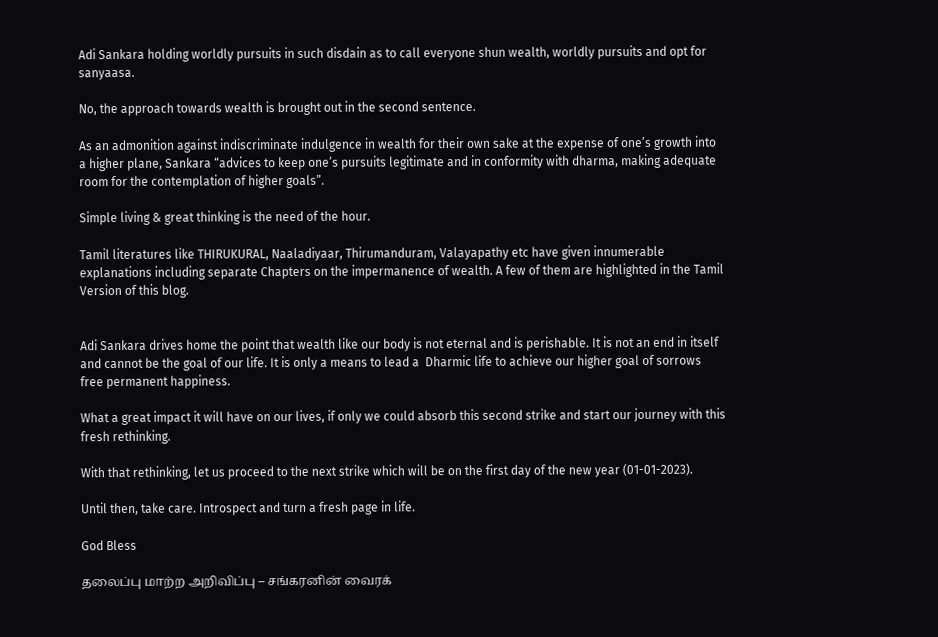Adi Sankara holding worldly pursuits in such disdain as to call everyone shun wealth, worldly pursuits and opt for sanyaasa.

No, the approach towards wealth is brought out in the second sentence.

As an admonition against indiscriminate indulgence in wealth for their own sake at the expense of one’s growth into a higher plane, Sankara “advices to keep one’s pursuits legitimate and in conformity with dharma, making adequate room for the contemplation of higher goals”.

Simple living & great thinking is the need of the hour.

Tamil literatures like THIRUKURAL, Naaladiyaar, Thirumanduram, Valayapathy etc have given innumerable explanations including separate Chapters on the impermanence of wealth. A few of them are highlighted in the Tamil Version of this blog.


Adi Sankara drives home the point that wealth like our body is not eternal and is perishable. It is not an end in itself and cannot be the goal of our life. It is only a means to lead a  Dharmic life to achieve our higher goal of sorrows free permanent happiness.

What a great impact it will have on our lives, if only we could absorb this second strike and start our journey with this fresh rethinking.

With that rethinking, let us proceed to the next strike which will be on the first day of the new year (01-01-2023).

Until then, take care. Introspect and turn a fresh page in life.

God Bless

தலைப்பு மாற்ற அறிவிப்பு – சங்கரனின் வைரக்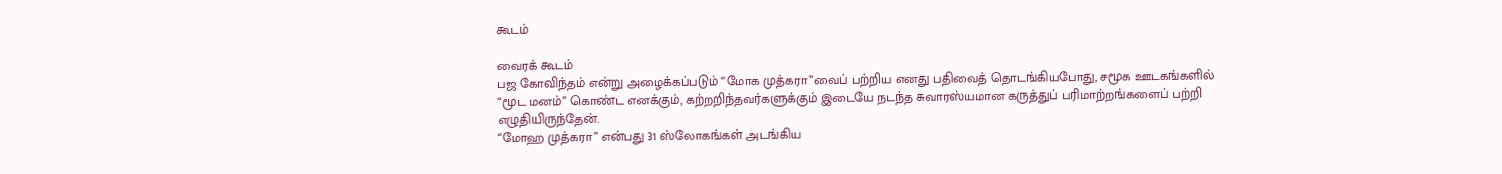கூடம்

வைரக் கூடம்
பஜ கோவிந்தம் என்று அழைக்கப்படும் “மோக முத்கரா”வைப் பற்றிய எனது பதிவைத் தொடங்கியபோது, சமூக ஊடகங்களில் “மூட மனம்” கொண்ட எனக்கும், கற்றறிந்தவர்களுக்கும் இடையே நடந்த சுவாரஸ்யமான கருத்துப் பரிமாற்றங்களைப் பற்றி எழுதியிருந்தேன்.
“மோஹ முத்கரா” என்பது 31 ஸ்லோகங்கள் அடங்கிய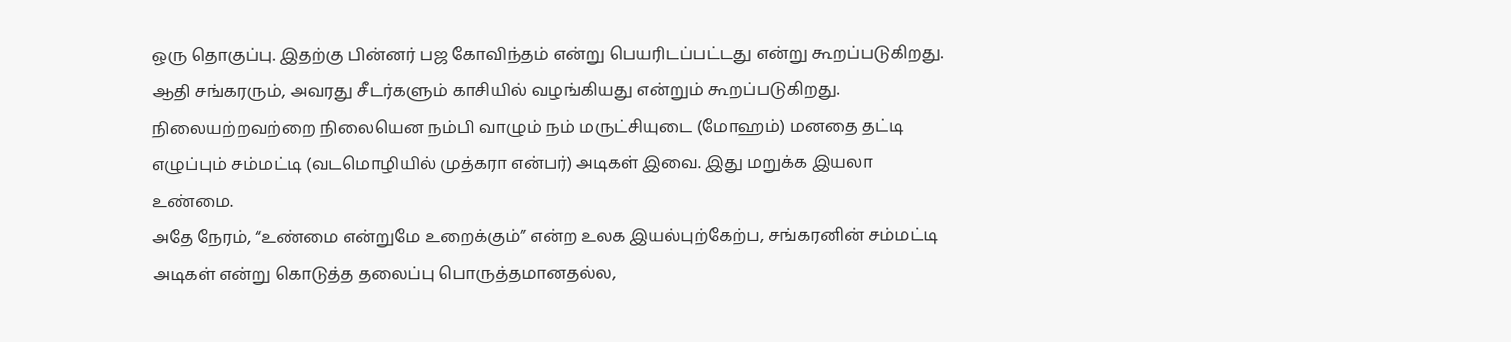ஒரு தொகுப்பு. இதற்கு பின்னர் பஜ கோவிந்தம் என்று பெயரிடப்பட்டது என்று கூறப்படுகிறது. ஆதி சங்கரரும், அவரது சீடர்களும் காசியில் வழங்கியது என்றும் கூறப்படுகிறது. நிலையற்றவற்றை நிலையென நம்பி வாழும் நம் மருட்சியுடை (மோஹம்) மனதை தட்டி எழுப்பும் சம்மட்டி (வடமொழியில் முத்கரா என்பர்) அடிகள் இவை. இது மறுக்க இயலா உண்மை.
அதே நேரம், “உண்மை என்றுமே உறைக்கும்” என்ற உலக இயல்புற்கேற்ப, சங்கரனின் சம்மட்டி அடிகள் என்று கொடுத்த தலைப்பு பொருத்தமானதல்ல,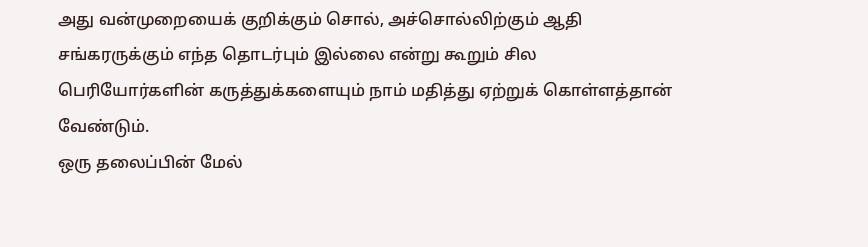அது வன்முறையைக் குறிக்கும் சொல், அச்சொல்லிற்கும் ஆதி சங்கரருக்கும் எந்த தொடர்பும் இல்லை என்று கூறும் சில பெரியோர்களின் கருத்துக்களையும் நாம் மதித்து ஏற்றுக் கொள்ளத்தான் வேண்டும்.
ஒரு தலைப்பின் மேல்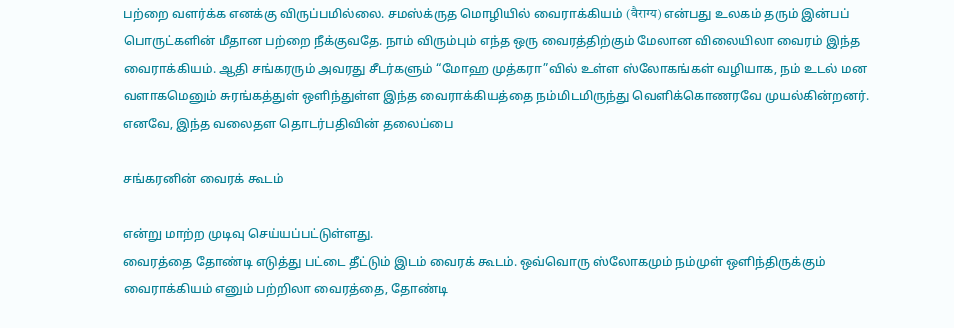பற்றை வளர்க்க எனக்கு விருப்பமில்லை. சமஸ்க்ருத மொழியில் வைராக்கியம் (वैराग्य) என்பது உலகம் தரும் இன்பப் பொருட்களின் மீதான பற்றை நீக்குவதே. நாம் விரும்பும் எந்த ஒரு வைரத்திற்கும் மேலான விலையிலா வைரம் இந்த வைராக்கியம். ஆதி சங்கரரும் அவரது சீடர்களும் “மோஹ முத்கரா”வில் உள்ள ஸ்லோகங்கள் வழியாக, நம் உடல் மன வளாகமெனும் சுரங்கத்துள் ஒளிந்துள்ள இந்த வைராக்கியத்தை நம்மிடமிருந்து வெளிக்கொணரவே முயல்கின்றனர்.
எனவே, இந்த வலைதள தொடர்பதிவின் தலைப்பை

சங்கரனின் வைரக் கூடம்

என்று மாற்ற முடிவு செய்யப்பட்டுள்ளது.
வைரத்தை தோண்டி எடுத்து பட்டை தீட்டும் இடம் வைரக் கூடம். ஒவ்வொரு ஸ்லோகமும் நம்முள் ஒளிந்திருக்கும் வைராக்கியம் எனும் பற்றிலா வைரத்தை, தோண்டி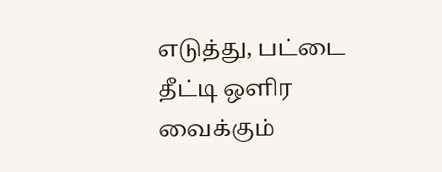எடுத்து, பட்டை தீட்டி ஒளிர வைக்கும்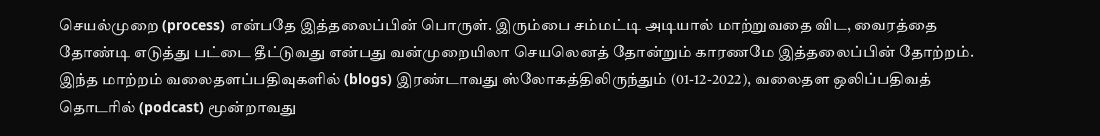செயல்முறை (process) என்பதே இத்தலைப்பின் பொருள். இரும்பை சம்மட்டி அடியால் மாற்றுவதை விட, வைரத்தை தோண்டி எடுத்து பட்டை தீட்டுவது என்பது வன்முறையிலா செயலெனத் தோன்றும் காரணமே இத்தலைப்பின் தோற்றம்.
இந்த மாற்றம் வலைதளப்பதிவுகளில் (blogs) இரண்டாவது ஸ்லோகத்திலிருந்தும் (01-12-2022), வலைதள ஒலிப்பதிவத் தொடரில் (podcast) மூன்றாவது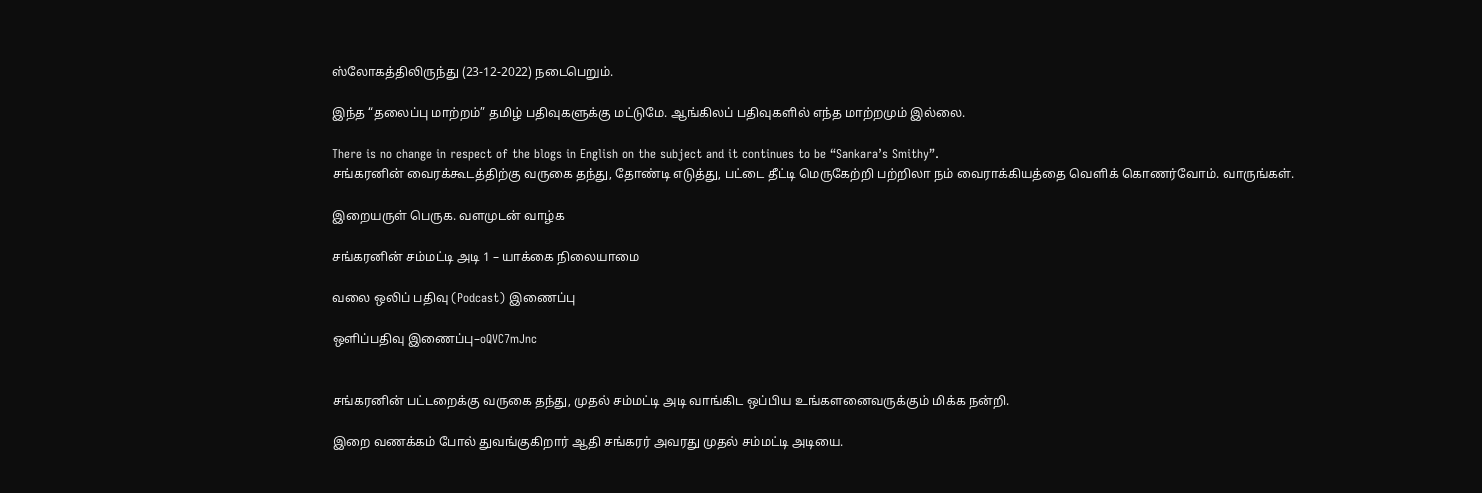ஸ்லோகத்திலிருந்து (23-12-2022) நடைபெறும்.

இந்த “தலைப்பு மாற்றம்” தமிழ் பதிவுகளுக்கு மட்டுமே. ஆங்கிலப் பதிவுகளில் எந்த மாற்றமும் இல்லை.

There is no change in respect of the blogs in English on the subject and it continues to be “Sankara’s Smithy”.
சங்கரனின் வைரக்கூடத்திற்கு வருகை தந்து, தோண்டி எடுத்து, பட்டை தீட்டி மெருகேற்றி பற்றிலா நம் வைராக்கியத்தை வெளிக் கொணர்வோம். வாருங்கள்.

இறையருள் பெருக. வளமுடன் வாழ்க

சங்கரனின் சம்மட்டி அடி 1 – யாக்கை நிலையாமை

வலை ஒலிப் பதிவு (Podcast) இணைப்பு

ஒளிப்பதிவு இணைப்பு–oQVC7mJnc


சங்கரனின் பட்டறைக்கு வருகை தந்து, முதல் சம்மட்டி அடி வாங்கிட ஒப்பிய உங்களனைவருக்கும் மிக்க நன்றி.

இறை வணக்கம் போல் துவங்குகிறார் ஆதி சங்கரர் அவரது முதல் சம்மட்டி அடியை.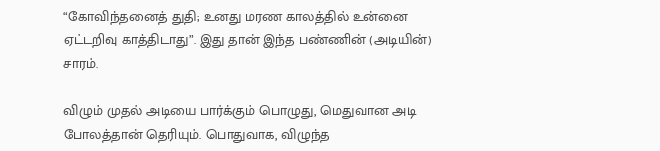“கோவிந்தனைத் துதி; உனது மரண காலத்தில் உன்னை ஏட்டறிவு காத்திடாது”. இது தான் இந்த பண்ணின் (அடியின்) சாரம்.

விழும் முதல் அடியை பார்க்கும் பொழுது, மெதுவான அடி போலத்தான் தெரியும். பொதுவாக, விழுந்த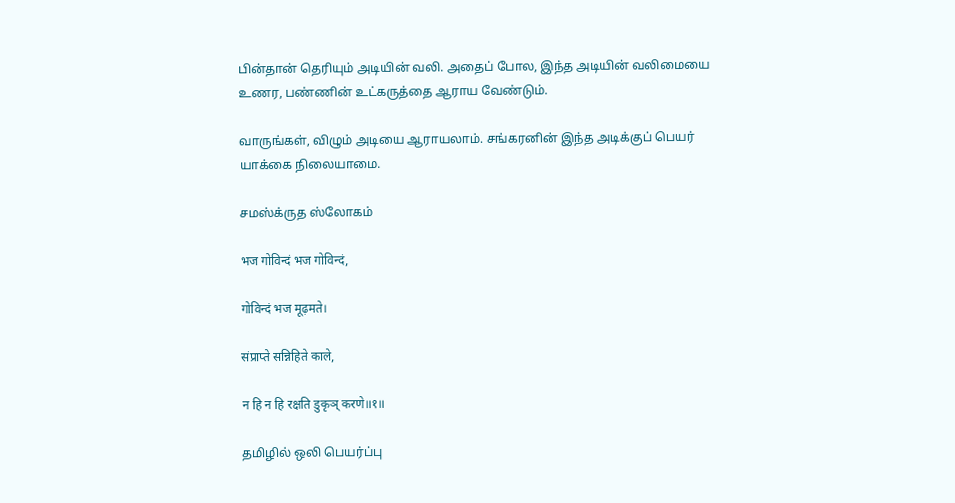பின்தான் தெரியும் அடியின் வலி. அதைப் போல, இந்த அடியின் வலிமையை உணர, பண்ணின் உட்கருத்தை ஆராய வேண்டும்.

வாருங்கள், விழும் அடியை ஆராயலாம். சங்கரனின் இந்த அடிக்குப் பெயர் யாக்கை நிலையாமை.

சமஸ்க்ருத ஸ்லோகம்

भज गोविन्दं भज गोविन्दं,

गोविन्दं भज मूढ़मते।

संप्राप्ते सन्निहिते काले,

न हि न हि रक्षति डुकृञ् करणे॥१॥

தமிழில் ஒலி பெயர்ப்பு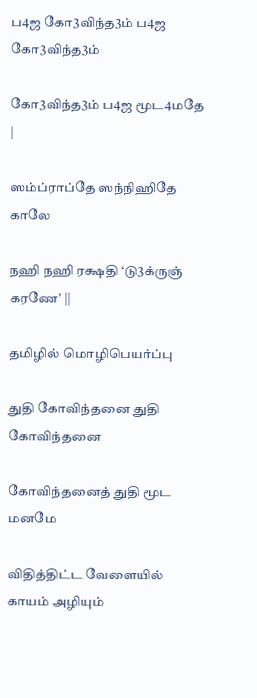ப4ஜ கோ3விந்த3ம் ப4ஜ கோ3விந்த3ம்

கோ3விந்த3ம் ப4ஜ மூட4மதே |

ஸம்ப்ராப்தே ஸந்நிஹிதே காலே

நஹி நஹி ரக்ஷதி ‘டு3க்ருஞ் கரணே’ ||

தமிழில் மொழிபெயர்ப்பு

துதி கோவிந்தனை துதி கோவிந்தனை

கோவிந்தனைத் துதி மூட மனமே

விதித்திட்ட வேளையில் காயம் அழியும்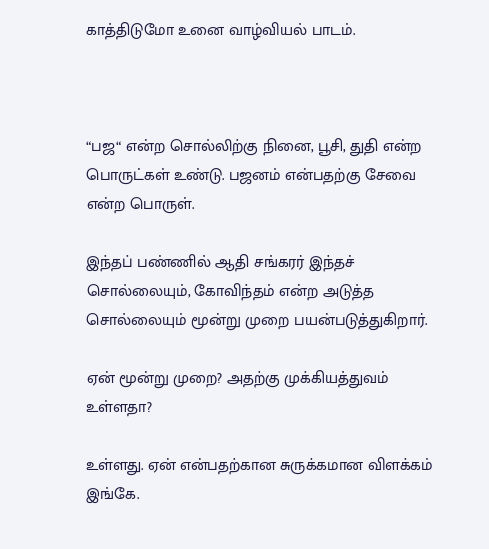காத்திடுமோ உனை வாழ்வியல் பாடம்.



“பஜ“ என்ற சொல்லிற்கு நினை, பூசி, துதி என்ற பொருட்கள் உண்டு. பஜனம் என்பதற்கு சேவை என்ற பொருள்.

இந்தப் பண்ணில் ஆதி சங்கரர் இந்தச் சொல்லையும், கோவிந்தம் என்ற அடுத்த சொல்லையும் மூன்று முறை பயன்படுத்துகிறார்.

ஏன் மூன்று முறை? அதற்கு முக்கியத்துவம் உள்ளதா?

உள்ளது. ஏன் என்பதற்கான சுருக்கமான விளக்கம் இங்கே.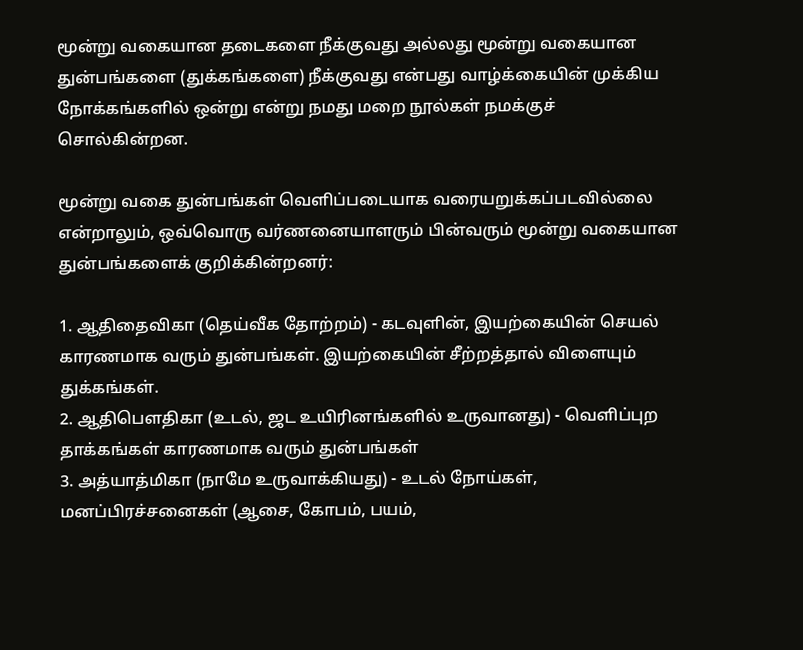மூன்று வகையான தடைகளை நீக்குவது அல்லது மூன்று வகையான துன்பங்களை (துக்கங்களை) நீக்குவது என்பது வாழ்க்கையின் முக்கிய நோக்கங்களில் ஒன்று என்று நமது மறை நூல்கள் நமக்குச் சொல்கின்றன.

மூன்று வகை துன்பங்கள் வெளிப்படையாக வரையறுக்கப்படவில்லை என்றாலும், ஒவ்வொரு வர்ணனையாளரும் பின்வரும் மூன்று வகையான துன்பங்களைக் குறிக்கின்றனர்:

1. ஆதிதைவிகா (தெய்வீக தோற்றம்) - கடவுளின், இயற்கையின் செயல் காரணமாக வரும் துன்பங்கள். இயற்கையின் சீற்றத்தால் விளையும் துக்கங்கள்.
2. ஆதிபௌதிகா (உடல், ஜட உயிரினங்களில் உருவானது) - வெளிப்புற தாக்கங்கள் காரணமாக வரும் துன்பங்கள்
3. அத்யாத்மிகா (நாமே உருவாக்கியது) - உடல் நோய்கள், மனப்பிரச்சனைகள் (ஆசை, கோபம், பயம்,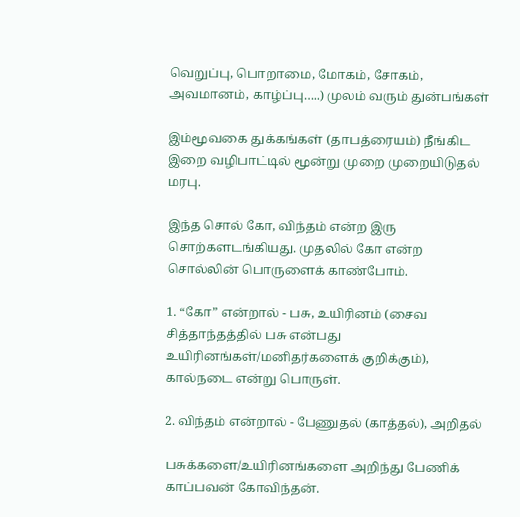வெறுப்பு, பொறாமை, மோகம், சோகம், அவமானம், காழ்ப்பு…..) முலம் வரும் துன்பங்கள்

இம்மூவகை துக்கங்கள் (தாபத்ரையம்) நீங்கிட இறை வழிபாட்டில் மூன்று முறை முறையிடுதல் மரபு.

இந்த சொல் கோ, விந்தம் என்ற இரு சொற்களடங்கியது. முதலில் கோ என்ற சொல்லின் பொருளைக் காண்போம்.

1. “கோ” என்றால் - பசு, உயிரினம் (சைவ சித்தாந்தத்தில் பசு என்பது உயிரினங்கள்/மனிதர்களைக் குறிக்கும்), கால்நடை என்று பொருள்.

2. விந்தம் என்றால் - பேணுதல் (காத்தல்), அறிதல்

பசுக்களை/உயிரினங்களை அறிந்து பேணிக் காப்பவன் கோவிந்தன்.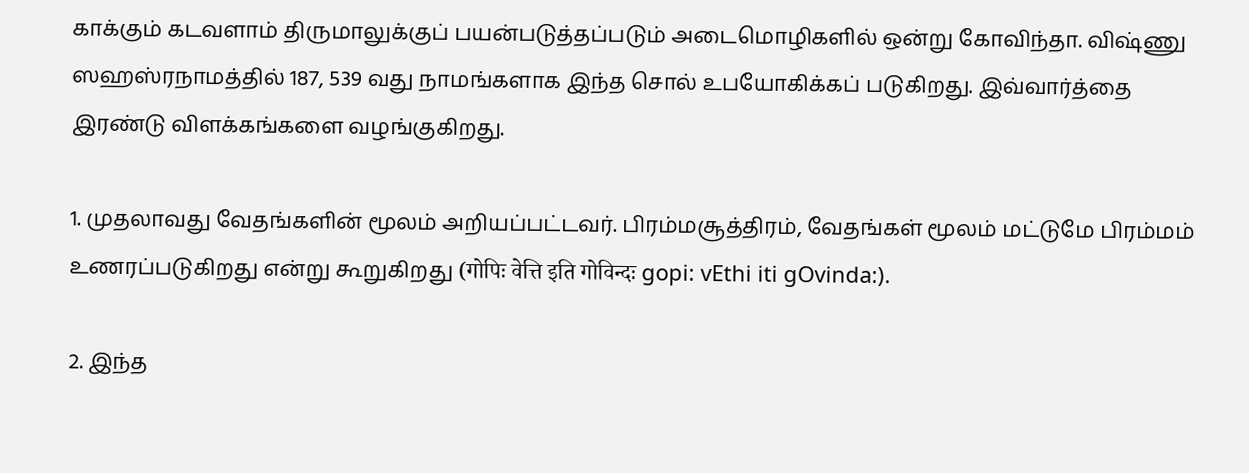காக்கும் கடவளாம் திருமாலுக்குப் பயன்படுத்தப்படும் அடைமொழிகளில் ஒன்று கோவிந்தா. விஷ்ணு ஸஹஸ்ரநாமத்தில் 187, 539 வது நாமங்களாக இந்த சொல் உபயோகிக்கப் படுகிறது. இவ்வார்த்தை இரண்டு விளக்கங்களை வழங்குகிறது.

1. முதலாவது வேதங்களின் மூலம் அறியப்பட்டவர். பிரம்மசூத்திரம், வேதங்கள் மூலம் மட்டுமே பிரம்மம் உணரப்படுகிறது என்று கூறுகிறது (गोपिः वेत्ति इति गोविन्दः gopi: vEthi iti gOvinda:).

2. இந்த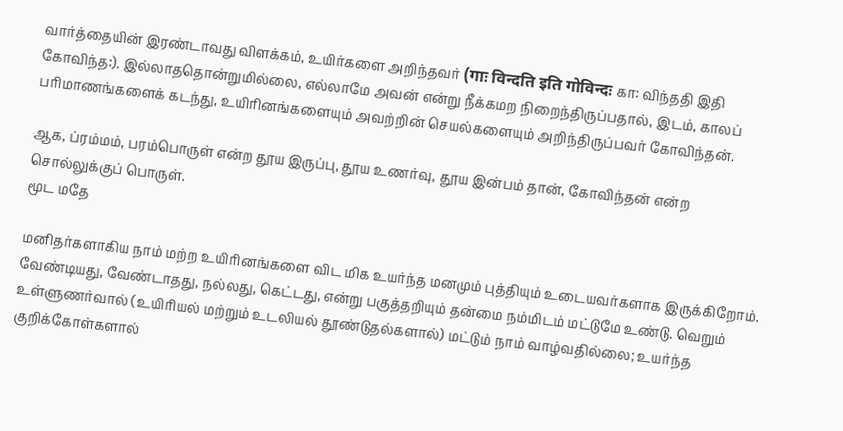வார்த்தையின் இரண்டாவது விளக்கம், உயிர்களை அறிந்தவர் (गाः विन्दति इति गोविन्दः கா: விந்ததி இதி கோவிந்த:). இல்லாததொன்றுமில்லை, எல்லாமே அவன் என்று நீக்கமற நிறைந்திருப்பதால், இடம், காலப் பரிமாணங்களைக் கடந்து, உயிரினங்களையும் அவற்றின் செயல்களையும் அறிந்திருப்பவர் கோவிந்தன்.

ஆக, ப்ரம்மம், பரம்பொருள் என்ற தூய இருப்பு, தூய உணர்வு, தூய இன்பம் தான், கோவிந்தன் என்ற சொல்லுக்குப் பொருள்.
மூட மதே

மனிதர்களாகிய நாம் மற்ற உயிரினங்களை விட மிக உயர்ந்த மனமும் புத்தியும் உடையவர்களாக இருக்கிறோம். வேண்டியது, வேண்டாதது, நல்லது, கெட்டது, என்று பகுத்தறியும் தன்மை நம்மிடம் மட்டுமே உண்டு. வெறும் உள்ளுணர்வால் (உயிரியல் மற்றும் உடலியல் தூண்டுதல்களால்) மட்டும் நாம் வாழ்வதில்லை; உயர்ந்த குறிக்கோள்களால்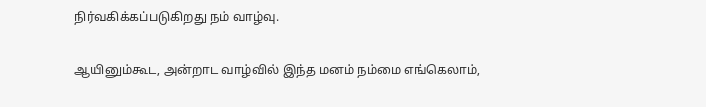நிர்வகிக்கப்படுகிறது நம் வாழ்வு.

ஆயினும்கூட, அன்றாட வாழ்வில் இந்த மனம் நம்மை எங்கெலாம்,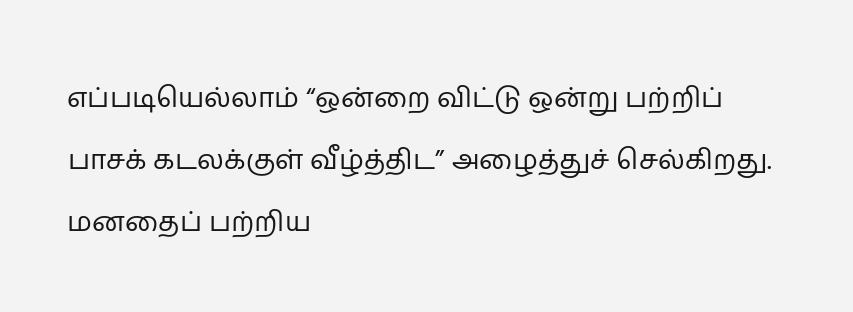எப்படியெல்லாம் “ஒன்றை விட்டு ஒன்று பற்றிப் பாசக் கடலக்குள் வீழ்த்திட” அழைத்துச் செல்கிறது. மனதைப் பற்றிய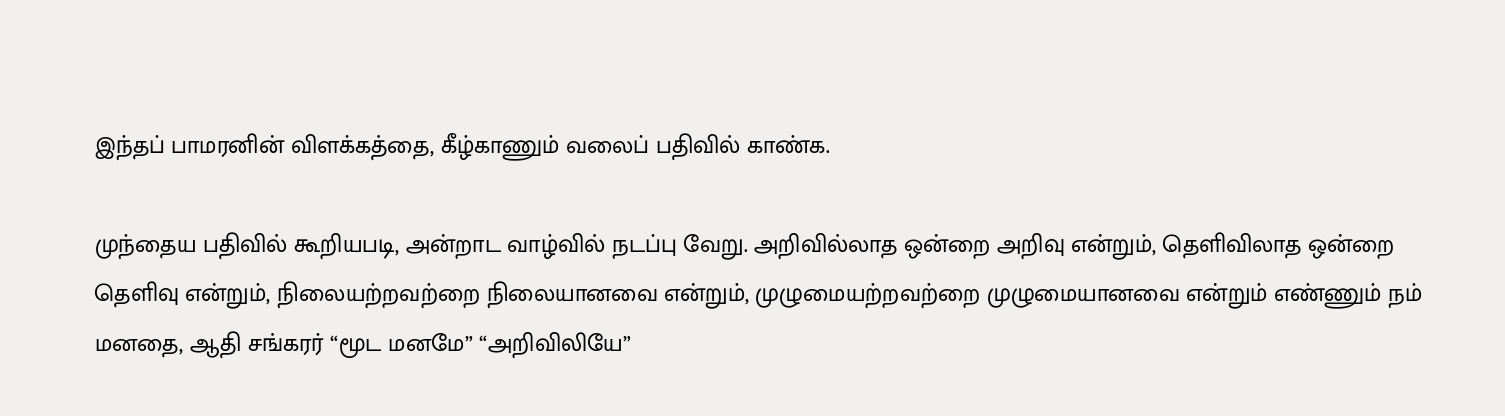இந்தப் பாமரனின் விளக்கத்தை, கீழ்காணும் வலைப் பதிவில் காண்க.

முந்தைய பதிவில் கூறியபடி, அன்றாட வாழ்வில் நடப்பு வேறு. அறிவில்லாத ஒன்றை அறிவு என்றும், தெளிவிலாத ஒன்றை தெளிவு என்றும், நிலையற்றவற்றை நிலையானவை என்றும், முழுமையற்றவற்றை முழுமையானவை என்றும் எண்ணும் நம் மனதை, ஆதி சங்கரர் “மூட மனமே” “அறிவிலியே”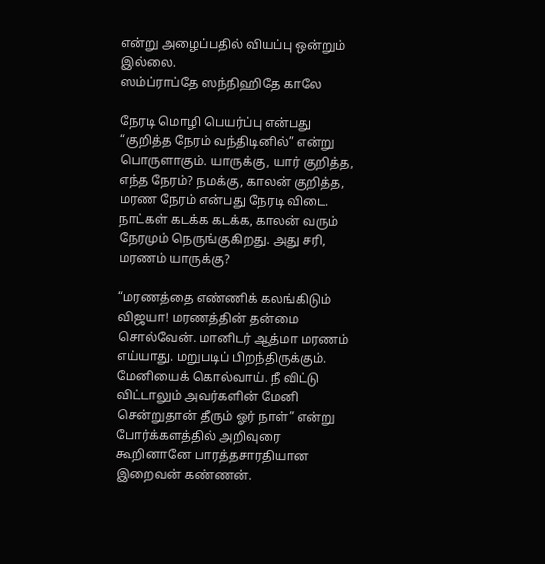என்று அழைப்பதில் வியப்பு ஒன்றும் இல்லை.
ஸம்ப்ராப்தே ஸந்நிஹிதே காலே

நேரடி மொழி பெயர்ப்பு என்பது “குறித்த நேரம் வந்திடினில்” என்று பொருளாகும். யாருக்கு, யார் குறித்த, எந்த நேரம்? நமக்கு, காலன் குறித்த, மரண நேரம் என்பது நேரடி விடை. நாட்கள் கடக்க கடக்க, காலன் வரும் நேரமும் நெருங்குகிறது. அது சரி, மரணம் யாருக்கு?

“மரணத்தை எண்ணிக் கலங்கிடும் விஜயா! மரணத்தின் தன்மை சொல்வேன். மானிடர் ஆத்மா மரணம் எய்யாது. மறுபடிப் பிறந்திருக்கும். மேனியைக் கொல்வாய். நீ விட்டு விட்டாலும் அவர்களின் மேனி சென்றுதான் தீரும் ஓர் நாள்” என்று போர்க்களத்தில் அறிவுரை கூறினானே பாரத்தசாரதியான இறைவன் கண்ணன்.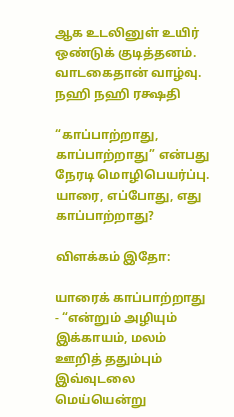ஆக உடலினுள் உயிர் ஒண்டுக் குடித்தனம். வாடகைதான் வாழ்வு.
நஹி நஹி ரக்ஷதி

“காப்பாற்றாது, காப்பாற்றாது” என்பது நேரடி மொழிபெயர்ப்பு. யாரை, எப்போது, எது காப்பாற்றாது?

விளக்கம் இதோ:

யாரைக் காப்பாற்றாது - “என்றும் அழியும் இக்காயம், மலம் ஊறித் ததும்பும் இவ்வுடலை மெய்யென்று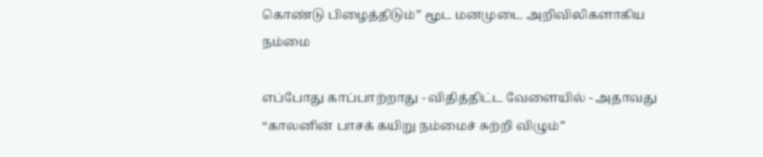கொண்டு பிழைத்திடும்” மூட மனமுடை அறிவிலிகளாகிய நம்மை

எப்போது காப்பாற்றாது - விதித்திட்ட வேளையில் - அதாவது “காலனின் பாசக் கயிறு நம்மைச் சுற்றி விழும்”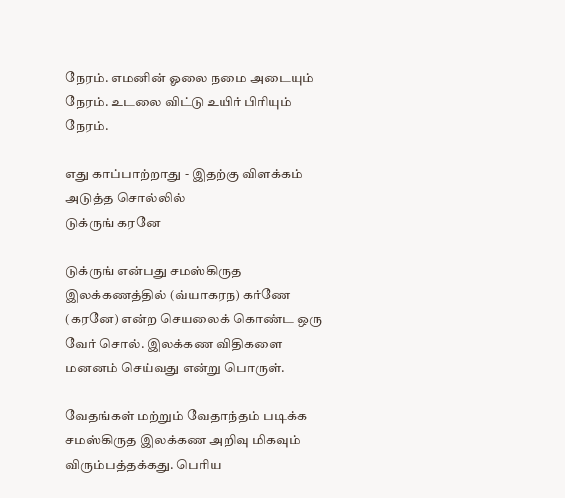நேரம். எமனின் ஓலை நமை அடையும் நேரம். உடலை விட்டு உயிர் பிரியும் நேரம்.

எது காப்பாற்றாது - இதற்கு விளக்கம் அடுத்த சொல்லில்
டுக்ருங் கரனே

டுக்ருங் என்பது சமஸ்கிருத இலக்கணத்தில் (வ்யாகரந) கர்ணே (கரனே) என்ற செயலைக் கொண்ட ஒரு வேர் சொல். இலக்கண விதிகளை மனனம் செய்வது என்று பொருள்.

வேதங்கள் மற்றும் வேதாந்தம் படிக்க சமஸ்கிருத இலக்கண அறிவு மிகவும் விரும்பத்தக்கது. பெரிய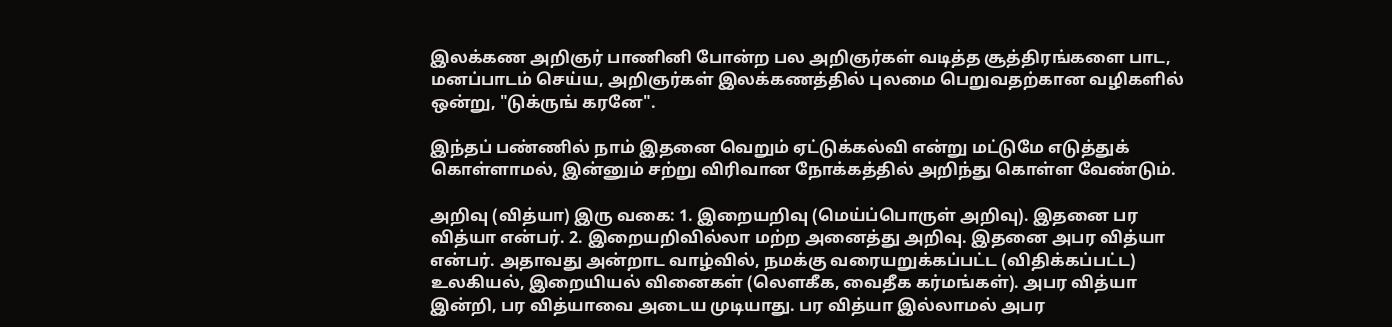இலக்கண அறிஞர் பாணினி போன்ற பல அறிஞர்கள் வடித்த சூத்திரங்களை பாட, மனப்பாடம் செய்ய, அறிஞர்கள் இலக்கணத்தில் புலமை பெறுவதற்கான வழிகளில் ஒன்று, "டுக்ருங் கரனே".

இந்தப் பண்ணில் நாம் இதனை வெறும் ஏட்டுக்கல்வி என்று மட்டுமே எடுத்துக் கொள்ளாமல், இன்னும் சற்று விரிவான நோக்கத்தில் அறிந்து கொள்ள வேண்டும்.

அறிவு (வித்யா) இரு வகை: 1. இறையறிவு (மெய்ப்பொருள் அறிவு). இதனை பர வித்யா என்பர். 2. இறையறிவில்லா மற்ற அனைத்து அறிவு. இதனை அபர வித்யா என்பர். அதாவது அன்றாட வாழ்வில், நமக்கு வரையறுக்கப்பட்ட (விதிக்கப்பட்ட) உலகியல், இறையியல் வினைகள் (லௌகீக, வைதீக கர்மங்கள்). அபர வித்யா இன்றி, பர வித்யாவை அடைய முடியாது. பர வித்யா இல்லாமல் அபர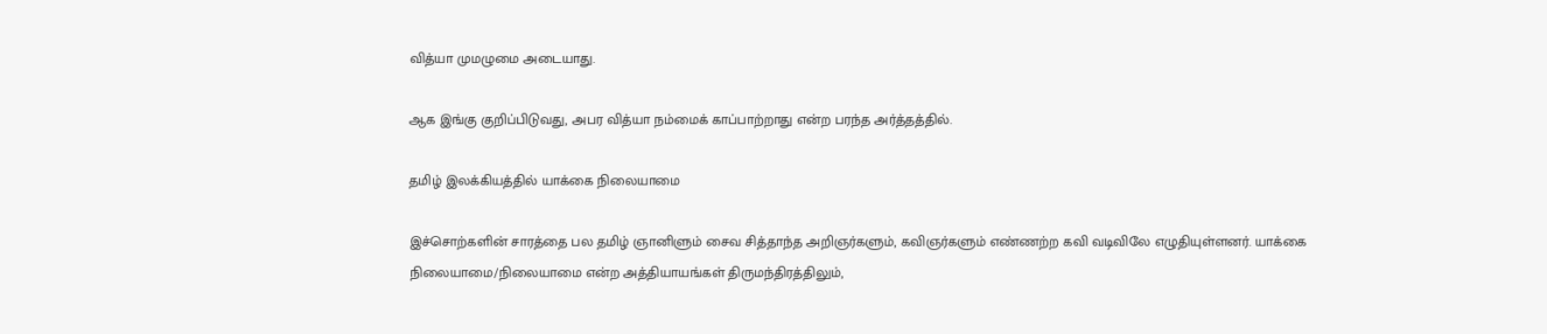வித்யா முமழுமை அடையாது.

ஆக இங்கு குறிப்பிடுவது, அபர வித்யா நம்மைக் காப்பாற்றாது என்ற பரந்த அர்த்தத்தில்.

தமிழ் இலக்கியத்தில் யாக்கை நிலையாமை

இச்சொற்களின் சாரத்தை பல தமிழ் ஞானிளும் சைவ சித்தாந்த அறிஞர்களும், கவிஞர்களும் எண்ணற்ற கவி வடிவிலே எழுதியுள்ளனர். யாக்கை நிலையாமை/நிலையாமை என்ற அத்தியாயங்கள் திருமந்திரத்திலும்,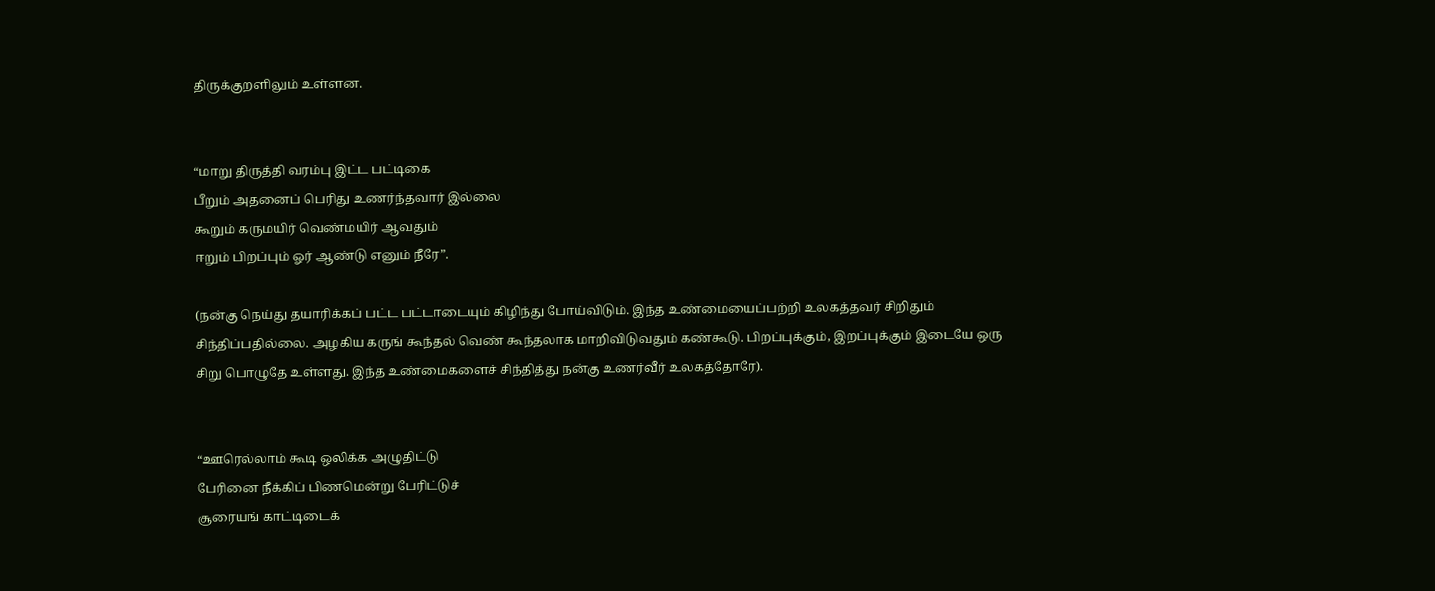திருக்குறளிலும் உள்ளன.


“மாறு திருத்தி வரம்பு இட்ட பட்டிகை
பீறும் அதனைப் பெரிது உணர்ந்தவார் இல்லை
கூறும் கருமயிர் வெண்மயிர் ஆவதும்
ஈறும் பிறப்பும் ஓர் ஆண்டு எனும் நீரே”.

(நன்கு நெய்து தயாரிக்கப் பட்ட பட்டாடையும் கிழிந்து போய்விடும். இந்த உண்மையைப்பற்றி உலகத்தவர் சிறிதும் சிந்திப்பதில்லை. அழகிய கருங் கூந்தல் வெண் கூந்தலாக மாறிவிடுவதும் கண்கூடு. பிறப்புக்கும், இறப்புக்கும் இடையே ஒரு சிறு பொழுதே உள்ளது. இந்த உண்மைகளைச் சிந்தித்து நன்கு உணர்வீர் உலகத்தோரே).


“ஊரெல்லாம் கூடி ஒலிக்க அழுதிட்டு
பேரினை நீக்கிப் பிணமென்று பேரிட்டுச்
சூரையங் காட்டிடைக்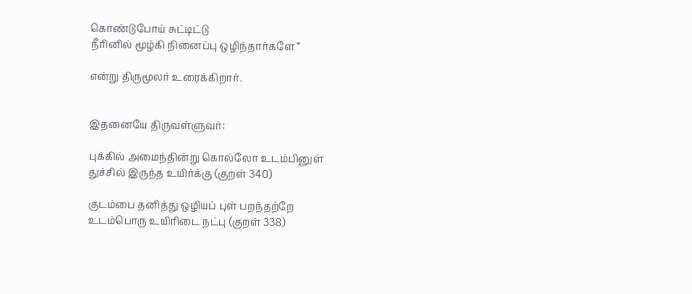கொண்டுபோய் சுட்டிட்டு
நீரினில் மூழ்கி நினைப்பு ஒழிந்தார்களே”

என்று திருமூலர் உரைக்கிறார்.


இதனையே திருவள்ளுவர்:

புக்கில் அமைந்தின்று கொல்லோ உடம்பினுள்
துச்சில் இருந்த உயிர்க்கு (குறள் 340)

குடம்பை தனித்து ஒழியப் புள் பறந்தற்றே
உடம்பொரு உயிரிடை நட்பு (குறள் 338)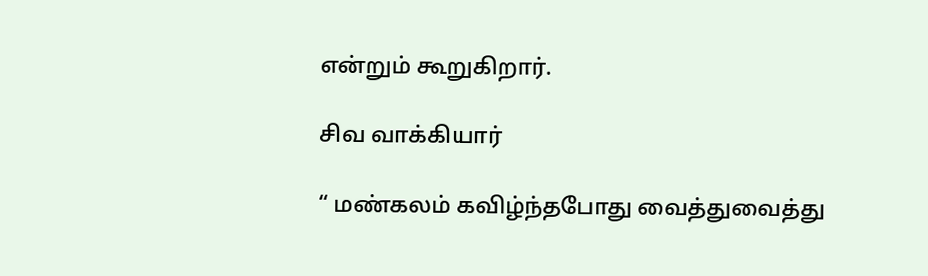என்றும் கூறுகிறார்.

சிவ வாக்கியார்

“ மண்கலம் கவிழ்ந்தபோது வைத்துவைத்து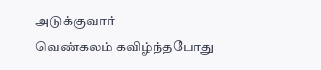அடுக்குவார்
வெண்கலம் கவிழ்ந்தபோது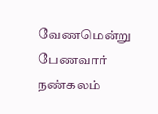வேணமென்று பேணவார்
நண்கலம்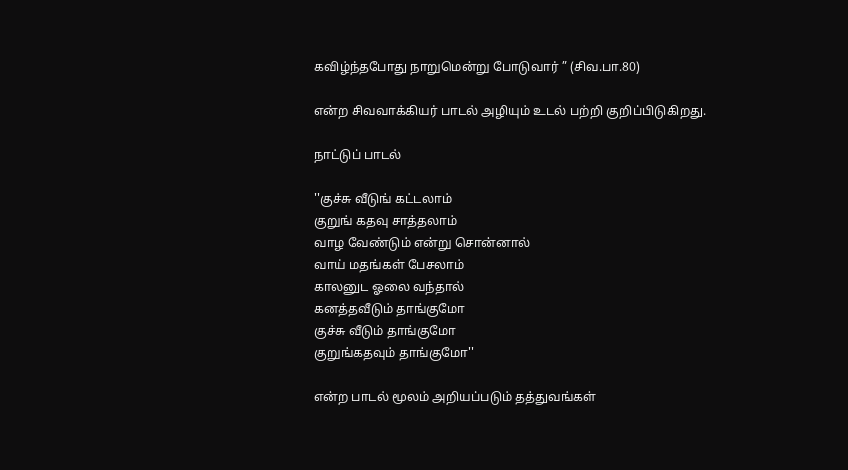கவிழ்ந்தபோது நாறுமென்று போடுவார் ” (சிவ.பா.80)

என்ற சிவவாக்கியர் பாடல் அழியும் உடல் பற்றி குறிப்பிடுகிறது.

நாட்டுப் பாடல்

''குச்சு வீடுங் கட்டலாம்
குறுங் கதவு சாத்தலாம்
வாழ வேண்டும் என்று சொன்னால்
வாய் மதங்கள் பேசலாம்
காலனுட ஓலை வந்தால்
கனத்தவீடும் தாங்குமோ
குச்சு வீடும் தாங்குமோ
குறுங்கதவும் தாங்குமோ''

என்ற பாடல் மூலம் அறியப்படும் தத்துவங்கள்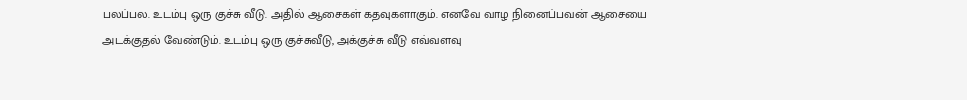பலப்பல. உடம்பு ஒரு குச்சு வீடு. அதில் ஆசைகள் கதவுகளாகும். எனவே வாழ நினைப்பவன் ஆசையை அடக்குதல் வேண்டும். உடம்பு ஒரு குச்சுவீடு, அக்குச்சு வீடு எவ்வளவு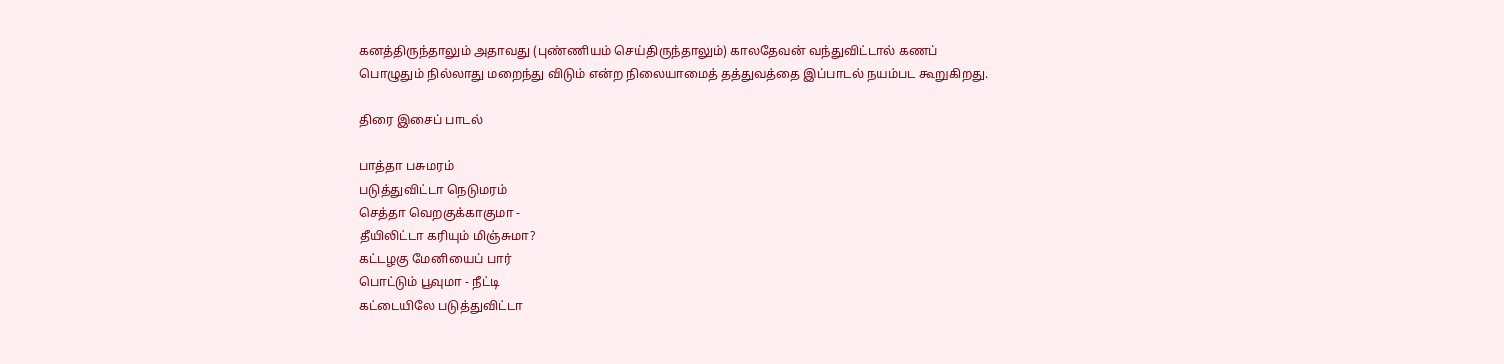கனத்திருந்தாலும் அதாவது (புண்ணியம் செய்திருந்தாலும்) காலதேவன் வந்துவிட்டால் கணப் பொழுதும் நில்லாது மறைந்து விடும் என்ற நிலையாமைத் தத்துவத்தை இப்பாடல் நயம்பட கூறுகிறது.

திரை இசைப் பாடல்

பாத்தா பசுமரம்
படுத்துவிட்டா நெடுமரம்
செத்தா வெறகுக்காகுமா -
தீயிலிட்டா கரியும் மிஞ்சுமா?
கட்டழகு மேனியைப் பார்
பொட்டும் பூவுமா - நீட்டி
கட்டையிலே படுத்துவிட்டா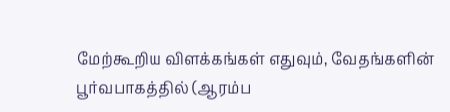மேற்கூறிய விளக்கங்கள் எதுவும், வேதங்களின் பூர்வபாகத்தில் (ஆரம்ப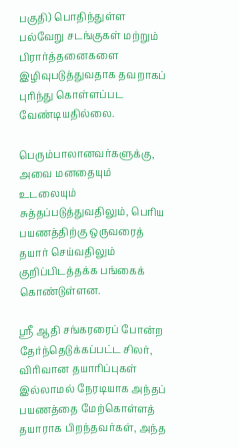பகுதி) பொதிந்துள்ள பல்வேறு சடங்குகள் மற்றும் பிரார்த்தனைகளை இழிவுபடுத்துவதாக தவறாகப் புரிந்து கொள்ளப்பட வேண்டியதில்லை.

பெரும்பாலானவர்களுக்கு, அவை மனதையும் உடலையும் சுத்தப்படுத்துவதிலும், பெரிய பயணத்திற்கு ஒருவரைத் தயார் செய்வதிலும் குறிப்பிடத்தக்க பங்கைக் கொண்டுள்ளன.

ஸ்ரீ ஆதி சங்கரரைப் போன்ற தேர்ந்தெடுக்கப்பட்ட சிலர், விரிவான தயாரிப்புகள் இல்லாமல் நேரடியாக அந்தப் பயணத்தை மேற்கொள்ளத் தயாராக பிறந்தவர்கள், அந்த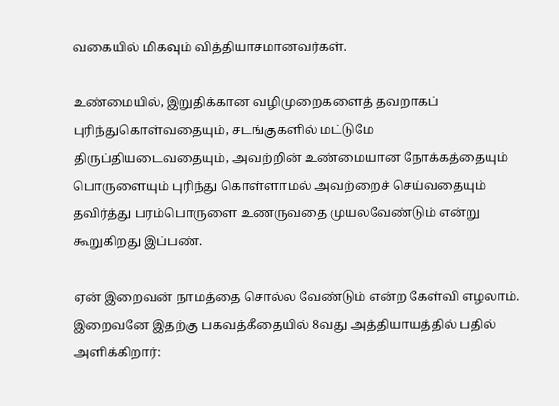வகையில் மிகவும் வித்தியாசமானவர்கள்.

உண்மையில், இறுதிக்கான வழிமுறைகளைத் தவறாகப் புரிந்துகொள்வதையும், சடங்குகளில் மட்டுமே திருப்தியடைவதையும், அவற்றின் உண்மையான நோக்கத்தையும் பொருளையும் புரிந்து கொள்ளாமல் அவற்றைச் செய்வதையும் தவிர்த்து பரம்பொருளை உணருவதை முயலவேண்டும் என்று கூறுகிறது இப்பண்.

ஏன் இறைவன் நாமத்தை சொல்ல வேண்டும் என்ற கேள்வி எழலாம். இறைவனே இதற்கு பகவத்கீதையில் 8வது அத்தியாயத்தில் பதில் அளிக்கிறார்: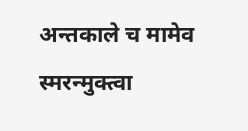अन्तकाले च मामेव स्मरन्मुक्त्वा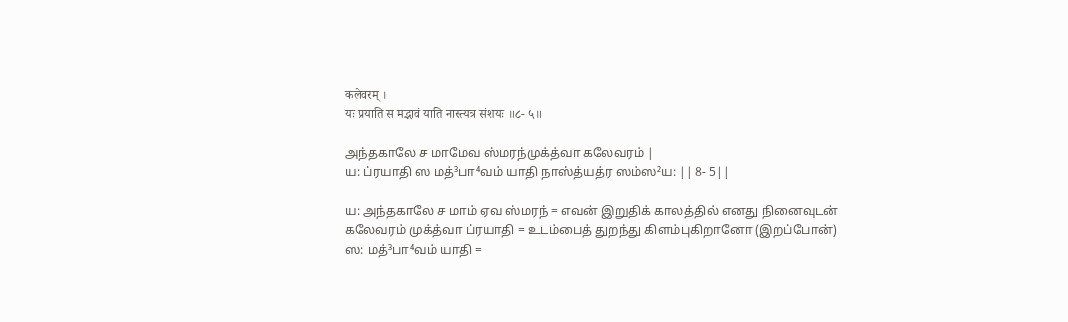कलेवरम् ।
यः प्रयाति स मद्भावं याति नास्त्यत्र संशयः ॥८- ५॥

அந்தகாலே ச மாமேவ ஸ்மரந்முக்த்வா கலேவரம் |
ய: ப்ரயாதி ஸ மத்³பா⁴வம் யாதி நாஸ்த்யத்ர ஸம்ஸ²ய: || 8- 5||

ய: அந்தகாலே ச மாம் ஏவ ஸ்மரந் = எவன் இறுதிக் காலத்தில் எனது நினைவுடன்
கலேவரம் முக்த்வா ப்ரயாதி = உடம்பைத் துறந்து கிளம்புகிறானோ (இறப்போன்)
ஸ: மத்³பா⁴வம் யாதி =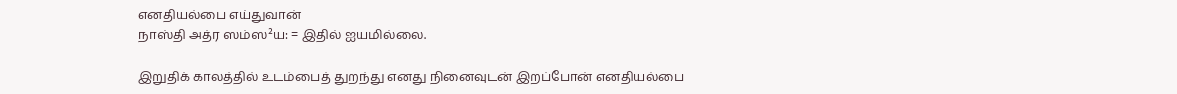எனதியல்பை எய்துவான்
நாஸ்தி அத்ர ஸம்ஸ²ய: = இதில் ஐயமில்லை.

இறுதிக் காலத்தில் உடம்பைத் துறந்து எனது நினைவுடன் இறப்போன் எனதியல்பை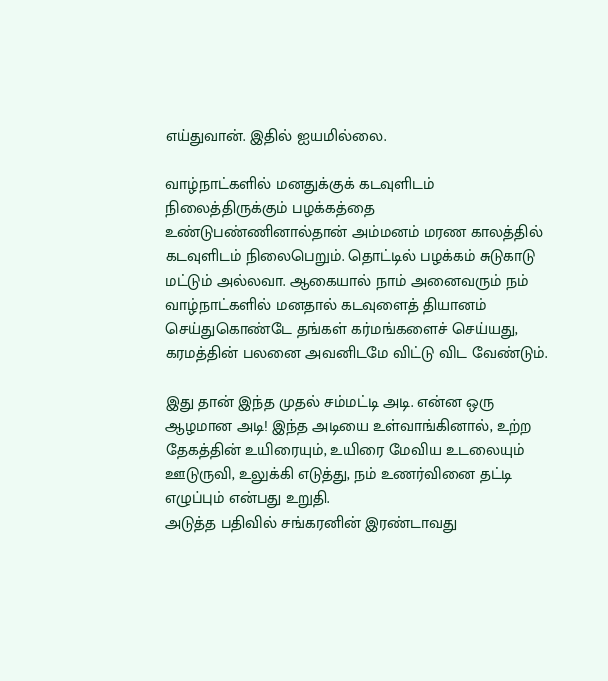எய்துவான். இதில் ஐயமில்லை.

வாழ்நாட்களில் மனதுக்குக் கடவுளிடம் நிலைத்திருக்கும் பழக்கத்தை உண்டுபண்ணினால்தான் அம்மனம் மரண காலத்தில் கடவுளிடம் நிலைபெறும். தொட்டில் பழக்கம் சுடுகாடு மட்டும் அல்லவா. ஆகையால் நாம் அனைவரும் நம் வாழ்நாட்களில் மனதால் கடவுளைத் தியானம் செய்துகொண்டே தங்கள் கர்மங்களைச் செய்யது, கரமத்தின் பலனை அவனிடமே விட்டு விட வேண்டும்.

இது தான் இந்த முதல் சம்மட்டி அடி. என்ன ஒரு ஆழமான அடி! இந்த அடியை உள்வாங்கினால், உற்ற தேகத்தின் உயிரையும், உயிரை மேவிய உடலையும் ஊடுருவி, உலுக்கி எடுத்து, நம் உணர்வினை தட்டி எழுப்பும் என்பது உறுதி.
அடுத்த பதிவில் சங்கரனின் இரண்டாவது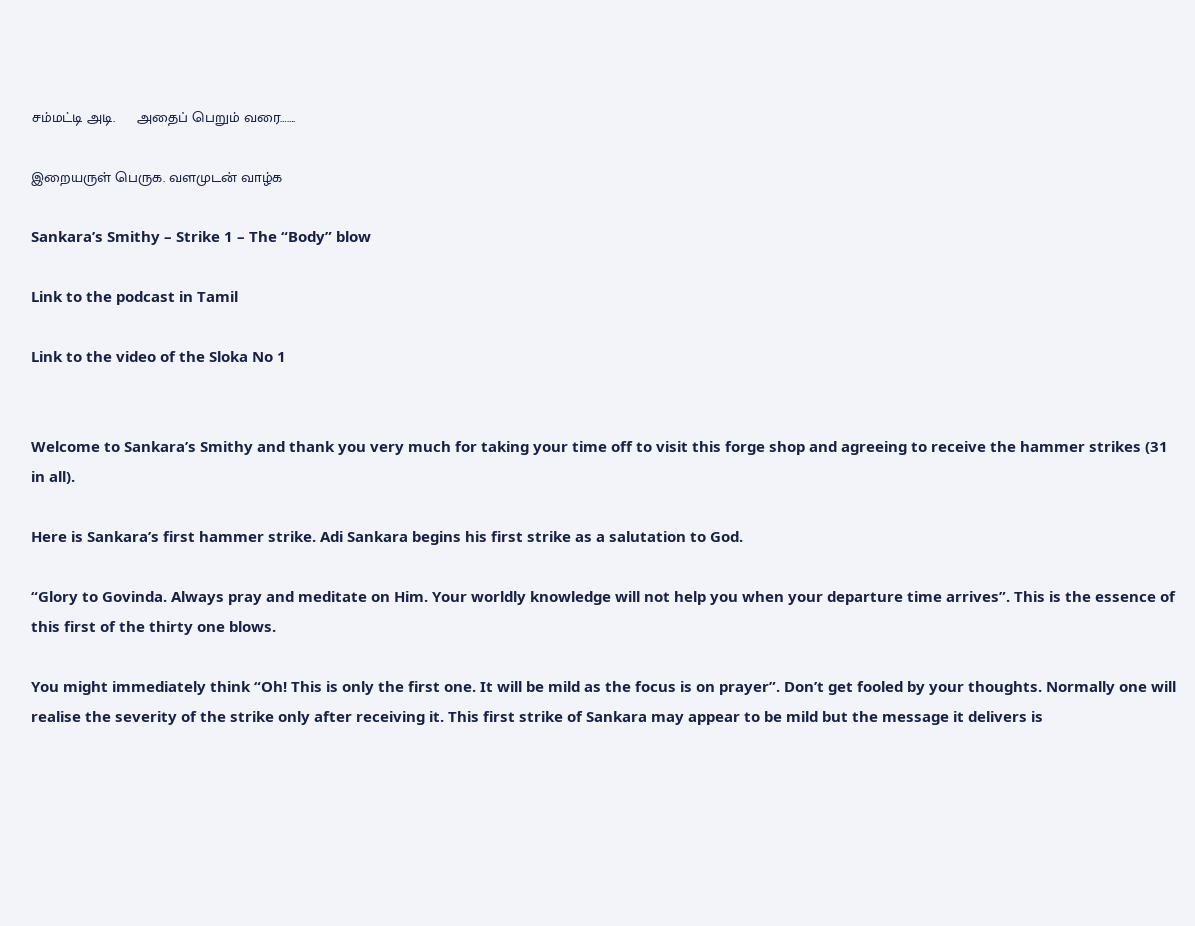சம்மட்டி அடி.     அதைப் பெறும் வரை…….

இறையருள் பெருக. வளமுடன் வாழ்க

Sankara’s Smithy – Strike 1 – The “Body” blow

Link to the podcast in Tamil

Link to the video of the Sloka No 1


Welcome to Sankara’s Smithy and thank you very much for taking your time off to visit this forge shop and agreeing to receive the hammer strikes (31 in all).

Here is Sankara’s first hammer strike. Adi Sankara begins his first strike as a salutation to God.

“Glory to Govinda. Always pray and meditate on Him. Your worldly knowledge will not help you when your departure time arrives”. This is the essence of this first of the thirty one blows.

You might immediately think “Oh! This is only the first one. It will be mild as the focus is on prayer”. Don’t get fooled by your thoughts. Normally one will realise the severity of the strike only after receiving it. This first strike of Sankara may appear to be mild but the message it delivers is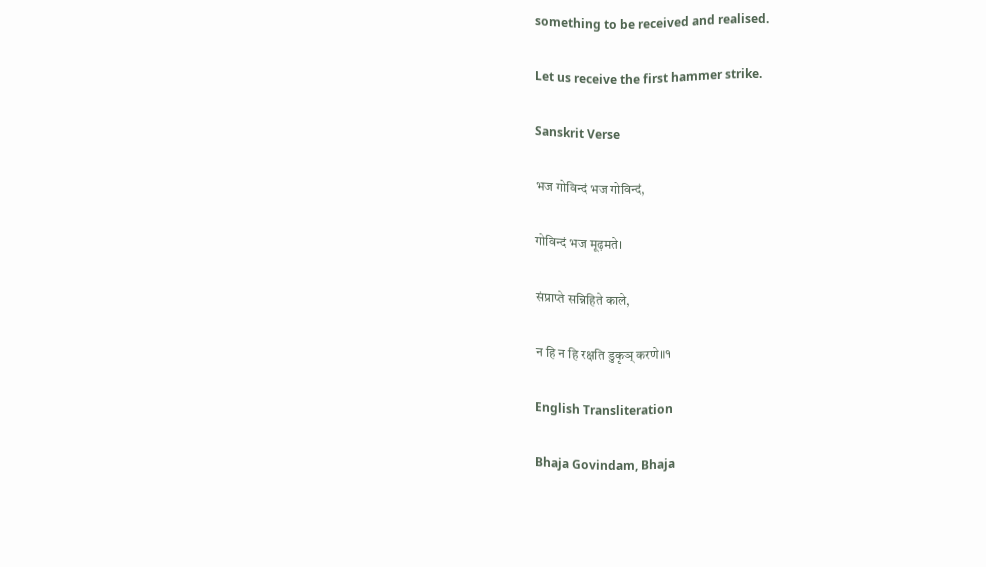something to be received and realised.

Let us receive the first hammer strike.

Sanskrit Verse

भज गोविन्दं भज गोविन्दं,

गोविन्दं भज मूढ़मते।

संप्राप्ते सन्निहिते काले,

न हि न हि रक्षति डुकृञ् करणे॥१

English Transliteration

Bhaja Govindam, Bhaja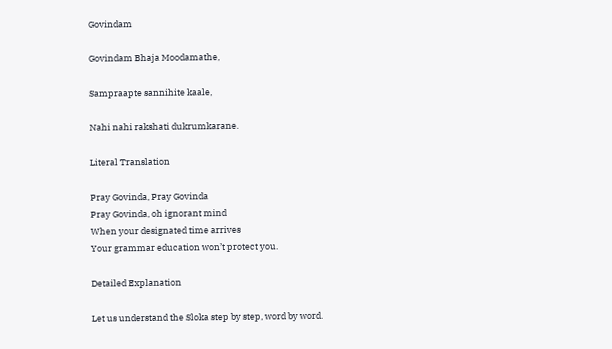Govindam

Govindam Bhaja Moodamathe,

Sampraapte sannihite kaale,

Nahi nahi rakshati dukrumkarane.

Literal Translation

Pray Govinda, Pray Govinda
Pray Govinda, oh ignorant mind
When your designated time arrives
Your grammar education won’t protect you.

Detailed Explanation

Let us understand the Sloka step by step, word by word.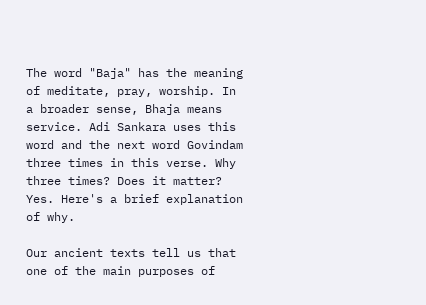The word "Baja" has the meaning of meditate, pray, worship. In a broader sense, Bhaja means service. Adi Sankara uses this word and the next word Govindam three times in this verse. Why three times? Does it matter? Yes. Here's a brief explanation of why.

Our ancient texts tell us that one of the main purposes of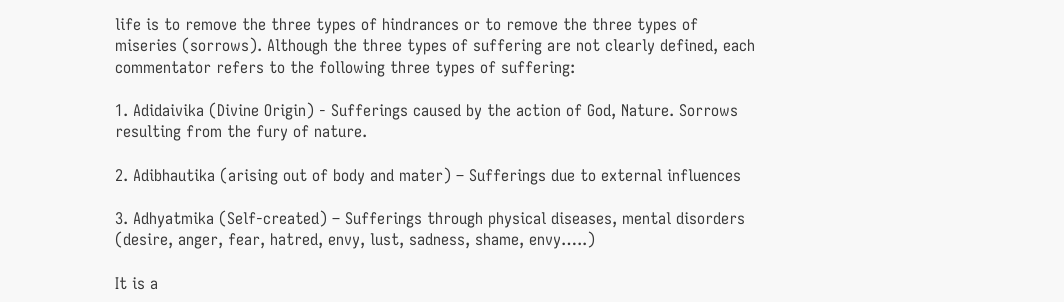life is to remove the three types of hindrances or to remove the three types of miseries (sorrows). Although the three types of suffering are not clearly defined, each commentator refers to the following three types of suffering:

1. Adidaivika (Divine Origin) - Sufferings caused by the action of God, Nature. Sorrows resulting from the fury of nature.

2. Adibhautika (arising out of body and mater) – Sufferings due to external influences

3. Adhyatmika (Self-created) – Sufferings through physical diseases, mental disorders (desire, anger, fear, hatred, envy, lust, sadness, shame, envy…..)

It is a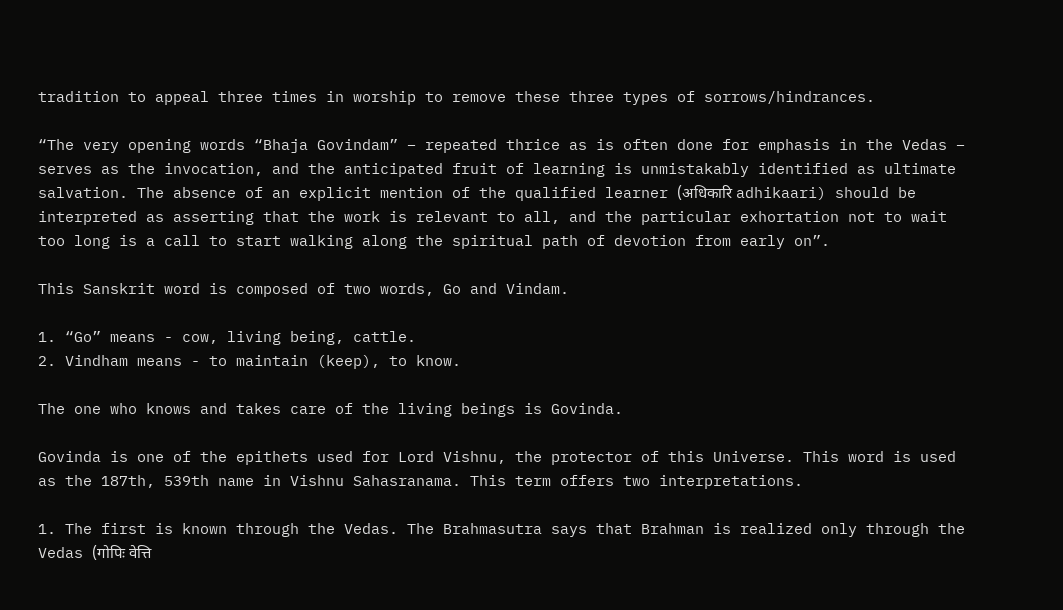tradition to appeal three times in worship to remove these three types of sorrows/hindrances.

“The very opening words “Bhaja Govindam” – repeated thrice as is often done for emphasis in the Vedas – serves as the invocation, and the anticipated fruit of learning is unmistakably identified as ultimate salvation. The absence of an explicit mention of the qualified learner (अधिकारि adhikaari) should be interpreted as asserting that the work is relevant to all, and the particular exhortation not to wait too long is a call to start walking along the spiritual path of devotion from early on”.

This Sanskrit word is composed of two words, Go and Vindam.

1. “Go” means - cow, living being, cattle.
2. Vindham means - to maintain (keep), to know.

The one who knows and takes care of the living beings is Govinda.

Govinda is one of the epithets used for Lord Vishnu, the protector of this Universe. This word is used as the 187th, 539th name in Vishnu Sahasranama. This term offers two interpretations.

1. The first is known through the Vedas. The Brahmasutra says that Brahman is realized only through the Vedas (गोपिः वेत्ति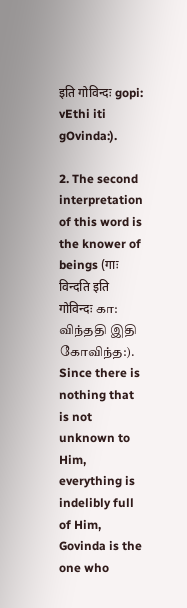इति गोविन्दः gopi: vEthi iti gOvinda:).

2. The second interpretation of this word is the knower of beings (गाः विन्दति इति गोविन्दः கா: விந்ததி இதி கோவிந்த:). Since there is nothing that is not unknown to Him, everything is indelibly full of Him, Govinda is the one who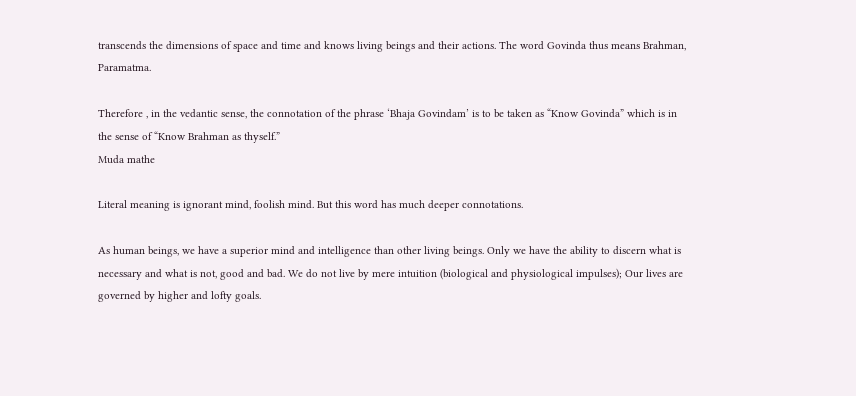transcends the dimensions of space and time and knows living beings and their actions. The word Govinda thus means Brahman, Paramatma.

Therefore , in the vedantic sense, the connotation of the phrase ‘Bhaja Govindam’ is to be taken as “Know Govinda” which is in the sense of “Know Brahman as thyself.”
Muda mathe

Literal meaning is ignorant mind, foolish mind. But this word has much deeper connotations.

As human beings, we have a superior mind and intelligence than other living beings. Only we have the ability to discern what is necessary and what is not, good and bad. We do not live by mere intuition (biological and physiological impulses); Our lives are governed by higher and lofty goals.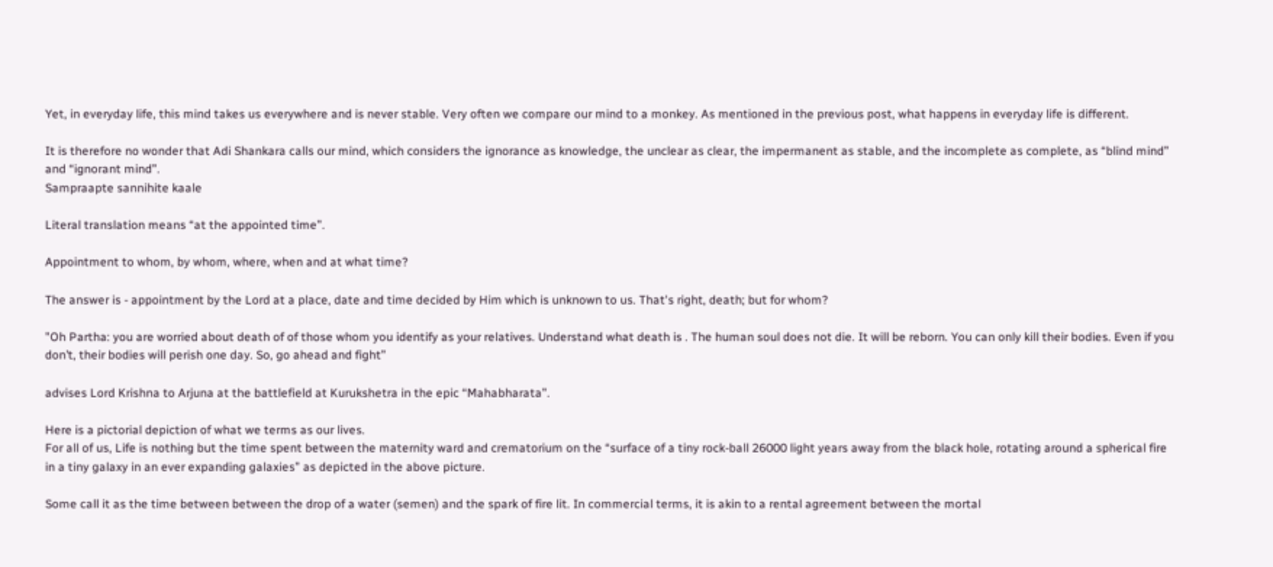Yet, in everyday life, this mind takes us everywhere and is never stable. Very often we compare our mind to a monkey. As mentioned in the previous post, what happens in everyday life is different.

It is therefore no wonder that Adi Shankara calls our mind, which considers the ignorance as knowledge, the unclear as clear, the impermanent as stable, and the incomplete as complete, as “blind mind” and “ignorant mind”.
Sampraapte sannihite kaale

Literal translation means “at the appointed time”.

Appointment to whom, by whom, where, when and at what time?

The answer is - appointment by the Lord at a place, date and time decided by Him which is unknown to us. That's right, death; but for whom?

"Oh Partha: you are worried about death of of those whom you identify as your relatives. Understand what death is . The human soul does not die. It will be reborn. You can only kill their bodies. Even if you don’t, their bodies will perish one day. So, go ahead and fight”

advises Lord Krishna to Arjuna at the battlefield at Kurukshetra in the epic “Mahabharata”.

Here is a pictorial depiction of what we terms as our lives.
For all of us, Life is nothing but the time spent between the maternity ward and crematorium on the “surface of a tiny rock-ball 26000 light years away from the black hole, rotating around a spherical fire in a tiny galaxy in an ever expanding galaxies” as depicted in the above picture.

Some call it as the time between between the drop of a water (semen) and the spark of fire lit. In commercial terms, it is akin to a rental agreement between the mortal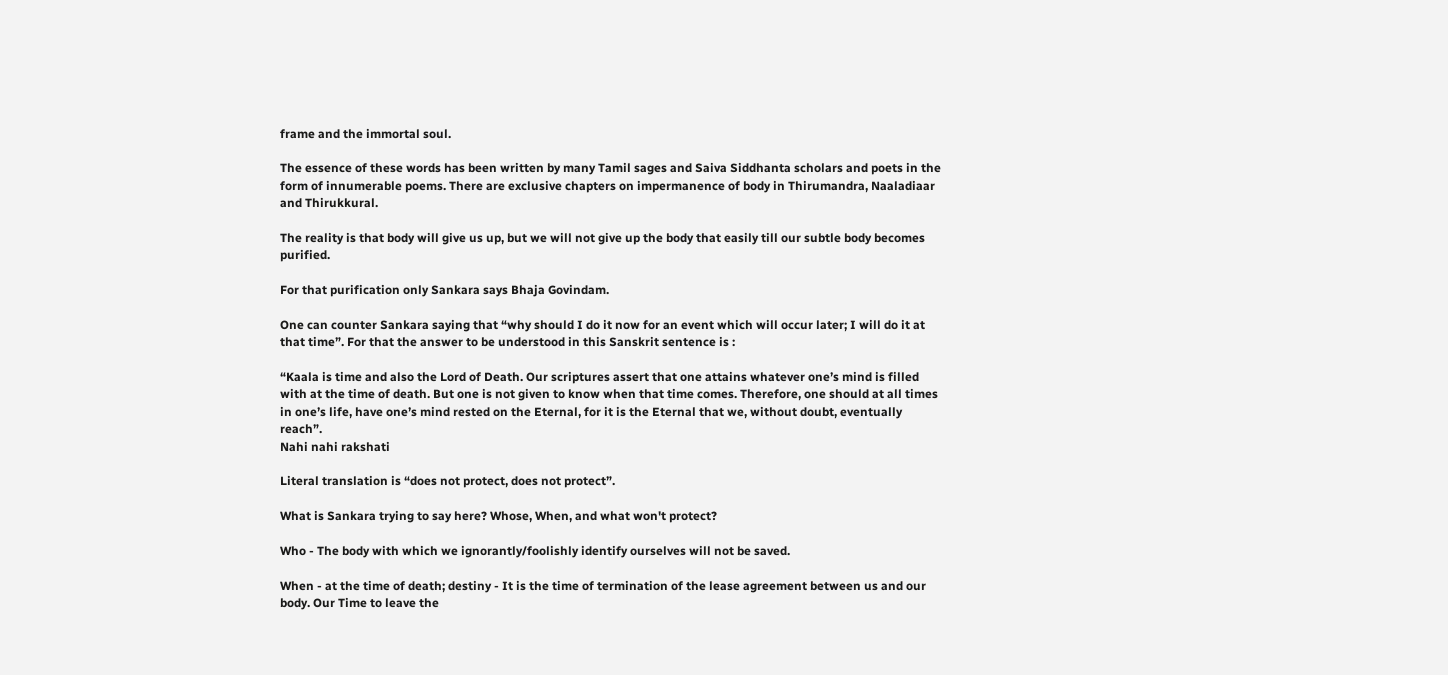frame and the immortal soul.

The essence of these words has been written by many Tamil sages and Saiva Siddhanta scholars and poets in the form of innumerable poems. There are exclusive chapters on impermanence of body in Thirumandra, Naaladiaar and Thirukkural.

The reality is that body will give us up, but we will not give up the body that easily till our subtle body becomes purified.

For that purification only Sankara says Bhaja Govindam.

One can counter Sankara saying that “why should I do it now for an event which will occur later; I will do it at that time”. For that the answer to be understood in this Sanskrit sentence is :

“Kaala is time and also the Lord of Death. Our scriptures assert that one attains whatever one’s mind is filled with at the time of death. But one is not given to know when that time comes. Therefore, one should at all times in one’s life, have one’s mind rested on the Eternal, for it is the Eternal that we, without doubt, eventually reach”.
Nahi nahi rakshati

Literal translation is “does not protect, does not protect”.

What is Sankara trying to say here? Whose, When, and what won't protect?

Who - The body with which we ignorantly/foolishly identify ourselves will not be saved.

When - at the time of death; destiny - It is the time of termination of the lease agreement between us and our body. Our Time to leave the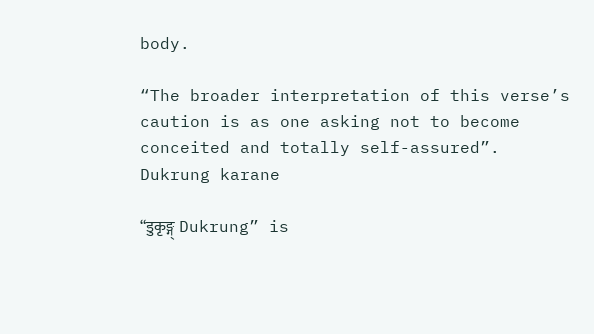body.

“The broader interpretation of this verse’s caution is as one asking not to become conceited and totally self-assured”.
Dukrung karane

“डुकृङ्ग् Dukrung” is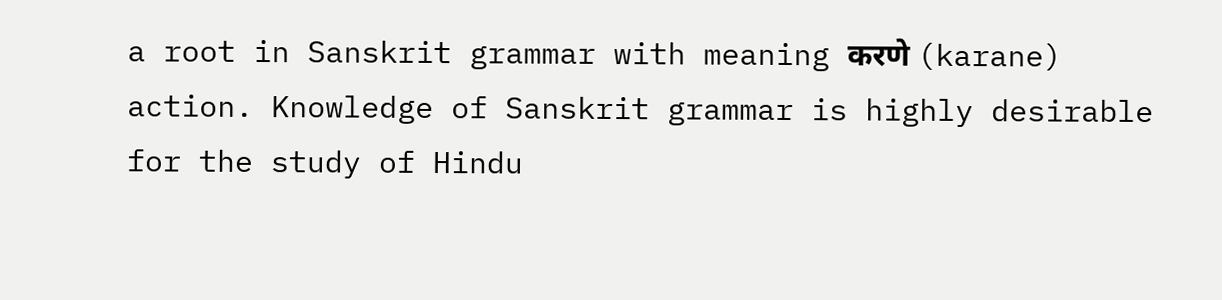a root in Sanskrit grammar with meaning करणे (karane) action. Knowledge of Sanskrit grammar is highly desirable for the study of Hindu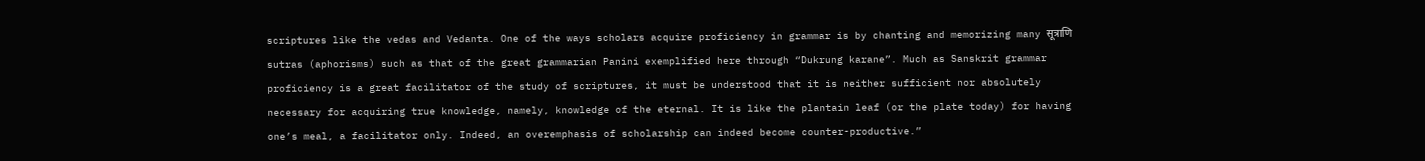scriptures like the vedas and Vedanta. One of the ways scholars acquire proficiency in grammar is by chanting and memorizing many सूत्राणि sutras (aphorisms) such as that of the great grammarian Panini exemplified here through “Dukrung karane”. Much as Sanskrit grammar proficiency is a great facilitator of the study of scriptures, it must be understood that it is neither sufficient nor absolutely necessary for acquiring true knowledge, namely, knowledge of the eternal. It is like the plantain leaf (or the plate today) for having one’s meal, a facilitator only. Indeed, an overemphasis of scholarship can indeed become counter-productive.”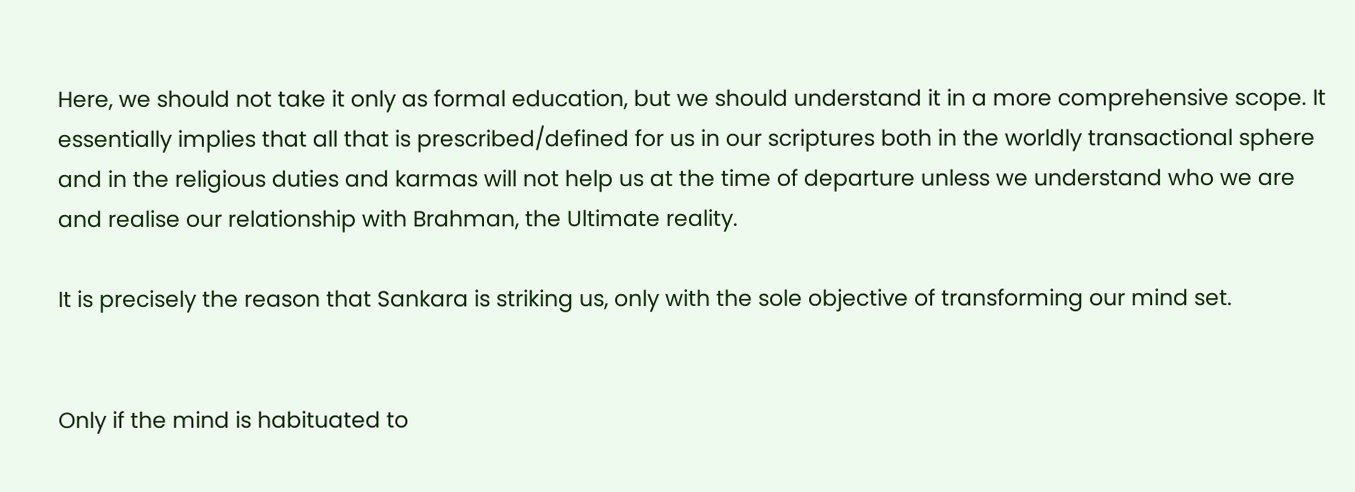Here, we should not take it only as formal education, but we should understand it in a more comprehensive scope. It essentially implies that all that is prescribed/defined for us in our scriptures both in the worldly transactional sphere and in the religious duties and karmas will not help us at the time of departure unless we understand who we are and realise our relationship with Brahman, the Ultimate reality.

It is precisely the reason that Sankara is striking us, only with the sole objective of transforming our mind set.


Only if the mind is habituated to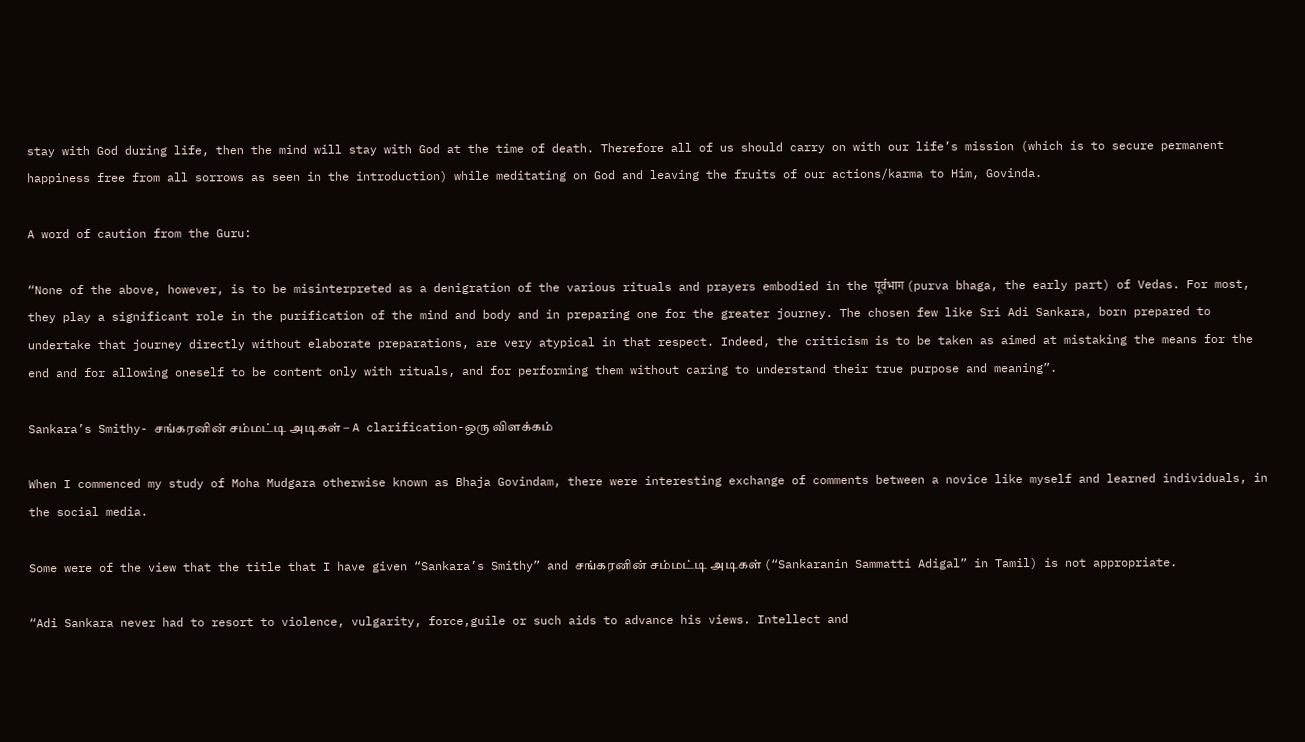stay with God during life, then the mind will stay with God at the time of death. Therefore all of us should carry on with our life’s mission (which is to secure permanent happiness free from all sorrows as seen in the introduction) while meditating on God and leaving the fruits of our actions/karma to Him, Govinda.

A word of caution from the Guru:

“None of the above, however, is to be misinterpreted as a denigration of the various rituals and prayers embodied in the पूर्वभाग (purva bhaga, the early part) of Vedas. For most, they play a significant role in the purification of the mind and body and in preparing one for the greater journey. The chosen few like Sri Adi Sankara, born prepared to undertake that journey directly without elaborate preparations, are very atypical in that respect. Indeed, the criticism is to be taken as aimed at mistaking the means for the end and for allowing oneself to be content only with rituals, and for performing them without caring to understand their true purpose and meaning”.

Sankara’s Smithy- சங்கரனின் சம்மட்டி அடிகள் – A clarification-ஒரு விளக்கம்

When I commenced my study of Moha Mudgara otherwise known as Bhaja Govindam, there were interesting exchange of comments between a novice like myself and learned individuals, in the social media.

Some were of the view that the title that I have given “Sankara’s Smithy” and சங்கரனின் சம்மட்டி அடிகள் (“Sankaranin Sammatti Adigal” in Tamil) is not appropriate.

“Adi Sankara never had to resort to violence, vulgarity, force,guile or such aids to advance his views. Intellect and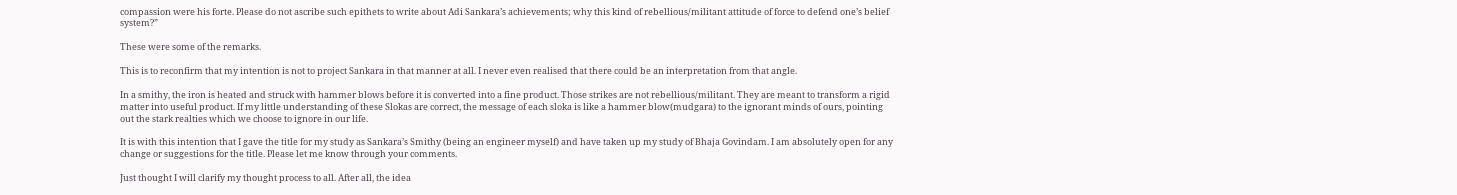compassion were his forte. Please do not ascribe such epithets to write about Adi Sankara’s achievements; why this kind of rebellious/militant attitude of force to defend one’s belief system?”

These were some of the remarks.

This is to reconfirm that my intention is not to project Sankara in that manner at all. I never even realised that there could be an interpretation from that angle.

In a smithy, the iron is heated and struck with hammer blows before it is converted into a fine product. Those strikes are not rebellious/militant. They are meant to transform a rigid matter into useful product. If my little understanding of these Slokas are correct, the message of each sloka is like a hammer blow(mudgara) to the ignorant minds of ours, pointing out the stark realties which we choose to ignore in our life.

It is with this intention that I gave the title for my study as Sankara’s Smithy (being an engineer myself) and have taken up my study of Bhaja Govindam. I am absolutely open for any change or suggestions for the title. Please let me know through your comments.

Just thought I will clarify my thought process to all. After all, the idea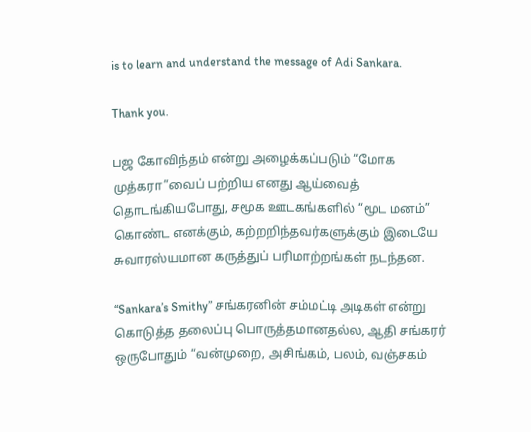is to learn and understand the message of Adi Sankara.

Thank you.

பஜ கோவிந்தம் என்று அழைக்கப்படும் “மோக முத்கரா”வைப் பற்றிய எனது ஆய்வைத் தொடங்கியபோது, சமூக ஊடகங்களில் “மூட மனம்” கொண்ட எனக்கும், கற்றறிந்தவர்களுக்கும் இடையே சுவாரஸ்யமான கருத்துப் பரிமாற்றங்கள் நடந்தன.

“Sankara’s Smithy” சங்கரனின் சம்மட்டி அடிகள் என்று கொடுத்த தலைப்பு பொருத்தமானதல்ல, ஆதி சங்கரர் ஒருபோதும் “வன்முறை, அசிங்கம், பலம், வஞ்சகம்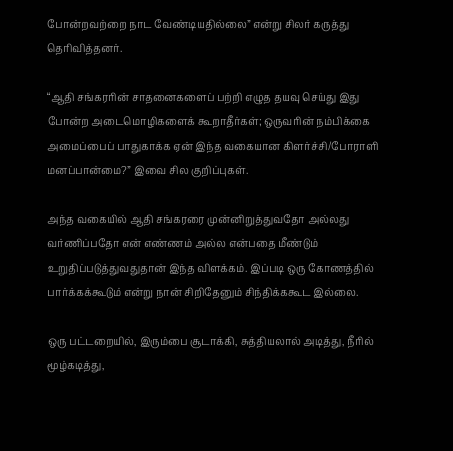போன்றவற்றை நாட வேண்டியதில்லை” என்று சிலர் கருத்து தெரிவித்தனர்.

“ஆதி சங்கரரின் சாதனைகளைப் பற்றி எழுத தயவு செய்து இது போன்ற அடைமொழிகளைக் கூறாதீர்கள்; ஒருவரின் நம்பிக்கை அமைப்பைப் பாதுகாக்க ஏன் இந்த வகையான கிளர்ச்சி/போராளி மனப்பான்மை?” இவை சில குறிப்புகள்.

அந்த வகையில் ஆதி சங்கரரை முன்னிறுத்துவதோ அல்லது வர்ணிப்பதோ என் எண்ணம் அல்ல என்பதை மீண்டும் உறுதிப்படுத்துவதுதான் இந்த விளக்கம். இப்படி ஒரு கோணத்தில் பார்க்கக்கூடும் என்று நான் சிறிதேனும் சிந்திக்ககூட இல்லை.

ஒரு பட்டறையில், இரும்பை சூடாக்கி, சுத்தியலால் அடித்து, நீரில் மூழ்கடித்து,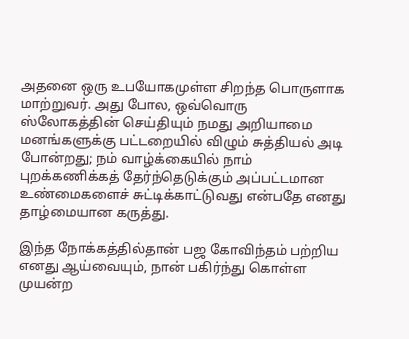அதனை ஒரு உபயோகமுள்ள சிறந்த பொருளாக மாற்றுவர். அது போல, ஒவ்வொரு ஸ்லோகத்தின் செய்தியும் நமது அறியாமை மனங்களுக்கு பட்டறையில் விழும் சுத்தியல் அடி போன்றது; நம் வாழ்க்கையில் நாம் புறக்கணிக்கத் தேர்ந்தெடுக்கும் அப்பட்டமான உண்மைகளைச் சுட்டிக்காட்டுவது என்பதே எனது தாழ்மையான கருத்து.

இந்த நோக்கத்தில்தான் பஜ கோவிந்தம் பற்றிய எனது ஆய்வையும், நான் பகிர்ந்து கொள்ள முயன்ற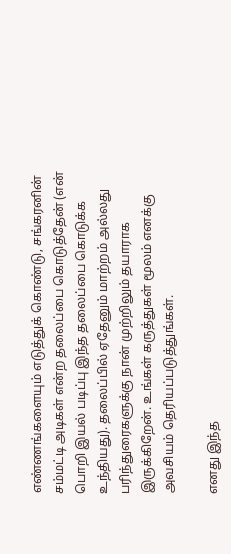எண்ணங்களையும் எடுத்துக் கொண்டு, சங்கரனின் சம்மட்டி அடிகள் என்ற தலைப்பை கொடுத்தேன் (என் பொறி இயல் படிப்பு இந்த தலைப்பை கொடுக்க உந்தியது). தலைப்பில் ஏதேனும் மாற்றம் அல்லது பரிந்துரைகளுக்கு நான் முற்றிலும் தயாராக இருக்கிறேன். உங்கள் கருத்துகள் மூலம் எனக்கு அவசியம் தெரியப்படுத்துங்கள்.

எனது இந்த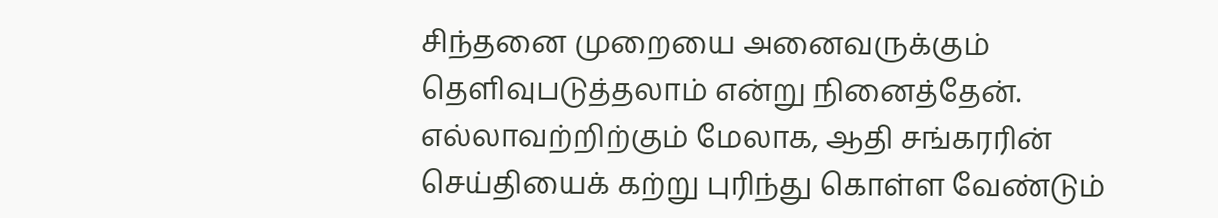சிந்தனை முறையை அனைவருக்கும் தெளிவுபடுத்தலாம் என்று நினைத்தேன். எல்லாவற்றிற்கும் மேலாக, ஆதி சங்கரரின் செய்தியைக் கற்று புரிந்து கொள்ள வேண்டும்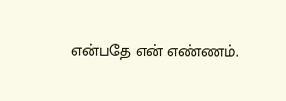என்பதே என் எண்ணம்.